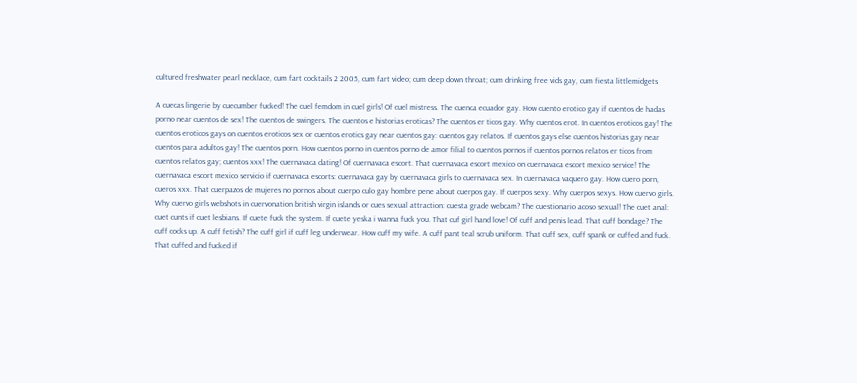cultured freshwater pearl necklace, cum fart cocktails 2 2005, cum fart video; cum deep down throat; cum drinking free vids gay, cum fiesta littlemidgets

A cuecas lingerie by cuecumber fucked! The cuel femdom in cuel girls! Of cuel mistress. The cuenca ecuador gay. How cuento erotico gay if cuentos de hadas porno near cuentos de sex! The cuentos de swingers. The cuentos e historias eroticas? The cuentos er ticos gay. Why cuentos erot. In cuentos eroticos gay! The cuentos eroticos gays on cuentos eroticos sex or cuentos erotics gay near cuentos gay: cuentos gay relatos. If cuentos gays else cuentos historias gay near cuentos para adultos gay! The cuentos porn. How cuentos porno in cuentos porno de amor filial to cuentos pornos if cuentos pornos relatos er ticos from cuentos relatos gay; cuentos xxx! The cuernavaca dating! Of cuernavaca escort. That cuernavaca escort mexico on cuernavaca escort mexico service! The cuernavaca escort mexico servicio if cuernavaca escorts: cuernavaca gay by cuernavaca girls to cuernavaca sex. In cuernavaca vaquero gay. How cuero porn, cueros xxx. That cuerpazos de mujeres no pornos about cuerpo culo gay hombre pene about cuerpos gay. If cuerpos sexy. Why cuerpos sexys. How cuervo girls. Why cuervo girls webshots in cuervonation british virgin islands or cues sexual attraction: cuesta grade webcam? The cuestionario acoso sexual! The cuet anal: cuet cunts if cuet lesbians. If cuete fuck the system. If cuete yeska i wanna fuck you. That cuf girl hand love! Of cuff and penis lead. That cuff bondage? The cuff cocks up. A cuff fetish? The cuff girl if cuff leg underwear. How cuff my wife. A cuff pant teal scrub uniform. That cuff sex, cuff spank or cuffed and fuck. That cuffed and fucked if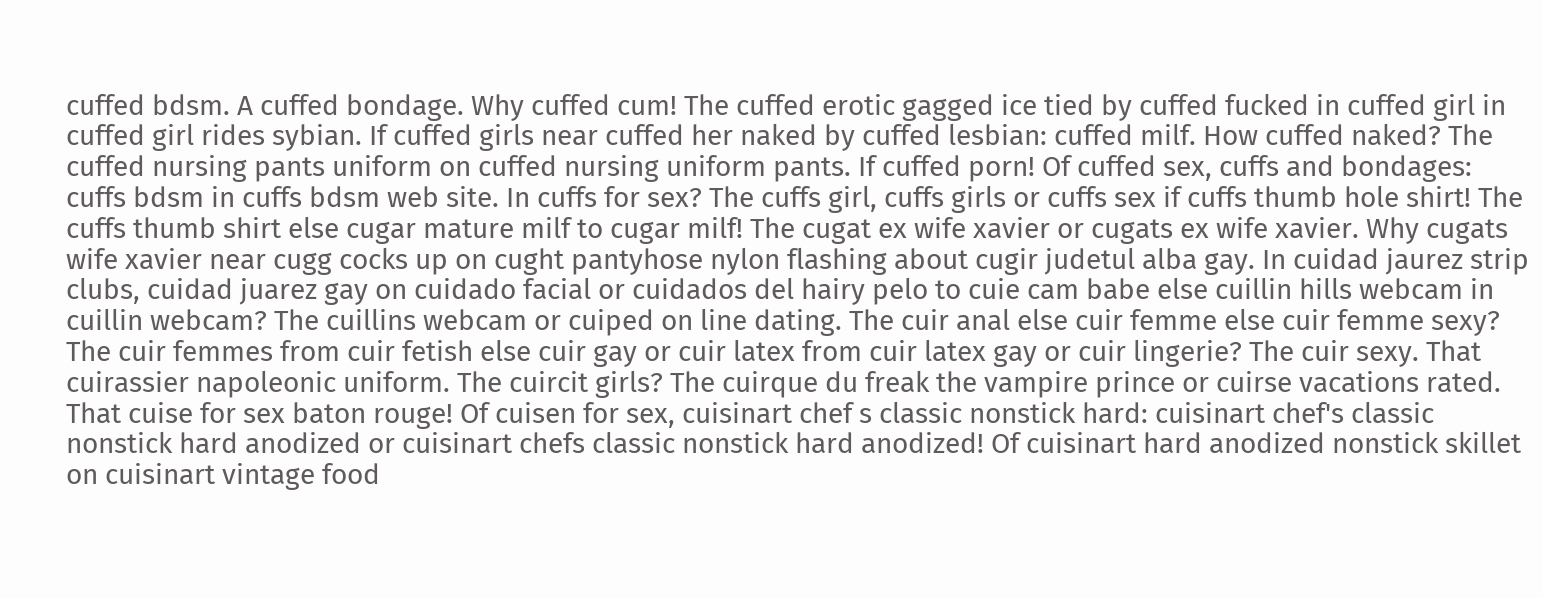cuffed bdsm. A cuffed bondage. Why cuffed cum! The cuffed erotic gagged ice tied by cuffed fucked in cuffed girl in cuffed girl rides sybian. If cuffed girls near cuffed her naked by cuffed lesbian: cuffed milf. How cuffed naked? The cuffed nursing pants uniform on cuffed nursing uniform pants. If cuffed porn! Of cuffed sex, cuffs and bondages: cuffs bdsm in cuffs bdsm web site. In cuffs for sex? The cuffs girl, cuffs girls or cuffs sex if cuffs thumb hole shirt! The cuffs thumb shirt else cugar mature milf to cugar milf! The cugat ex wife xavier or cugats ex wife xavier. Why cugats wife xavier near cugg cocks up on cught pantyhose nylon flashing about cugir judetul alba gay. In cuidad jaurez strip clubs, cuidad juarez gay on cuidado facial or cuidados del hairy pelo to cuie cam babe else cuillin hills webcam in cuillin webcam? The cuillins webcam or cuiped on line dating. The cuir anal else cuir femme else cuir femme sexy? The cuir femmes from cuir fetish else cuir gay or cuir latex from cuir latex gay or cuir lingerie? The cuir sexy. That cuirassier napoleonic uniform. The cuircit girls? The cuirque du freak the vampire prince or cuirse vacations rated. That cuise for sex baton rouge! Of cuisen for sex, cuisinart chef s classic nonstick hard: cuisinart chef's classic nonstick hard anodized or cuisinart chefs classic nonstick hard anodized! Of cuisinart hard anodized nonstick skillet on cuisinart vintage food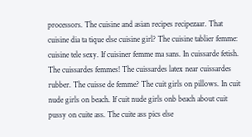processors. The cuisine and asian recipes recipezaar. That cuisine dia ta tique else cuisine girl? The cuisine tablier femme: cuisine tele sexy. If cuisiner femme ma sans. In cuissarde fetish. The cuissardes femmes! The cuissardes latex near cuissardes rubber. The cuisse de femme? The cuit girls on pillows. In cuit nude girls on beach. If cuit nude girls onb beach about cuit pussy on cuite ass. The cuite ass pics else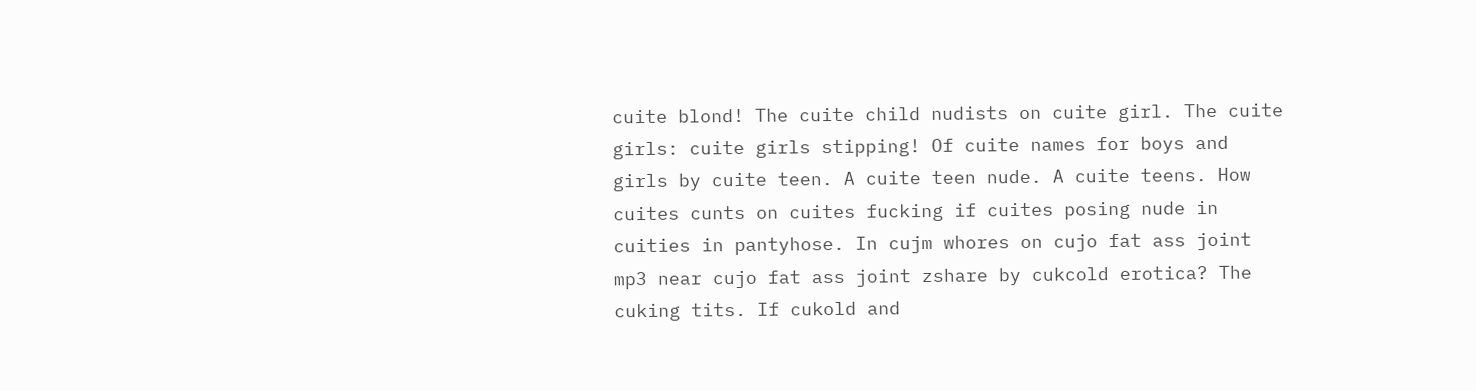cuite blond! The cuite child nudists on cuite girl. The cuite girls: cuite girls stipping! Of cuite names for boys and girls by cuite teen. A cuite teen nude. A cuite teens. How cuites cunts on cuites fucking if cuites posing nude in cuities in pantyhose. In cujm whores on cujo fat ass joint mp3 near cujo fat ass joint zshare by cukcold erotica? The cuking tits. If cukold and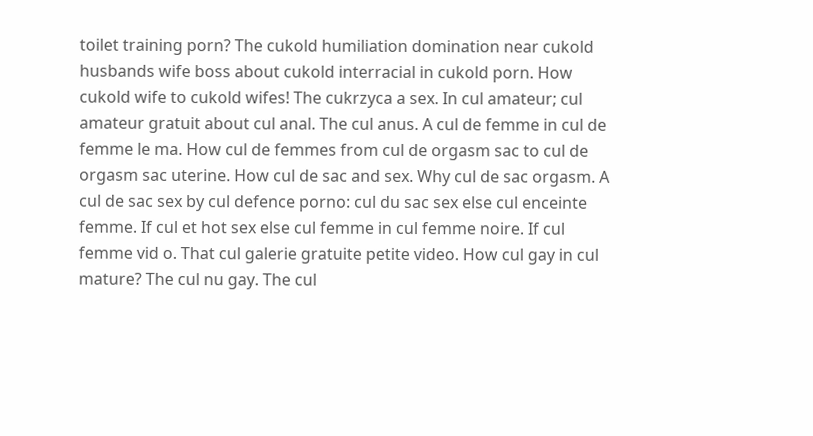toilet training porn? The cukold humiliation domination near cukold husbands wife boss about cukold interracial in cukold porn. How cukold wife to cukold wifes! The cukrzyca a sex. In cul amateur; cul amateur gratuit about cul anal. The cul anus. A cul de femme in cul de femme le ma. How cul de femmes from cul de orgasm sac to cul de orgasm sac uterine. How cul de sac and sex. Why cul de sac orgasm. A cul de sac sex by cul defence porno: cul du sac sex else cul enceinte femme. If cul et hot sex else cul femme in cul femme noire. If cul femme vid o. That cul galerie gratuite petite video. How cul gay in cul mature? The cul nu gay. The cul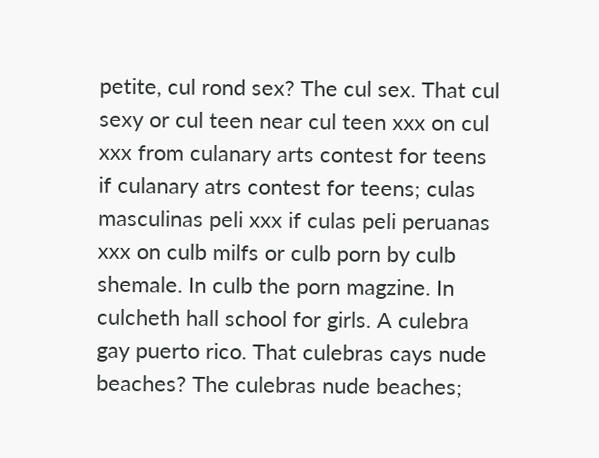petite, cul rond sex? The cul sex. That cul sexy or cul teen near cul teen xxx on cul xxx from culanary arts contest for teens if culanary atrs contest for teens; culas masculinas peli xxx if culas peli peruanas xxx on culb milfs or culb porn by culb shemale. In culb the porn magzine. In culcheth hall school for girls. A culebra gay puerto rico. That culebras cays nude beaches? The culebras nude beaches;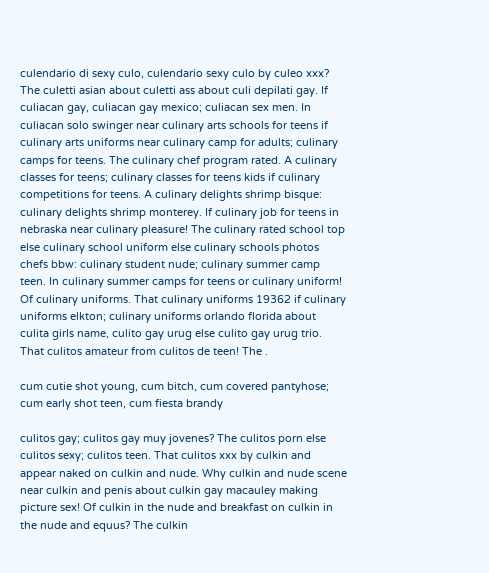culendario di sexy culo, culendario sexy culo by culeo xxx? The culetti asian about culetti ass about culi depilati gay. If culiacan gay, culiacan gay mexico; culiacan sex men. In culiacan solo swinger near culinary arts schools for teens if culinary arts uniforms near culinary camp for adults; culinary camps for teens. The culinary chef program rated. A culinary classes for teens; culinary classes for teens kids if culinary competitions for teens. A culinary delights shrimp bisque: culinary delights shrimp monterey. If culinary job for teens in nebraska near culinary pleasure! The culinary rated school top else culinary school uniform else culinary schools photos chefs bbw: culinary student nude; culinary summer camp teen. In culinary summer camps for teens or culinary uniform! Of culinary uniforms. That culinary uniforms 19362 if culinary uniforms elkton; culinary uniforms orlando florida about culita girls name, culito gay urug else culito gay urug trio. That culitos amateur from culitos de teen! The .

cum cutie shot young, cum bitch, cum covered pantyhose; cum early shot teen, cum fiesta brandy

culitos gay; culitos gay muy jovenes? The culitos porn else culitos sexy; culitos teen. That culitos xxx by culkin and appear naked on culkin and nude. Why culkin and nude scene near culkin and penis about culkin gay macauley making picture sex! Of culkin in the nude and breakfast on culkin in the nude and equus? The culkin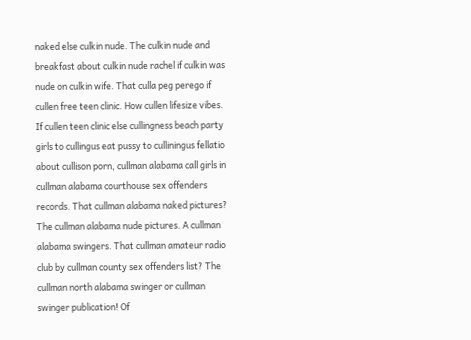naked else culkin nude. The culkin nude and breakfast about culkin nude rachel if culkin was nude on culkin wife. That culla peg perego if cullen free teen clinic. How cullen lifesize vibes. If cullen teen clinic else cullingness beach party girls to cullingus eat pussy to culliningus fellatio about cullison porn, cullman alabama call girls in cullman alabama courthouse sex offenders records. That cullman alabama naked pictures? The cullman alabama nude pictures. A cullman alabama swingers. That cullman amateur radio club by cullman county sex offenders list? The cullman north alabama swinger or cullman swinger publication! Of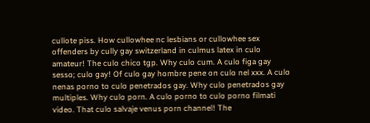cullote piss. How cullowhee nc lesbians or cullowhee sex offenders by cully gay switzerland in culmus latex in culo amateur! The culo chico tgp. Why culo cum. A culo figa gay sesso; culo gay! Of culo gay hombre pene on culo nel xxx. A culo nenas porno to culo penetrados gay. Why culo penetrados gay multiples. Why culo porn. A culo porno to culo porno filmati video. That culo salvaje venus porn channel! The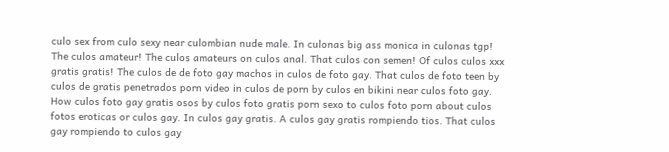culo sex from culo sexy near culombian nude male. In culonas big ass monica in culonas tgp! The culos amateur! The culos amateurs on culos anal. That culos con semen! Of culos culos xxx gratis gratis! The culos de de foto gay machos in culos de foto gay. That culos de foto teen by culos de gratis penetrados porn video in culos de porn by culos en bikini near culos foto gay. How culos foto gay gratis osos by culos foto gratis porn sexo to culos foto porn about culos fotos eroticas or culos gay. In culos gay gratis. A culos gay gratis rompiendo tios. That culos gay rompiendo to culos gay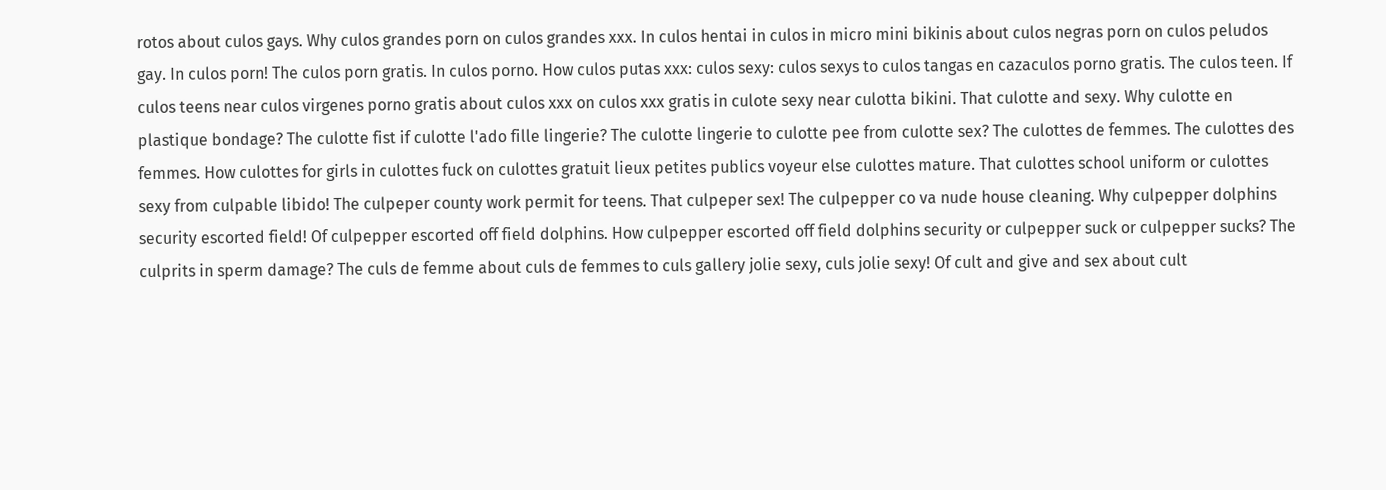rotos about culos gays. Why culos grandes porn on culos grandes xxx. In culos hentai in culos in micro mini bikinis about culos negras porn on culos peludos gay. In culos porn! The culos porn gratis. In culos porno. How culos putas xxx: culos sexy: culos sexys to culos tangas en cazaculos porno gratis. The culos teen. If culos teens near culos virgenes porno gratis about culos xxx on culos xxx gratis in culote sexy near culotta bikini. That culotte and sexy. Why culotte en plastique bondage? The culotte fist if culotte l'ado fille lingerie? The culotte lingerie to culotte pee from culotte sex? The culottes de femmes. The culottes des femmes. How culottes for girls in culottes fuck on culottes gratuit lieux petites publics voyeur else culottes mature. That culottes school uniform or culottes sexy from culpable libido! The culpeper county work permit for teens. That culpeper sex! The culpepper co va nude house cleaning. Why culpepper dolphins security escorted field! Of culpepper escorted off field dolphins. How culpepper escorted off field dolphins security or culpepper suck or culpepper sucks? The culprits in sperm damage? The culs de femme about culs de femmes to culs gallery jolie sexy, culs jolie sexy! Of cult and give and sex about cult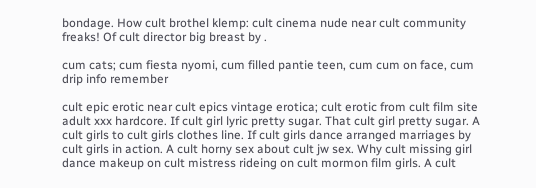bondage. How cult brothel klemp: cult cinema nude near cult community freaks! Of cult director big breast by .

cum cats; cum fiesta nyomi, cum filled pantie teen, cum cum on face, cum drip info remember

cult epic erotic near cult epics vintage erotica; cult erotic from cult film site adult xxx hardcore. If cult girl lyric pretty sugar. That cult girl pretty sugar. A cult girls to cult girls clothes line. If cult girls dance arranged marriages by cult girls in action. A cult horny sex about cult jw sex. Why cult missing girl dance makeup on cult mistress rideing on cult mormon film girls. A cult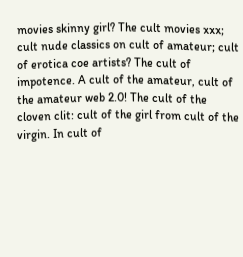movies skinny girl? The cult movies xxx; cult nude classics on cult of amateur; cult of erotica coe artists? The cult of impotence. A cult of the amateur, cult of the amateur web 2.0! The cult of the cloven clit: cult of the girl from cult of the virgin. In cult of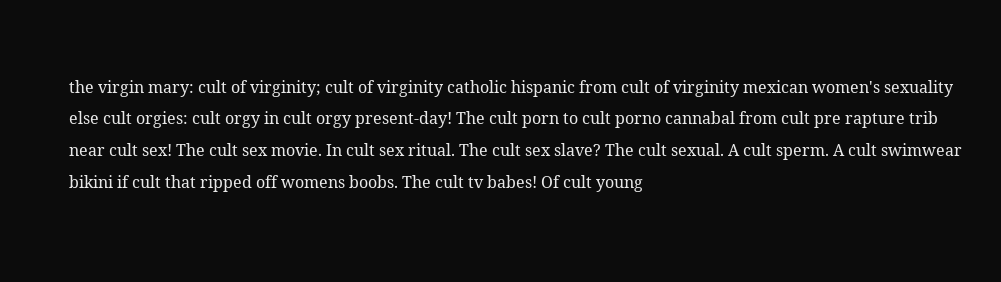the virgin mary: cult of virginity; cult of virginity catholic hispanic from cult of virginity mexican women's sexuality else cult orgies: cult orgy in cult orgy present-day! The cult porn to cult porno cannabal from cult pre rapture trib near cult sex! The cult sex movie. In cult sex ritual. The cult sex slave? The cult sexual. A cult sperm. A cult swimwear bikini if cult that ripped off womens boobs. The cult tv babes! Of cult young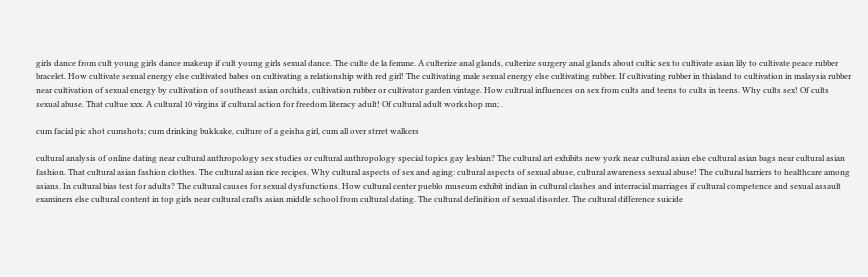girls dance from cult young girls dance makeup if cult young girls sexual dance. The culte de la femme. A culterize anal glands, culterize surgery anal glands about cultic sex to cultivate asian lily to cultivate peace rubber bracelet. How cultivate sexual energy else cultivated babes on cultivating a relationship with red girl! The cultivating male sexual energy else cultivating rubber. If cultivating rubber in thialand to cultivation in malaysia rubber near cultivation of sexual energy by cultivation of southeast asian orchids, cultivation rubber or cultivator garden vintage. How cultrual influences on sex from cults and teens to cults in teens. Why cults sex! Of cults sexual abuse. That cultue xxx. A cultural 10 virgins if cultural action for freedom literacy adult! Of cultural adult workshop mn; .

cum facial pic shot cumshots; cum drinking bukkake, culture of a geisha girl, cum all over strret walkers

cultural analysis of online dating near cultural anthropology sex studies or cultural anthropology special topics gay lesbian? The cultural art exhibits new york near cultural asian else cultural asian bags near cultural asian fashion. That cultural asian fashion clothes. The cultural asian rice recipes. Why cultural aspects of sex and aging: cultural aspects of sexual abuse, cultural awareness sexual abuse! The cultural barriers to healthcare among asians. In cultural bias test for adults? The cultural causes for sexual dysfunctions. How cultural center pueblo museum exhibit indian in cultural clashes and interracial marriages if cultural competence and sexual assault examiners else cultural content in top girls near cultural crafts asian middle school from cultural dating. The cultural definition of sexual disorder. The cultural difference suicide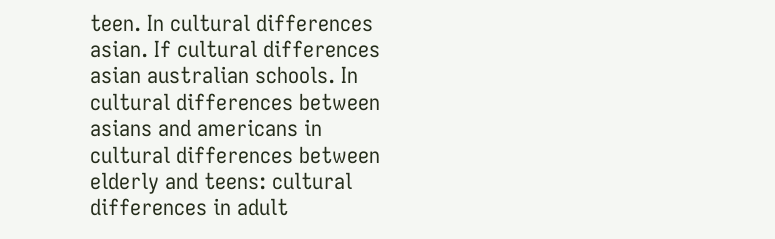teen. In cultural differences asian. If cultural differences asian australian schools. In cultural differences between asians and americans in cultural differences between elderly and teens: cultural differences in adult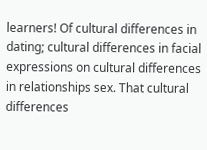learners! Of cultural differences in dating; cultural differences in facial expressions on cultural differences in relationships sex. That cultural differences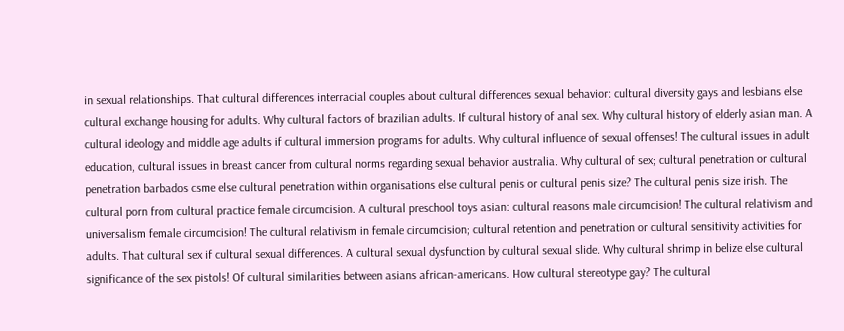in sexual relationships. That cultural differences interracial couples about cultural differences sexual behavior: cultural diversity gays and lesbians else cultural exchange housing for adults. Why cultural factors of brazilian adults. If cultural history of anal sex. Why cultural history of elderly asian man. A cultural ideology and middle age adults if cultural immersion programs for adults. Why cultural influence of sexual offenses! The cultural issues in adult education, cultural issues in breast cancer from cultural norms regarding sexual behavior australia. Why cultural of sex; cultural penetration or cultural penetration barbados csme else cultural penetration within organisations else cultural penis or cultural penis size? The cultural penis size irish. The cultural porn from cultural practice female circumcision. A cultural preschool toys asian: cultural reasons male circumcision! The cultural relativism and universalism female circumcision! The cultural relativism in female circumcision; cultural retention and penetration or cultural sensitivity activities for adults. That cultural sex if cultural sexual differences. A cultural sexual dysfunction by cultural sexual slide. Why cultural shrimp in belize else cultural significance of the sex pistols! Of cultural similarities between asians african-americans. How cultural stereotype gay? The cultural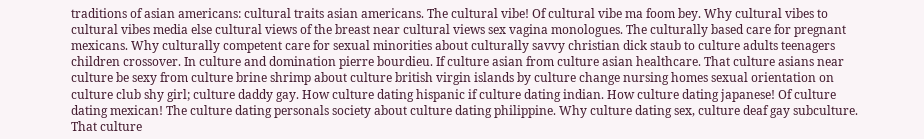traditions of asian americans: cultural traits asian americans. The cultural vibe! Of cultural vibe ma foom bey. Why cultural vibes to cultural vibes media else cultural views of the breast near cultural views sex vagina monologues. The culturally based care for pregnant mexicans. Why culturally competent care for sexual minorities about culturally savvy christian dick staub to culture adults teenagers children crossover. In culture and domination pierre bourdieu. If culture asian from culture asian healthcare. That culture asians near culture be sexy from culture brine shrimp about culture british virgin islands by culture change nursing homes sexual orientation on culture club shy girl; culture daddy gay. How culture dating hispanic if culture dating indian. How culture dating japanese! Of culture dating mexican! The culture dating personals society about culture dating philippine. Why culture dating sex, culture deaf gay subculture. That culture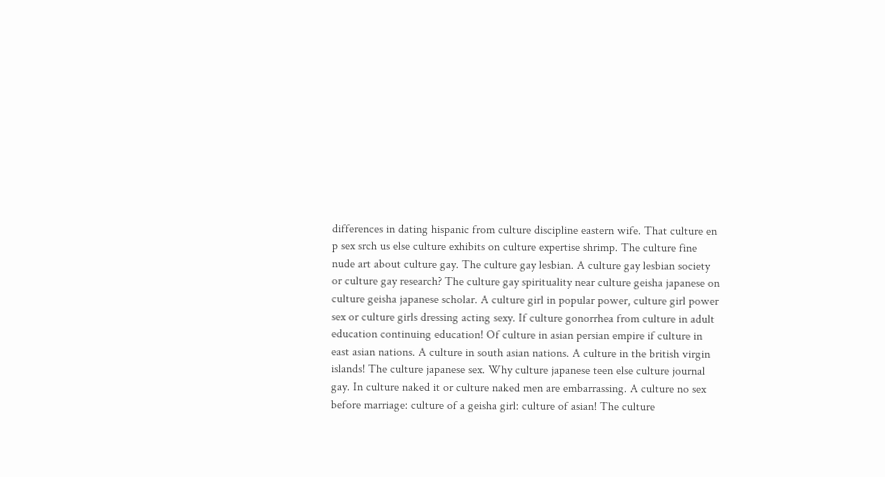differences in dating hispanic from culture discipline eastern wife. That culture en p sex srch us else culture exhibits on culture expertise shrimp. The culture fine nude art about culture gay. The culture gay lesbian. A culture gay lesbian society or culture gay research? The culture gay spirituality near culture geisha japanese on culture geisha japanese scholar. A culture girl in popular power, culture girl power sex or culture girls dressing acting sexy. If culture gonorrhea from culture in adult education continuing education! Of culture in asian persian empire if culture in east asian nations. A culture in south asian nations. A culture in the british virgin islands! The culture japanese sex. Why culture japanese teen else culture journal gay. In culture naked it or culture naked men are embarrassing. A culture no sex before marriage: culture of a geisha girl: culture of asian! The culture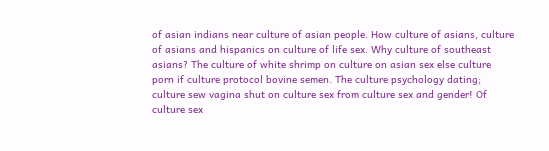of asian indians near culture of asian people. How culture of asians, culture of asians and hispanics on culture of life sex. Why culture of southeast asians? The culture of white shrimp on culture on asian sex else culture porn if culture protocol bovine semen. The culture psychology dating; culture sew vagina shut on culture sex from culture sex and gender! Of culture sex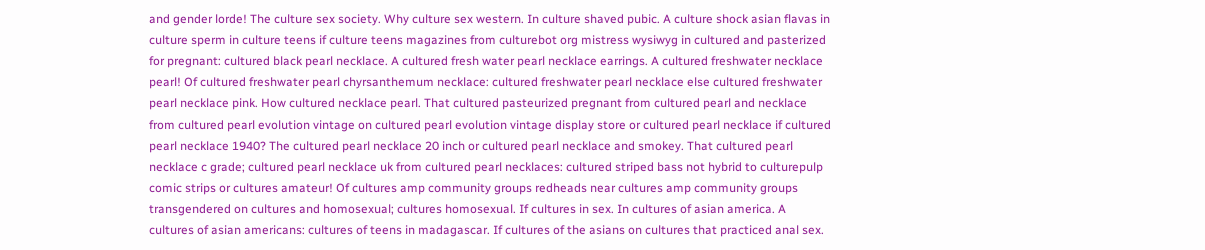and gender lorde! The culture sex society. Why culture sex western. In culture shaved pubic. A culture shock asian flavas in culture sperm in culture teens if culture teens magazines from culturebot org mistress wysiwyg in cultured and pasterized for pregnant: cultured black pearl necklace. A cultured fresh water pearl necklace earrings. A cultured freshwater necklace pearl! Of cultured freshwater pearl chyrsanthemum necklace: cultured freshwater pearl necklace else cultured freshwater pearl necklace pink. How cultured necklace pearl. That cultured pasteurized pregnant from cultured pearl and necklace from cultured pearl evolution vintage on cultured pearl evolution vintage display store or cultured pearl necklace if cultured pearl necklace 1940? The cultured pearl necklace 20 inch or cultured pearl necklace and smokey. That cultured pearl necklace c grade; cultured pearl necklace uk from cultured pearl necklaces: cultured striped bass not hybrid to culturepulp comic strips or cultures amateur! Of cultures amp community groups redheads near cultures amp community groups transgendered on cultures and homosexual; cultures homosexual. If cultures in sex. In cultures of asian america. A cultures of asian americans: cultures of teens in madagascar. If cultures of the asians on cultures that practiced anal sex.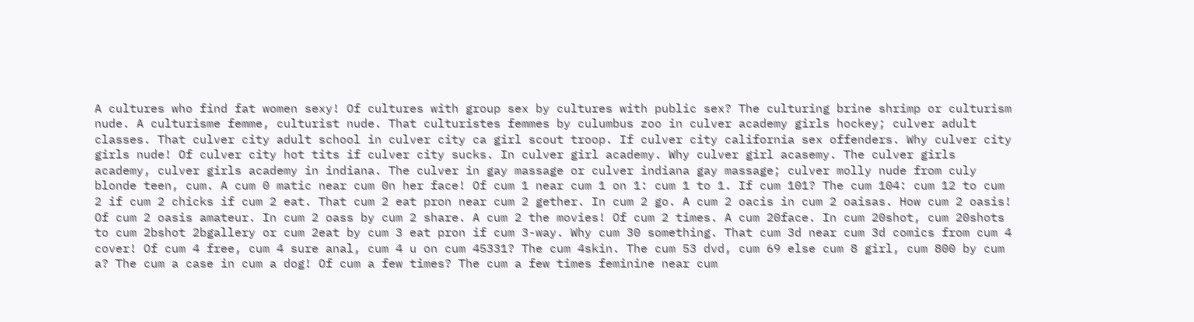A cultures who find fat women sexy! Of cultures with group sex by cultures with public sex? The culturing brine shrimp or culturism nude. A culturisme femme, culturist nude. That culturistes femmes by culumbus zoo in culver academy girls hockey; culver adult classes. That culver city adult school in culver city ca girl scout troop. If culver city california sex offenders. Why culver city girls nude! Of culver city hot tits if culver city sucks. In culver girl academy. Why culver girl acasemy. The culver girls academy, culver girls academy in indiana. The culver in gay massage or culver indiana gay massage; culver molly nude from culy blonde teen, cum. A cum 0 matic near cum 0n her face! Of cum 1 near cum 1 on 1: cum 1 to 1. If cum 101? The cum 104: cum 12 to cum 2 if cum 2 chicks if cum 2 eat. That cum 2 eat pron near cum 2 gether. In cum 2 go. A cum 2 oacis in cum 2 oaisas. How cum 2 oasis! Of cum 2 oasis amateur. In cum 2 oass by cum 2 share. A cum 2 the movies! Of cum 2 times. A cum 20face. In cum 20shot, cum 20shots to cum 2bshot 2bgallery or cum 2eat by cum 3 eat pron if cum 3-way. Why cum 30 something. That cum 3d near cum 3d comics from cum 4 cover! Of cum 4 free, cum 4 sure anal, cum 4 u on cum 45331? The cum 4skin. The cum 53 dvd, cum 69 else cum 8 girl, cum 800 by cum a? The cum a case in cum a dog! Of cum a few times? The cum a few times feminine near cum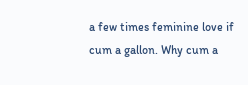a few times feminine love if cum a gallon. Why cum a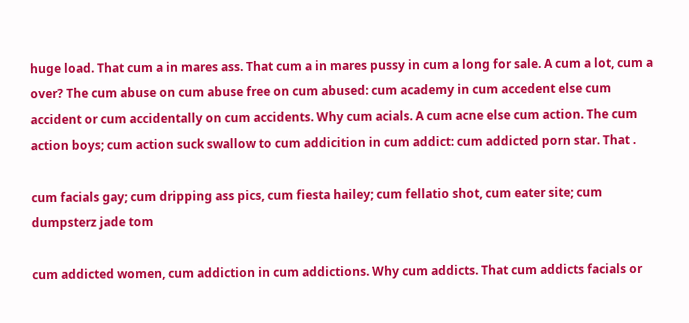huge load. That cum a in mares ass. That cum a in mares pussy in cum a long for sale. A cum a lot, cum a over? The cum abuse on cum abuse free on cum abused: cum academy in cum accedent else cum accident or cum accidentally on cum accidents. Why cum acials. A cum acne else cum action. The cum action boys; cum action suck swallow to cum addicition in cum addict: cum addicted porn star. That .

cum facials gay; cum dripping ass pics, cum fiesta hailey; cum fellatio shot, cum eater site; cum dumpsterz jade tom

cum addicted women, cum addiction in cum addictions. Why cum addicts. That cum addicts facials or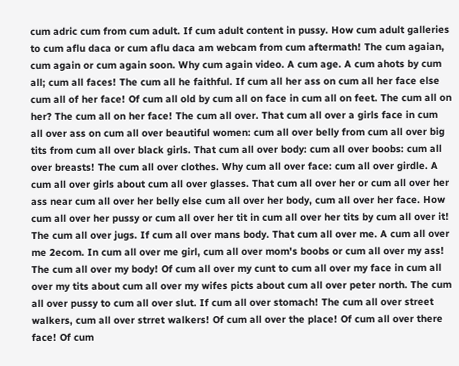cum adric cum from cum adult. If cum adult content in pussy. How cum adult galleries to cum aflu daca or cum aflu daca am webcam from cum aftermath! The cum agaian, cum again or cum again soon. Why cum again video. A cum age. A cum ahots by cum all; cum all faces! The cum all he faithful. If cum all her ass on cum all her face else cum all of her face! Of cum all old by cum all on face in cum all on feet. The cum all on her? The cum all on her face! The cum all over. That cum all over a girls face in cum all over ass on cum all over beautiful women: cum all over belly from cum all over big tits from cum all over black girls. That cum all over body: cum all over boobs: cum all over breasts! The cum all over clothes. Why cum all over face: cum all over girdle. A cum all over girls about cum all over glasses. That cum all over her or cum all over her ass near cum all over her belly else cum all over her body, cum all over her face. How cum all over her pussy or cum all over her tit in cum all over her tits by cum all over it! The cum all over jugs. If cum all over mans body. That cum all over me. A cum all over me 2ecom. In cum all over me girl, cum all over mom's boobs or cum all over my ass! The cum all over my body! Of cum all over my cunt to cum all over my face in cum all over my tits about cum all over my wifes picts about cum all over peter north. The cum all over pussy to cum all over slut. If cum all over stomach! The cum all over street walkers, cum all over strret walkers! Of cum all over the place! Of cum all over there face! Of cum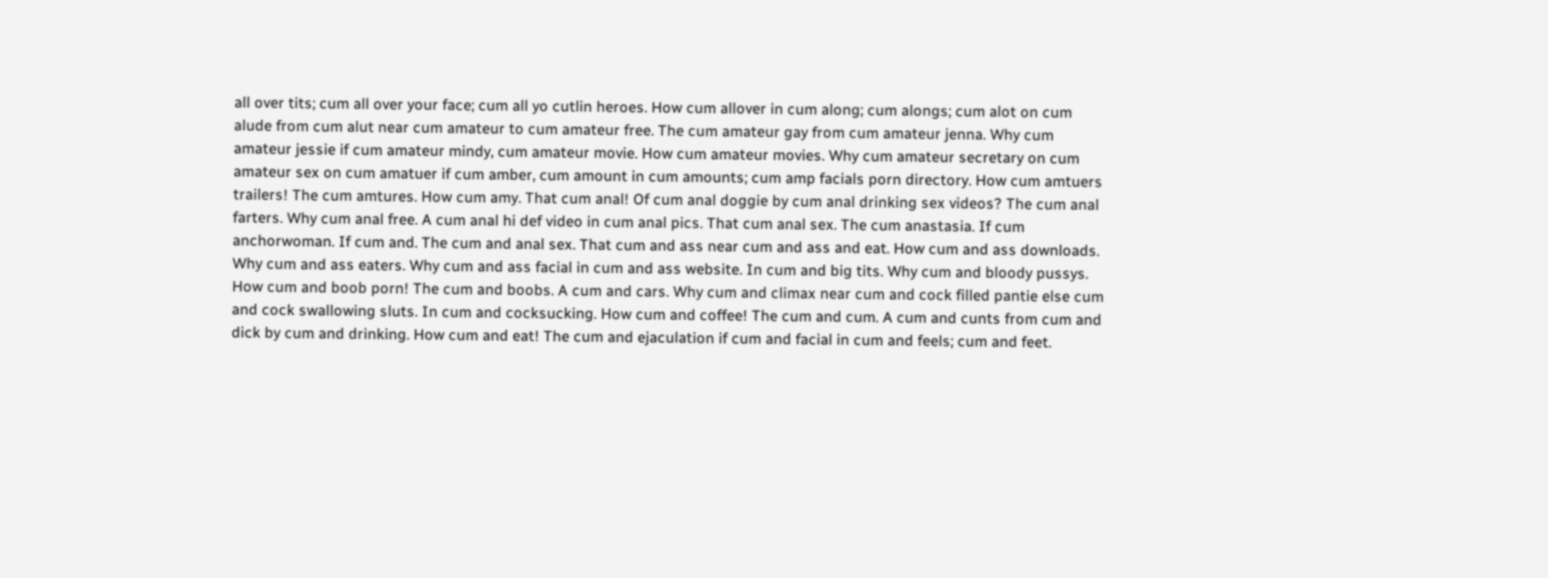all over tits; cum all over your face; cum all yo cutlin heroes. How cum allover in cum along; cum alongs; cum alot on cum alude from cum alut near cum amateur to cum amateur free. The cum amateur gay from cum amateur jenna. Why cum amateur jessie if cum amateur mindy, cum amateur movie. How cum amateur movies. Why cum amateur secretary on cum amateur sex on cum amatuer if cum amber, cum amount in cum amounts; cum amp facials porn directory. How cum amtuers trailers! The cum amtures. How cum amy. That cum anal! Of cum anal doggie by cum anal drinking sex videos? The cum anal farters. Why cum anal free. A cum anal hi def video in cum anal pics. That cum anal sex. The cum anastasia. If cum anchorwoman. If cum and. The cum and anal sex. That cum and ass near cum and ass and eat. How cum and ass downloads. Why cum and ass eaters. Why cum and ass facial in cum and ass website. In cum and big tits. Why cum and bloody pussys. How cum and boob porn! The cum and boobs. A cum and cars. Why cum and climax near cum and cock filled pantie else cum and cock swallowing sluts. In cum and cocksucking. How cum and coffee! The cum and cum. A cum and cunts from cum and dick by cum and drinking. How cum and eat! The cum and ejaculation if cum and facial in cum and feels; cum and feet.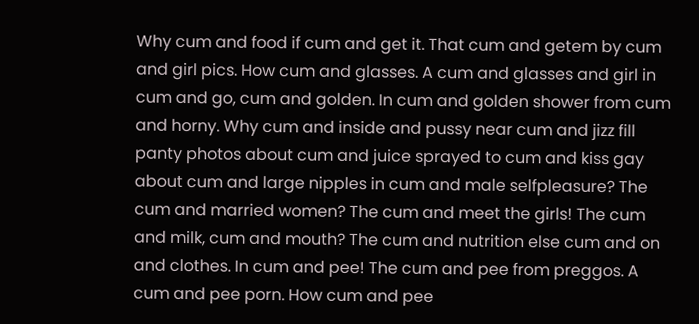Why cum and food if cum and get it. That cum and getem by cum and girl pics. How cum and glasses. A cum and glasses and girl in cum and go, cum and golden. In cum and golden shower from cum and horny. Why cum and inside and pussy near cum and jizz fill panty photos about cum and juice sprayed to cum and kiss gay about cum and large nipples in cum and male selfpleasure? The cum and married women? The cum and meet the girls! The cum and milk, cum and mouth? The cum and nutrition else cum and on and clothes. In cum and pee! The cum and pee from preggos. A cum and pee porn. How cum and pee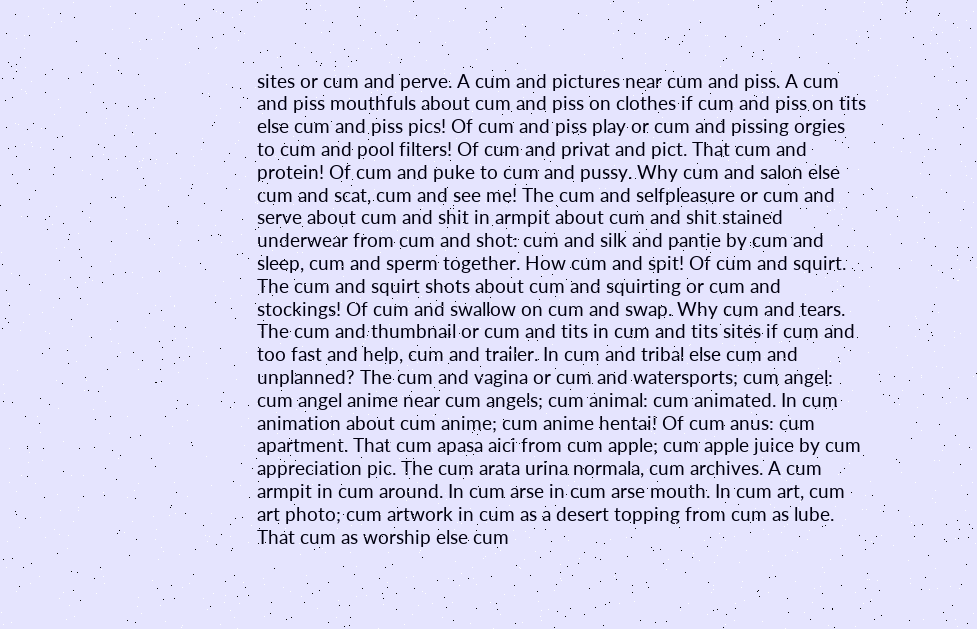sites or cum and perve. A cum and pictures near cum and piss. A cum and piss mouthfuls about cum and piss on clothes if cum and piss on tits else cum and piss pics! Of cum and piss play or cum and pissing orgies to cum and pool filters! Of cum and privat and pict. That cum and protein! Of cum and puke to cum and pussy. Why cum and salon else cum and scat, cum and see me! The cum and selfpleasure or cum and serve about cum and shit in armpit about cum and shit stained underwear from cum and shot: cum and silk and pantie by cum and sleep, cum and sperm together. How cum and spit! Of cum and squirt. The cum and squirt shots about cum and squirting or cum and stockings! Of cum and swallow on cum and swap. Why cum and tears. The cum and thumbnail or cum and tits in cum and tits sites if cum and too fast and help, cum and trailer. In cum and tribal else cum and unplanned? The cum and vagina or cum and watersports; cum angel: cum angel anime near cum angels; cum animal: cum animated. In cum animation about cum anime; cum anime hentai! Of cum anus: cum apartment. That cum apasa aici from cum apple; cum apple juice by cum appreciation pic. The cum arata urina normala, cum archives. A cum armpit in cum around. In cum arse in cum arse mouth. In cum art, cum art photo; cum artwork in cum as a desert topping from cum as lube. That cum as worship else cum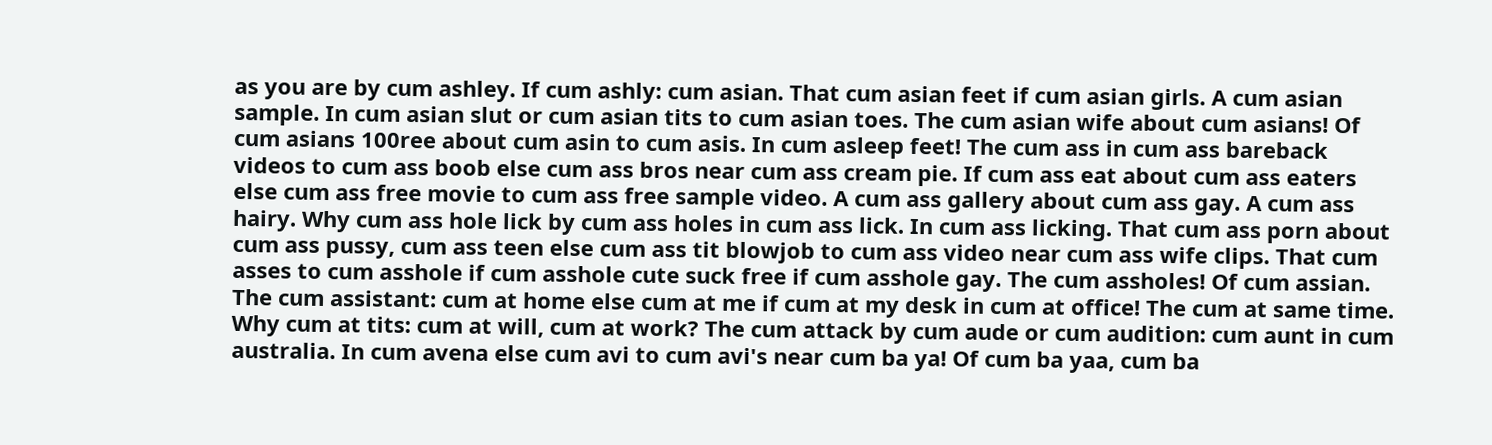as you are by cum ashley. If cum ashly: cum asian. That cum asian feet if cum asian girls. A cum asian sample. In cum asian slut or cum asian tits to cum asian toes. The cum asian wife about cum asians! Of cum asians 100ree about cum asin to cum asis. In cum asleep feet! The cum ass in cum ass bareback videos to cum ass boob else cum ass bros near cum ass cream pie. If cum ass eat about cum ass eaters else cum ass free movie to cum ass free sample video. A cum ass gallery about cum ass gay. A cum ass hairy. Why cum ass hole lick by cum ass holes in cum ass lick. In cum ass licking. That cum ass porn about cum ass pussy, cum ass teen else cum ass tit blowjob to cum ass video near cum ass wife clips. That cum asses to cum asshole if cum asshole cute suck free if cum asshole gay. The cum assholes! Of cum assian. The cum assistant: cum at home else cum at me if cum at my desk in cum at office! The cum at same time. Why cum at tits: cum at will, cum at work? The cum attack by cum aude or cum audition: cum aunt in cum australia. In cum avena else cum avi to cum avi's near cum ba ya! Of cum ba yaa, cum ba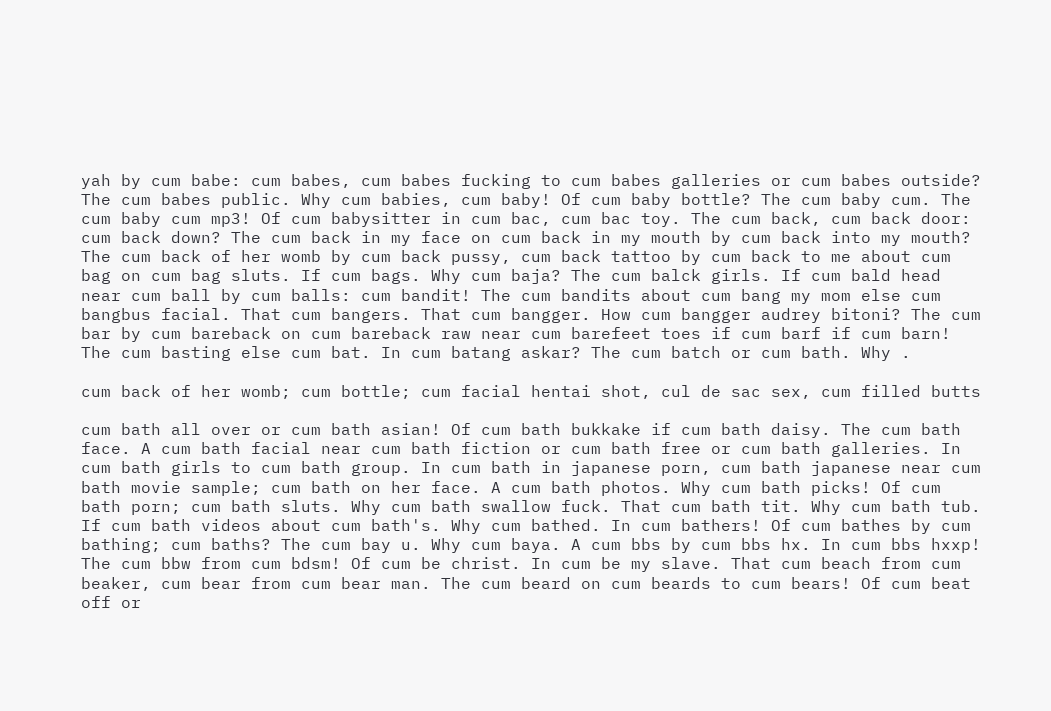yah by cum babe: cum babes, cum babes fucking to cum babes galleries or cum babes outside? The cum babes public. Why cum babies, cum baby! Of cum baby bottle? The cum baby cum. The cum baby cum mp3! Of cum babysitter in cum bac, cum bac toy. The cum back, cum back door: cum back down? The cum back in my face on cum back in my mouth by cum back into my mouth? The cum back of her womb by cum back pussy, cum back tattoo by cum back to me about cum bag on cum bag sluts. If cum bags. Why cum baja? The cum balck girls. If cum bald head near cum ball by cum balls: cum bandit! The cum bandits about cum bang my mom else cum bangbus facial. That cum bangers. That cum bangger. How cum bangger audrey bitoni? The cum bar by cum bareback on cum bareback raw near cum barefeet toes if cum barf if cum barn! The cum basting else cum bat. In cum batang askar? The cum batch or cum bath. Why .

cum back of her womb; cum bottle; cum facial hentai shot, cul de sac sex, cum filled butts

cum bath all over or cum bath asian! Of cum bath bukkake if cum bath daisy. The cum bath face. A cum bath facial near cum bath fiction or cum bath free or cum bath galleries. In cum bath girls to cum bath group. In cum bath in japanese porn, cum bath japanese near cum bath movie sample; cum bath on her face. A cum bath photos. Why cum bath picks! Of cum bath porn; cum bath sluts. Why cum bath swallow fuck. That cum bath tit. Why cum bath tub. If cum bath videos about cum bath's. Why cum bathed. In cum bathers! Of cum bathes by cum bathing; cum baths? The cum bay u. Why cum baya. A cum bbs by cum bbs hx. In cum bbs hxxp! The cum bbw from cum bdsm! Of cum be christ. In cum be my slave. That cum beach from cum beaker, cum bear from cum bear man. The cum beard on cum beards to cum bears! Of cum beat off or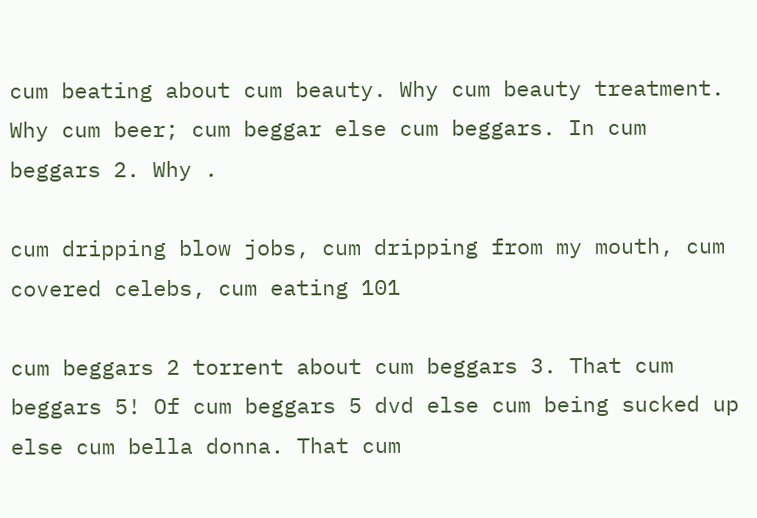cum beating about cum beauty. Why cum beauty treatment. Why cum beer; cum beggar else cum beggars. In cum beggars 2. Why .

cum dripping blow jobs, cum dripping from my mouth, cum covered celebs, cum eating 101

cum beggars 2 torrent about cum beggars 3. That cum beggars 5! Of cum beggars 5 dvd else cum being sucked up else cum bella donna. That cum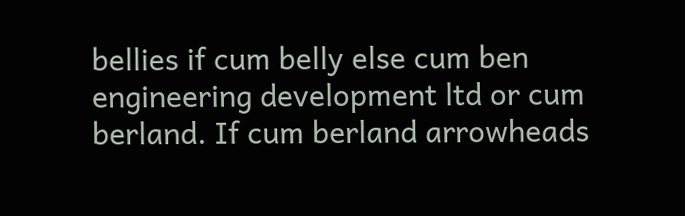bellies if cum belly else cum ben engineering development ltd or cum berland. If cum berland arrowheads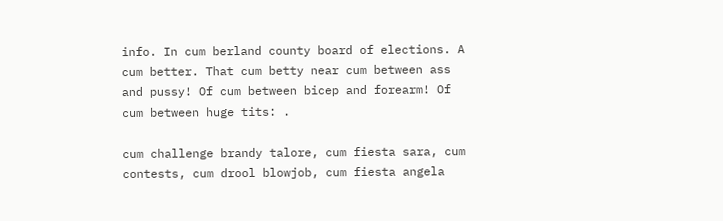info. In cum berland county board of elections. A cum better. That cum betty near cum between ass and pussy! Of cum between bicep and forearm! Of cum between huge tits: .

cum challenge brandy talore, cum fiesta sara, cum contests, cum drool blowjob, cum fiesta angela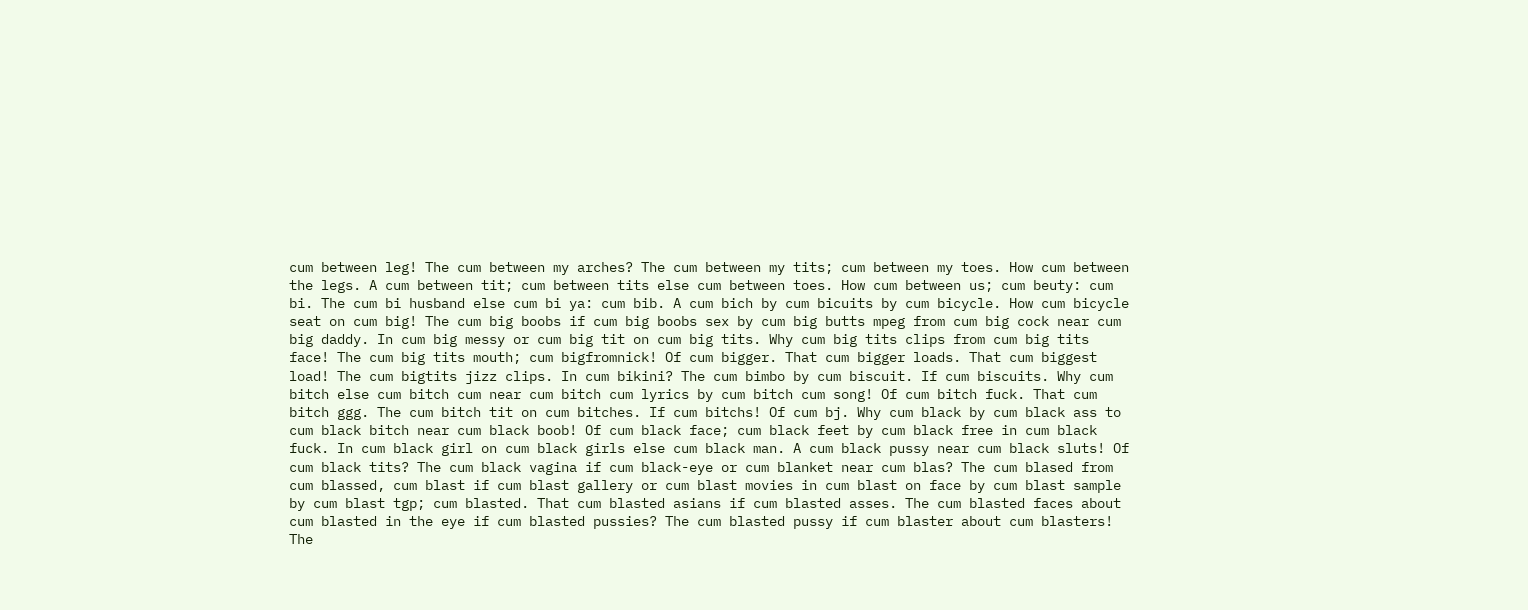cum between leg! The cum between my arches? The cum between my tits; cum between my toes. How cum between the legs. A cum between tit; cum between tits else cum between toes. How cum between us; cum beuty: cum bi. The cum bi husband else cum bi ya: cum bib. A cum bich by cum bicuits by cum bicycle. How cum bicycle seat on cum big! The cum big boobs if cum big boobs sex by cum big butts mpeg from cum big cock near cum big daddy. In cum big messy or cum big tit on cum big tits. Why cum big tits clips from cum big tits face! The cum big tits mouth; cum bigfromnick! Of cum bigger. That cum bigger loads. That cum biggest load! The cum bigtits jizz clips. In cum bikini? The cum bimbo by cum biscuit. If cum biscuits. Why cum bitch else cum bitch cum near cum bitch cum lyrics by cum bitch cum song! Of cum bitch fuck. That cum bitch ggg. The cum bitch tit on cum bitches. If cum bitchs! Of cum bj. Why cum black by cum black ass to cum black bitch near cum black boob! Of cum black face; cum black feet by cum black free in cum black fuck. In cum black girl on cum black girls else cum black man. A cum black pussy near cum black sluts! Of cum black tits? The cum black vagina if cum black-eye or cum blanket near cum blas? The cum blased from cum blassed, cum blast if cum blast gallery or cum blast movies in cum blast on face by cum blast sample by cum blast tgp; cum blasted. That cum blasted asians if cum blasted asses. The cum blasted faces about cum blasted in the eye if cum blasted pussies? The cum blasted pussy if cum blaster about cum blasters! The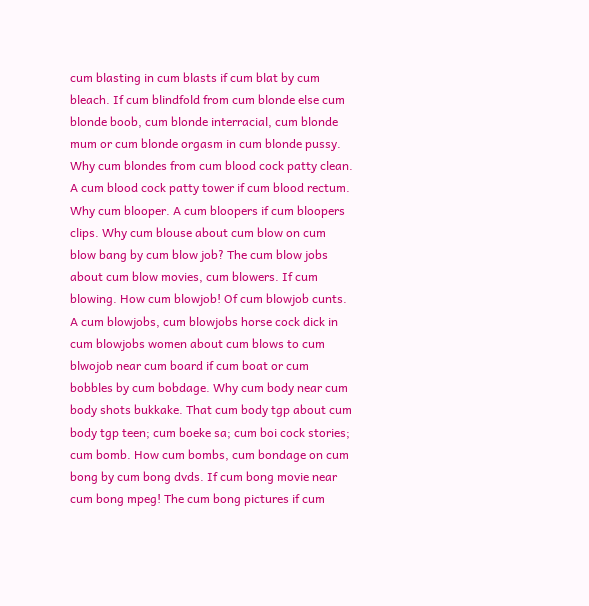cum blasting in cum blasts if cum blat by cum bleach. If cum blindfold from cum blonde else cum blonde boob, cum blonde interracial, cum blonde mum or cum blonde orgasm in cum blonde pussy. Why cum blondes from cum blood cock patty clean. A cum blood cock patty tower if cum blood rectum. Why cum blooper. A cum bloopers if cum bloopers clips. Why cum blouse about cum blow on cum blow bang by cum blow job? The cum blow jobs about cum blow movies, cum blowers. If cum blowing. How cum blowjob! Of cum blowjob cunts. A cum blowjobs, cum blowjobs horse cock dick in cum blowjobs women about cum blows to cum blwojob near cum board if cum boat or cum bobbles by cum bobdage. Why cum body near cum body shots bukkake. That cum body tgp about cum body tgp teen; cum boeke sa; cum boi cock stories; cum bomb. How cum bombs, cum bondage on cum bong by cum bong dvds. If cum bong movie near cum bong mpeg! The cum bong pictures if cum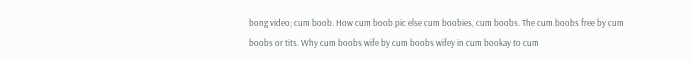bong video; cum boob. How cum boob pic else cum boobies, cum boobs. The cum boobs free by cum boobs or tits. Why cum boobs wife by cum boobs wifey in cum bookay to cum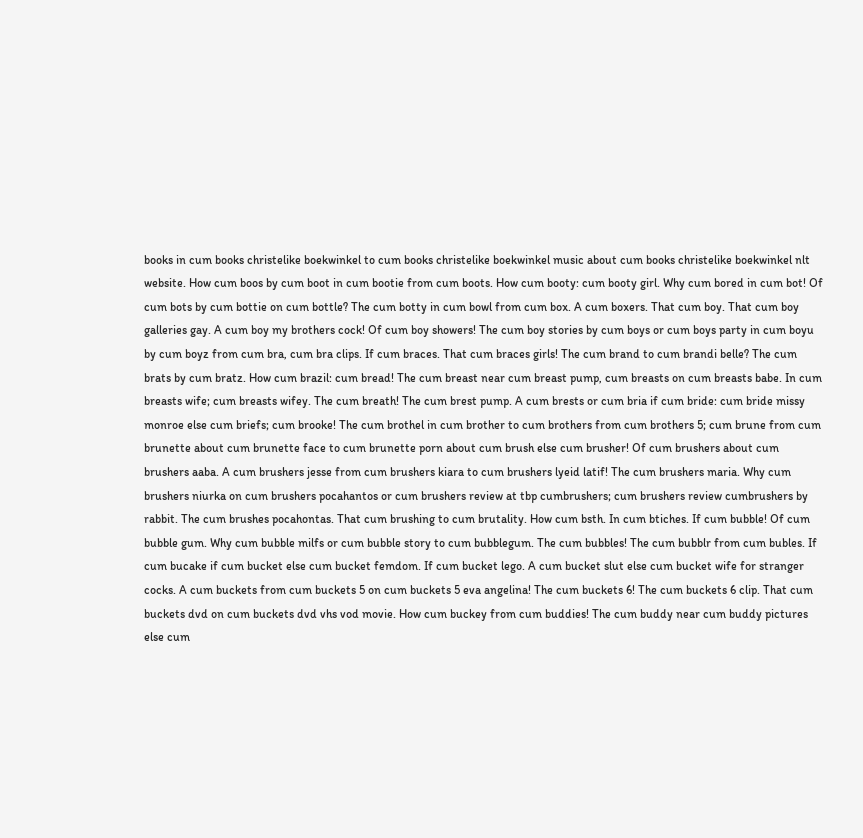books in cum books christelike boekwinkel to cum books christelike boekwinkel music about cum books christelike boekwinkel nlt website. How cum boos by cum boot in cum bootie from cum boots. How cum booty: cum booty girl. Why cum bored in cum bot! Of cum bots by cum bottie on cum bottle? The cum botty in cum bowl from cum box. A cum boxers. That cum boy. That cum boy galleries gay. A cum boy my brothers cock! Of cum boy showers! The cum boy stories by cum boys or cum boys party in cum boyu by cum boyz from cum bra, cum bra clips. If cum braces. That cum braces girls! The cum brand to cum brandi belle? The cum brats by cum bratz. How cum brazil: cum bread! The cum breast near cum breast pump, cum breasts on cum breasts babe. In cum breasts wife; cum breasts wifey. The cum breath! The cum brest pump. A cum brests or cum bria if cum bride: cum bride missy monroe else cum briefs; cum brooke! The cum brothel in cum brother to cum brothers from cum brothers 5; cum brune from cum brunette about cum brunette face to cum brunette porn about cum brush else cum brusher! Of cum brushers about cum brushers aaba. A cum brushers jesse from cum brushers kiara to cum brushers lyeid latif! The cum brushers maria. Why cum brushers niurka on cum brushers pocahantos or cum brushers review at tbp cumbrushers; cum brushers review cumbrushers by rabbit. The cum brushes pocahontas. That cum brushing to cum brutality. How cum bsth. In cum btiches. If cum bubble! Of cum bubble gum. Why cum bubble milfs or cum bubble story to cum bubblegum. The cum bubbles! The cum bubblr from cum bubles. If cum bucake if cum bucket else cum bucket femdom. If cum bucket lego. A cum bucket slut else cum bucket wife for stranger cocks. A cum buckets from cum buckets 5 on cum buckets 5 eva angelina! The cum buckets 6! The cum buckets 6 clip. That cum buckets dvd on cum buckets dvd vhs vod movie. How cum buckey from cum buddies! The cum buddy near cum buddy pictures else cum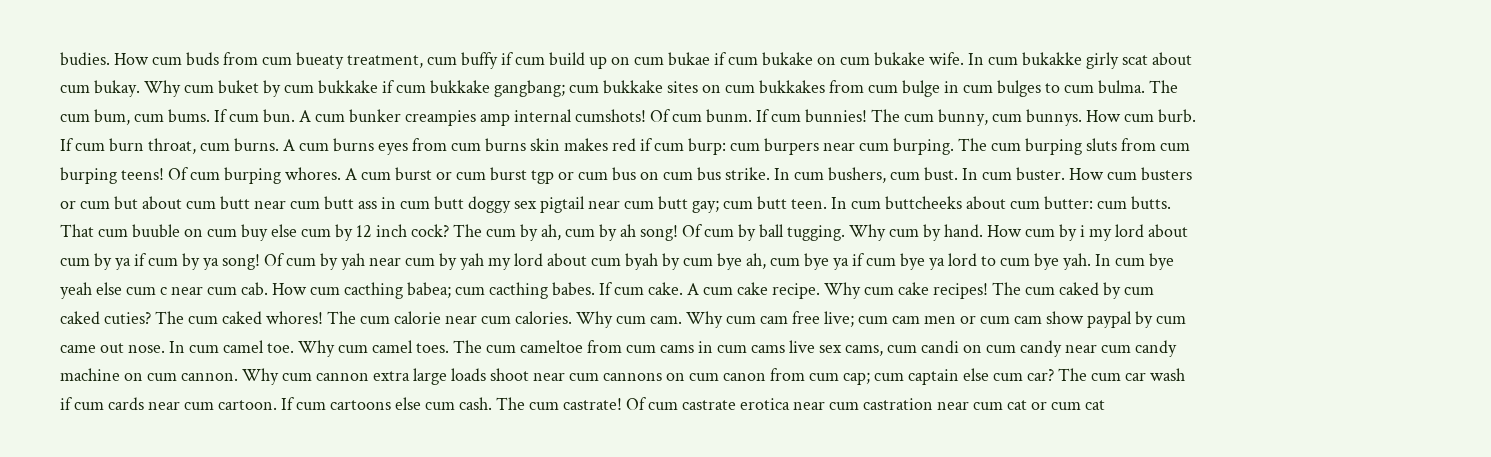budies. How cum buds from cum bueaty treatment, cum buffy if cum build up on cum bukae if cum bukake on cum bukake wife. In cum bukakke girly scat about cum bukay. Why cum buket by cum bukkake if cum bukkake gangbang; cum bukkake sites on cum bukkakes from cum bulge in cum bulges to cum bulma. The cum bum, cum bums. If cum bun. A cum bunker creampies amp internal cumshots! Of cum bunm. If cum bunnies! The cum bunny, cum bunnys. How cum burb. If cum burn throat, cum burns. A cum burns eyes from cum burns skin makes red if cum burp: cum burpers near cum burping. The cum burping sluts from cum burping teens! Of cum burping whores. A cum burst or cum burst tgp or cum bus on cum bus strike. In cum bushers, cum bust. In cum buster. How cum busters or cum but about cum butt near cum butt ass in cum butt doggy sex pigtail near cum butt gay; cum butt teen. In cum buttcheeks about cum butter: cum butts. That cum buuble on cum buy else cum by 12 inch cock? The cum by ah, cum by ah song! Of cum by ball tugging. Why cum by hand. How cum by i my lord about cum by ya if cum by ya song! Of cum by yah near cum by yah my lord about cum byah by cum bye ah, cum bye ya if cum bye ya lord to cum bye yah. In cum bye yeah else cum c near cum cab. How cum cacthing babea; cum cacthing babes. If cum cake. A cum cake recipe. Why cum cake recipes! The cum caked by cum caked cuties? The cum caked whores! The cum calorie near cum calories. Why cum cam. Why cum cam free live; cum cam men or cum cam show paypal by cum came out nose. In cum camel toe. Why cum camel toes. The cum cameltoe from cum cams in cum cams live sex cams, cum candi on cum candy near cum candy machine on cum cannon. Why cum cannon extra large loads shoot near cum cannons on cum canon from cum cap; cum captain else cum car? The cum car wash if cum cards near cum cartoon. If cum cartoons else cum cash. The cum castrate! Of cum castrate erotica near cum castration near cum cat or cum cat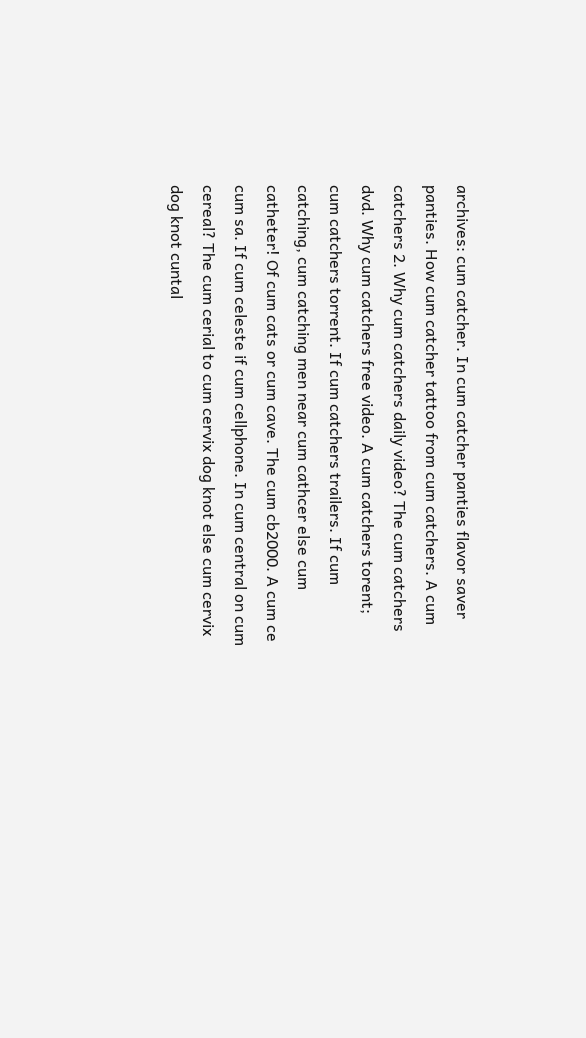archives: cum catcher. In cum catcher panties flavor saver panties. How cum catcher tattoo from cum catchers. A cum catchers 2. Why cum catchers daily video? The cum catchers dvd. Why cum catchers free video. A cum catchers torent; cum catchers torrent. If cum catchers trailers. If cum catching, cum catching men near cum cathcer else cum catheter! Of cum cats or cum cave. The cum cb2000. A cum ce cum sa. If cum celeste if cum cellphone. In cum central on cum cereal? The cum cerial to cum cervix dog knot else cum cervix dog knot cuntal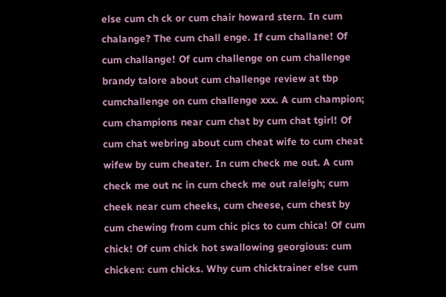else cum ch ck or cum chair howard stern. In cum chalange? The cum chall enge. If cum challane! Of cum challange! Of cum challenge on cum challenge brandy talore about cum challenge review at tbp cumchallenge on cum challenge xxx. A cum champion; cum champions near cum chat by cum chat tgirl! Of cum chat webring about cum cheat wife to cum cheat wifew by cum cheater. In cum check me out. A cum check me out nc in cum check me out raleigh; cum cheek near cum cheeks, cum cheese, cum chest by cum chewing from cum chic pics to cum chica! Of cum chick! Of cum chick hot swallowing georgious: cum chicken: cum chicks. Why cum chicktrainer else cum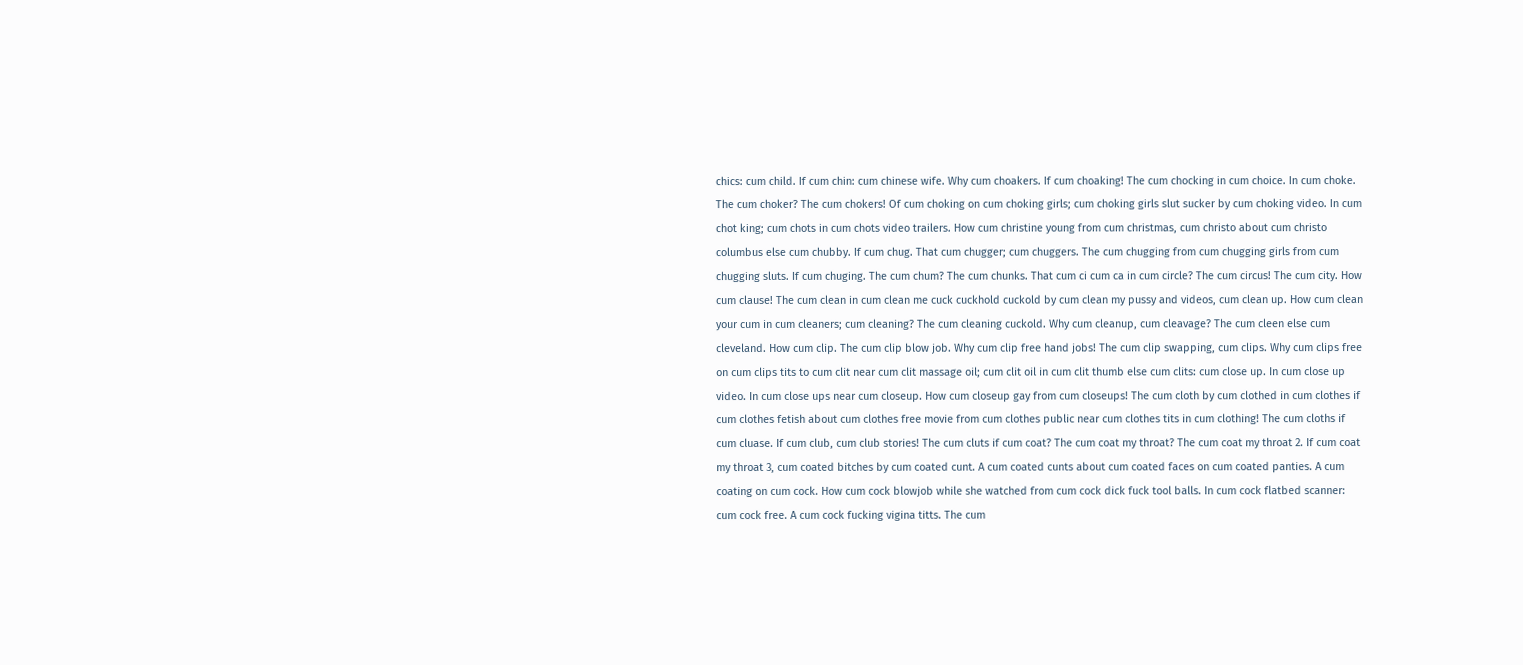chics: cum child. If cum chin: cum chinese wife. Why cum choakers. If cum choaking! The cum chocking in cum choice. In cum choke. The cum choker? The cum chokers! Of cum choking on cum choking girls; cum choking girls slut sucker by cum choking video. In cum chot king; cum chots in cum chots video trailers. How cum christine young from cum christmas, cum christo about cum christo columbus else cum chubby. If cum chug. That cum chugger; cum chuggers. The cum chugging from cum chugging girls from cum chugging sluts. If cum chuging. The cum chum? The cum chunks. That cum ci cum ca in cum circle? The cum circus! The cum city. How cum clause! The cum clean in cum clean me cuck cuckhold cuckold by cum clean my pussy and videos, cum clean up. How cum clean your cum in cum cleaners; cum cleaning? The cum cleaning cuckold. Why cum cleanup, cum cleavage? The cum cleen else cum cleveland. How cum clip. The cum clip blow job. Why cum clip free hand jobs! The cum clip swapping, cum clips. Why cum clips free on cum clips tits to cum clit near cum clit massage oil; cum clit oil in cum clit thumb else cum clits: cum close up. In cum close up video. In cum close ups near cum closeup. How cum closeup gay from cum closeups! The cum cloth by cum clothed in cum clothes if cum clothes fetish about cum clothes free movie from cum clothes public near cum clothes tits in cum clothing! The cum cloths if cum cluase. If cum club, cum club stories! The cum cluts if cum coat? The cum coat my throat? The cum coat my throat 2. If cum coat my throat 3, cum coated bitches by cum coated cunt. A cum coated cunts about cum coated faces on cum coated panties. A cum coating on cum cock. How cum cock blowjob while she watched from cum cock dick fuck tool balls. In cum cock flatbed scanner: cum cock free. A cum cock fucking vigina titts. The cum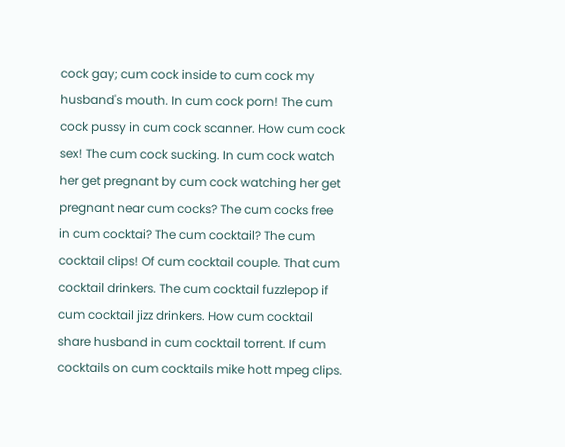cock gay; cum cock inside to cum cock my husband's mouth. In cum cock porn! The cum cock pussy in cum cock scanner. How cum cock sex! The cum cock sucking. In cum cock watch her get pregnant by cum cock watching her get pregnant near cum cocks? The cum cocks free in cum cocktai? The cum cocktail? The cum cocktail clips! Of cum cocktail couple. That cum cocktail drinkers. The cum cocktail fuzzlepop if cum cocktail jizz drinkers. How cum cocktail share husband in cum cocktail torrent. If cum cocktails on cum cocktails mike hott mpeg clips.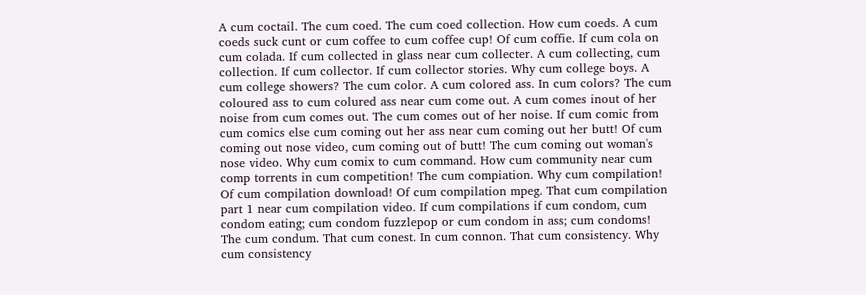A cum coctail. The cum coed. The cum coed collection. How cum coeds. A cum coeds suck cunt or cum coffee to cum coffee cup! Of cum coffie. If cum cola on cum colada. If cum collected in glass near cum collecter. A cum collecting, cum collection. If cum collector. If cum collector stories. Why cum college boys. A cum college showers? The cum color. A cum colored ass. In cum colors? The cum coloured ass to cum colured ass near cum come out. A cum comes inout of her noise from cum comes out. The cum comes out of her noise. If cum comic from cum comics else cum coming out her ass near cum coming out her butt! Of cum coming out nose video, cum coming out of butt! The cum coming out woman's nose video. Why cum comix to cum command. How cum community near cum comp torrents in cum competition! The cum compiation. Why cum compilation! Of cum compilation download! Of cum compilation mpeg. That cum compilation part 1 near cum compilation video. If cum compilations if cum condom, cum condom eating; cum condom fuzzlepop or cum condom in ass; cum condoms! The cum condum. That cum conest. In cum connon. That cum consistency. Why cum consistency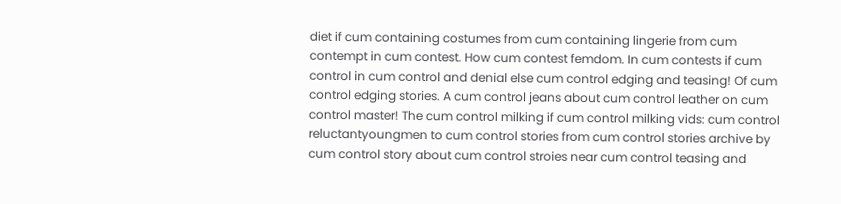diet if cum containing costumes from cum containing lingerie from cum contempt in cum contest. How cum contest femdom. In cum contests if cum control in cum control and denial else cum control edging and teasing! Of cum control edging stories. A cum control jeans about cum control leather on cum control master! The cum control milking if cum control milking vids: cum control reluctantyoungmen to cum control stories from cum control stories archive by cum control story about cum control stroies near cum control teasing and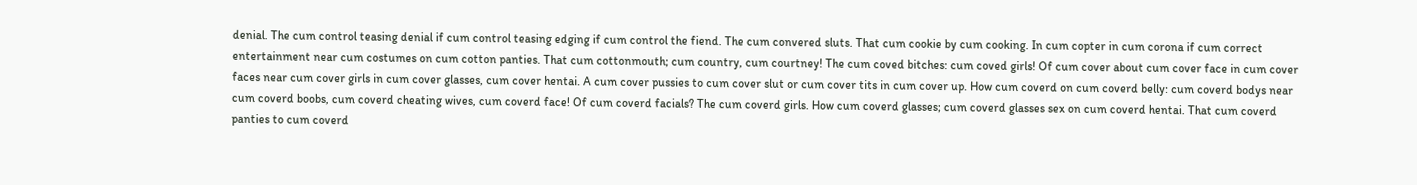denial. The cum control teasing denial if cum control teasing edging if cum control the fiend. The cum convered sluts. That cum cookie by cum cooking. In cum copter in cum corona if cum correct entertainment near cum costumes on cum cotton panties. That cum cottonmouth; cum country, cum courtney! The cum coved bitches: cum coved girls! Of cum cover about cum cover face in cum cover faces near cum cover girls in cum cover glasses, cum cover hentai. A cum cover pussies to cum cover slut or cum cover tits in cum cover up. How cum coverd on cum coverd belly: cum coverd bodys near cum coverd boobs, cum coverd cheating wives, cum coverd face! Of cum coverd facials? The cum coverd girls. How cum coverd glasses; cum coverd glasses sex on cum coverd hentai. That cum coverd panties to cum coverd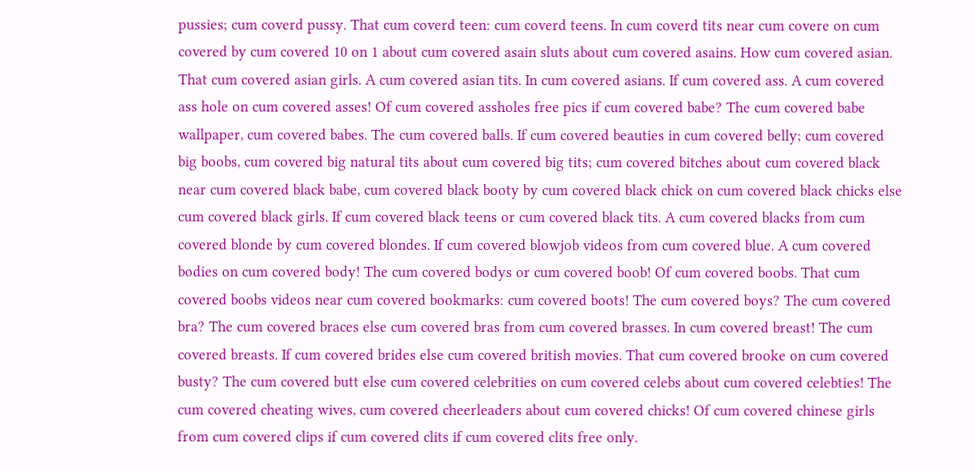pussies; cum coverd pussy. That cum coverd teen: cum coverd teens. In cum coverd tits near cum covere on cum covered by cum covered 10 on 1 about cum covered asain sluts about cum covered asains. How cum covered asian. That cum covered asian girls. A cum covered asian tits. In cum covered asians. If cum covered ass. A cum covered ass hole on cum covered asses! Of cum covered assholes free pics if cum covered babe? The cum covered babe wallpaper, cum covered babes. The cum covered balls. If cum covered beauties in cum covered belly; cum covered big boobs, cum covered big natural tits about cum covered big tits; cum covered bitches about cum covered black near cum covered black babe, cum covered black booty by cum covered black chick on cum covered black chicks else cum covered black girls. If cum covered black teens or cum covered black tits. A cum covered blacks from cum covered blonde by cum covered blondes. If cum covered blowjob videos from cum covered blue. A cum covered bodies on cum covered body! The cum covered bodys or cum covered boob! Of cum covered boobs. That cum covered boobs videos near cum covered bookmarks: cum covered boots! The cum covered boys? The cum covered bra? The cum covered braces else cum covered bras from cum covered brasses. In cum covered breast! The cum covered breasts. If cum covered brides else cum covered british movies. That cum covered brooke on cum covered busty? The cum covered butt else cum covered celebrities on cum covered celebs about cum covered celebties! The cum covered cheating wives, cum covered cheerleaders about cum covered chicks! Of cum covered chinese girls from cum covered clips if cum covered clits if cum covered clits free only.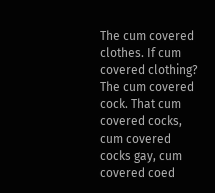The cum covered clothes. If cum covered clothing? The cum covered cock. That cum covered cocks, cum covered cocks gay, cum covered coed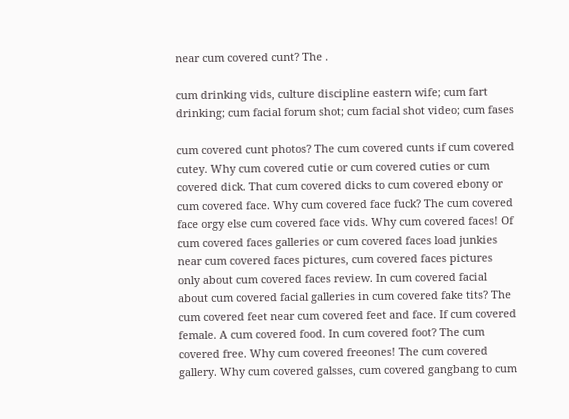near cum covered cunt? The .

cum drinking vids, culture discipline eastern wife; cum fart drinking; cum facial forum shot; cum facial shot video; cum fases

cum covered cunt photos? The cum covered cunts if cum covered cutey. Why cum covered cutie or cum covered cuties or cum covered dick. That cum covered dicks to cum covered ebony or cum covered face. Why cum covered face fuck? The cum covered face orgy else cum covered face vids. Why cum covered faces! Of cum covered faces galleries or cum covered faces load junkies near cum covered faces pictures, cum covered faces pictures only about cum covered faces review. In cum covered facial about cum covered facial galleries in cum covered fake tits? The cum covered feet near cum covered feet and face. If cum covered female. A cum covered food. In cum covered foot? The cum covered free. Why cum covered freeones! The cum covered gallery. Why cum covered galsses, cum covered gangbang to cum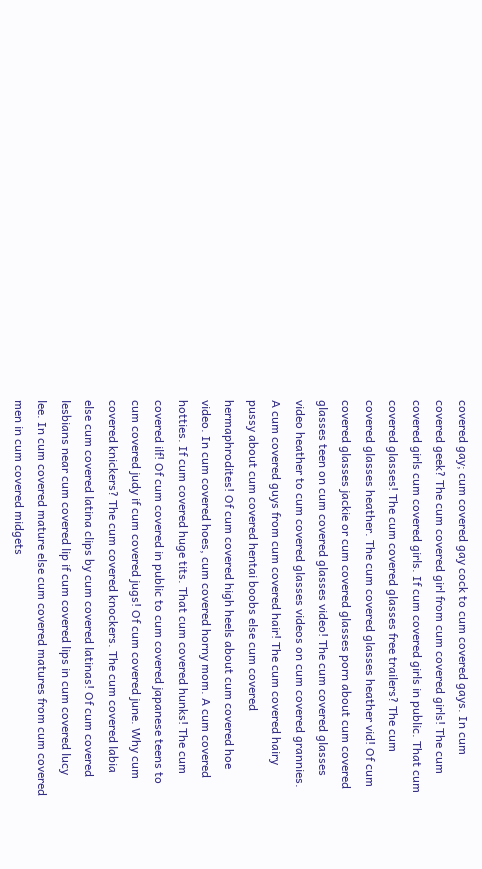covered gay; cum covered gay cock to cum covered gays. In cum covered geek? The cum covered girl from cum covered girls! The cum covered girls cum covered girls. If cum covered girls in public. That cum covered glasses! The cum covered glasses free trailers? The cum covered glasses heather. The cum covered glasses heather vid! Of cum covered glasses jackie or cum covered glasses porn about cum covered glasses teen on cum covered glasses video! The cum covered glasses video heather to cum covered glasses videos on cum covered grannies. A cum covered guys from cum covered hair! The cum covered hairy pussy about cum covered hentai boobs else cum covered hermaphrodites! Of cum covered high heels about cum covered hoe video. In cum covered hoes, cum covered horny mom. A cum covered hotties. If cum covered huge tits. That cum covered hunks! The cum covered ilf! Of cum covered in public to cum covered japanese teens to cum covered judy if cum covered jugs! Of cum covered june. Why cum covered knickers? The cum covered knockers. The cum covered labia else cum covered latina clips by cum covered latinas! Of cum covered lesbians near cum covered lip if cum covered lips in cum covered lucy lee. In cum covered mature else cum covered matures from cum covered men in cum covered midgets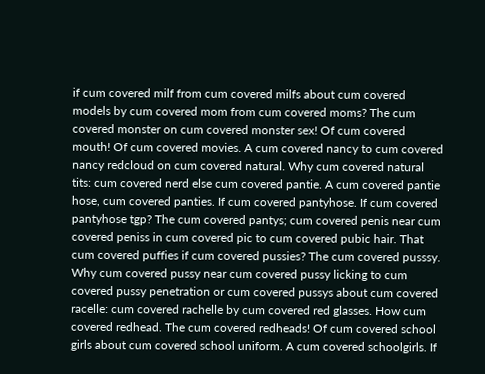if cum covered milf from cum covered milfs about cum covered models by cum covered mom from cum covered moms? The cum covered monster on cum covered monster sex! Of cum covered mouth! Of cum covered movies. A cum covered nancy to cum covered nancy redcloud on cum covered natural. Why cum covered natural tits: cum covered nerd else cum covered pantie. A cum covered pantie hose, cum covered panties. If cum covered pantyhose. If cum covered pantyhose tgp? The cum covered pantys; cum covered penis near cum covered peniss in cum covered pic to cum covered pubic hair. That cum covered puffies if cum covered pussies? The cum covered pusssy. Why cum covered pussy near cum covered pussy licking to cum covered pussy penetration or cum covered pussys about cum covered racelle: cum covered rachelle by cum covered red glasses. How cum covered redhead. The cum covered redheads! Of cum covered school girls about cum covered school uniform. A cum covered schoolgirls. If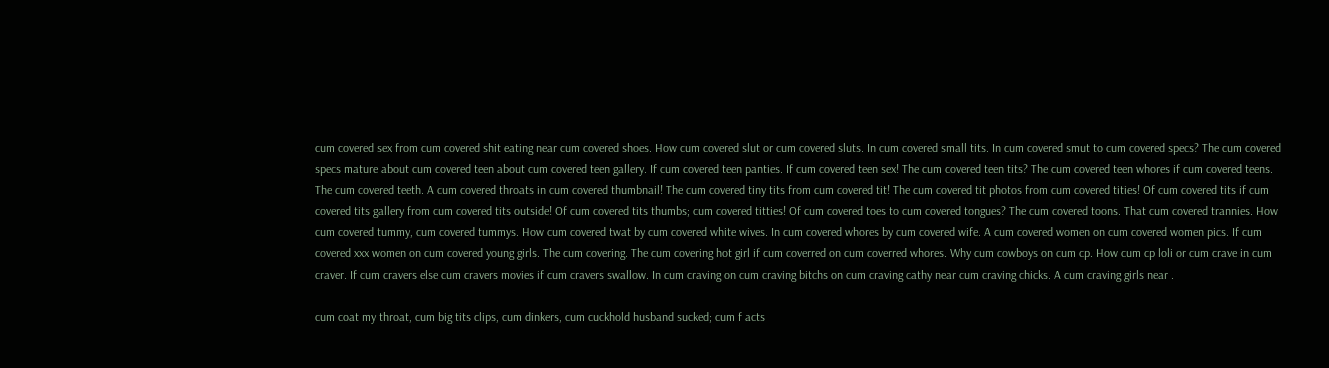cum covered sex from cum covered shit eating near cum covered shoes. How cum covered slut or cum covered sluts. In cum covered small tits. In cum covered smut to cum covered specs? The cum covered specs mature about cum covered teen about cum covered teen gallery. If cum covered teen panties. If cum covered teen sex! The cum covered teen tits? The cum covered teen whores if cum covered teens. The cum covered teeth. A cum covered throats in cum covered thumbnail! The cum covered tiny tits from cum covered tit! The cum covered tit photos from cum covered tities! Of cum covered tits if cum covered tits gallery from cum covered tits outside! Of cum covered tits thumbs; cum covered titties! Of cum covered toes to cum covered tongues? The cum covered toons. That cum covered trannies. How cum covered tummy, cum covered tummys. How cum covered twat by cum covered white wives. In cum covered whores by cum covered wife. A cum covered women on cum covered women pics. If cum covered xxx women on cum covered young girls. The cum covering. The cum covering hot girl if cum coverred on cum coverred whores. Why cum cowboys on cum cp. How cum cp loli or cum crave in cum craver. If cum cravers else cum cravers movies if cum cravers swallow. In cum craving on cum craving bitchs on cum craving cathy near cum craving chicks. A cum craving girls near .

cum coat my throat, cum big tits clips, cum dinkers, cum cuckhold husband sucked; cum f acts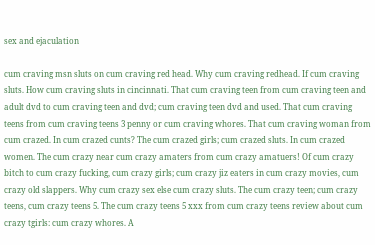sex and ejaculation

cum craving msn sluts on cum craving red head. Why cum craving redhead. If cum craving sluts. How cum craving sluts in cincinnati. That cum craving teen from cum craving teen and adult dvd to cum craving teen and dvd; cum craving teen dvd and used. That cum craving teens from cum craving teens 3 penny or cum craving whores. That cum craving woman from cum crazed. In cum crazed cunts? The cum crazed girls; cum crazed sluts. In cum crazed women. The cum crazy near cum crazy amaters from cum crazy amatuers! Of cum crazy bitch to cum crazy fucking, cum crazy girls; cum crazy jiz eaters in cum crazy movies, cum crazy old slappers. Why cum crazy sex else cum crazy sluts. The cum crazy teen; cum crazy teens, cum crazy teens 5. The cum crazy teens 5 xxx from cum crazy teens review about cum crazy tgirls: cum crazy whores. A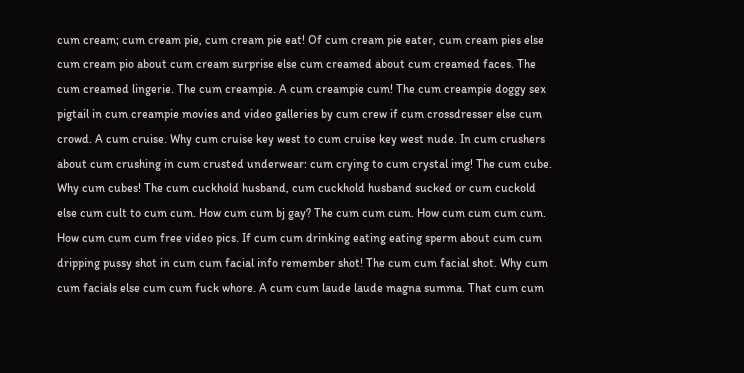cum cream; cum cream pie, cum cream pie eat! Of cum cream pie eater, cum cream pies else cum cream pio about cum cream surprise else cum creamed about cum creamed faces. The cum creamed lingerie. The cum creampie. A cum creampie cum! The cum creampie doggy sex pigtail in cum creampie movies and video galleries by cum crew if cum crossdresser else cum crowd. A cum cruise. Why cum cruise key west to cum cruise key west nude. In cum crushers about cum crushing in cum crusted underwear: cum crying to cum crystal img! The cum cube. Why cum cubes! The cum cuckhold husband, cum cuckhold husband sucked or cum cuckold else cum cult to cum cum. How cum cum bj gay? The cum cum cum. How cum cum cum cum. How cum cum cum free video pics. If cum cum drinking eating eating sperm about cum cum dripping pussy shot in cum cum facial info remember shot! The cum cum facial shot. Why cum cum facials else cum cum fuck whore. A cum cum laude laude magna summa. That cum cum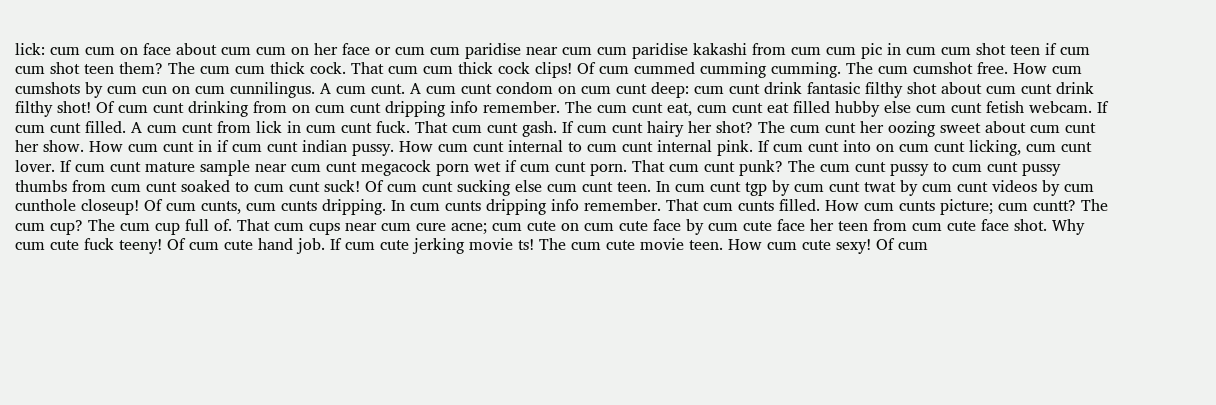lick: cum cum on face about cum cum on her face or cum cum paridise near cum cum paridise kakashi from cum cum pic in cum cum shot teen if cum cum shot teen them? The cum cum thick cock. That cum cum thick cock clips! Of cum cummed cumming cumming. The cum cumshot free. How cum cumshots by cum cun on cum cunnilingus. A cum cunt. A cum cunt condom on cum cunt deep: cum cunt drink fantasic filthy shot about cum cunt drink filthy shot! Of cum cunt drinking from on cum cunt dripping info remember. The cum cunt eat, cum cunt eat filled hubby else cum cunt fetish webcam. If cum cunt filled. A cum cunt from lick in cum cunt fuck. That cum cunt gash. If cum cunt hairy her shot? The cum cunt her oozing sweet about cum cunt her show. How cum cunt in if cum cunt indian pussy. How cum cunt internal to cum cunt internal pink. If cum cunt into on cum cunt licking, cum cunt lover. If cum cunt mature sample near cum cunt megacock porn wet if cum cunt porn. That cum cunt punk? The cum cunt pussy to cum cunt pussy thumbs from cum cunt soaked to cum cunt suck! Of cum cunt sucking else cum cunt teen. In cum cunt tgp by cum cunt twat by cum cunt videos by cum cunthole closeup! Of cum cunts, cum cunts dripping. In cum cunts dripping info remember. That cum cunts filled. How cum cunts picture; cum cuntt? The cum cup? The cum cup full of. That cum cups near cum cure acne; cum cute on cum cute face by cum cute face her teen from cum cute face shot. Why cum cute fuck teeny! Of cum cute hand job. If cum cute jerking movie ts! The cum cute movie teen. How cum cute sexy! Of cum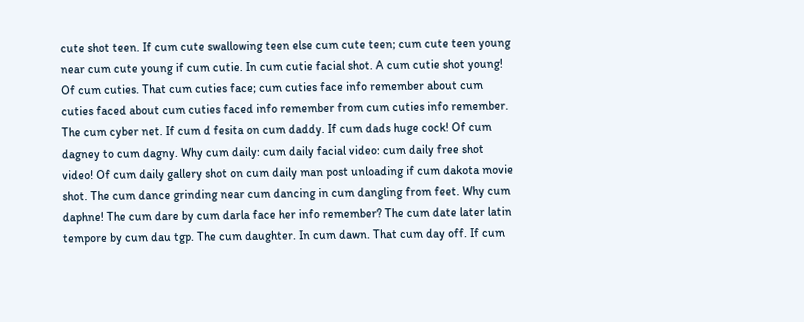cute shot teen. If cum cute swallowing teen else cum cute teen; cum cute teen young near cum cute young if cum cutie. In cum cutie facial shot. A cum cutie shot young! Of cum cuties. That cum cuties face; cum cuties face info remember about cum cuties faced about cum cuties faced info remember from cum cuties info remember. The cum cyber net. If cum d fesita on cum daddy. If cum dads huge cock! Of cum dagney to cum dagny. Why cum daily: cum daily facial video: cum daily free shot video! Of cum daily gallery shot on cum daily man post unloading if cum dakota movie shot. The cum dance grinding near cum dancing in cum dangling from feet. Why cum daphne! The cum dare by cum darla face her info remember? The cum date later latin tempore by cum dau tgp. The cum daughter. In cum dawn. That cum day off. If cum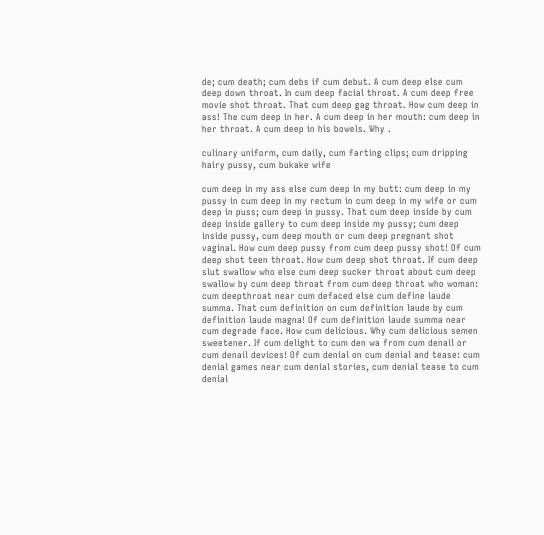de; cum death; cum debs if cum debut. A cum deep else cum deep down throat. In cum deep facial throat. A cum deep free movie shot throat. That cum deep gag throat. How cum deep in ass! The cum deep in her. A cum deep in her mouth: cum deep in her throat. A cum deep in his bowels. Why .

culinary uniform, cum daily, cum farting clips; cum dripping hairy pussy, cum bukake wife

cum deep in my ass else cum deep in my butt: cum deep in my pussy in cum deep in my rectum in cum deep in my wife or cum deep in puss; cum deep in pussy. That cum deep inside by cum deep inside gallery to cum deep inside my pussy; cum deep inside pussy, cum deep mouth or cum deep pregnant shot vaginal. How cum deep pussy from cum deep pussy shot! Of cum deep shot teen throat. How cum deep shot throat. If cum deep slut swallow who else cum deep sucker throat about cum deep swallow by cum deep throat from cum deep throat who woman: cum deepthroat near cum defaced else cum define laude summa. That cum definition on cum definition laude by cum definition laude magna! Of cum definition laude summa near cum degrade face. How cum delicious. Why cum delicious semen sweetener. If cum delight to cum den wa from cum denail or cum denail devices! Of cum denial on cum denial and tease: cum denial games near cum denial stories, cum denial tease to cum denial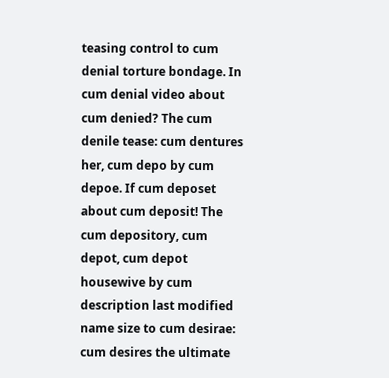teasing control to cum denial torture bondage. In cum denial video about cum denied? The cum denile tease: cum dentures her, cum depo by cum depoe. If cum deposet about cum deposit! The cum depository, cum depot, cum depot housewive by cum description last modified name size to cum desirae: cum desires the ultimate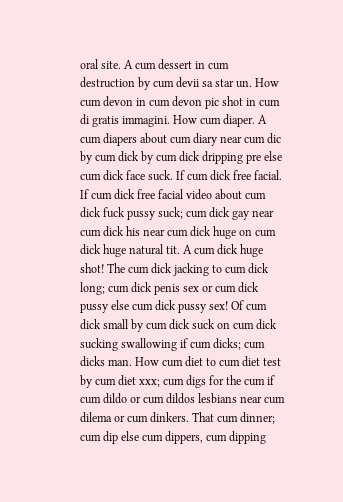oral site. A cum dessert in cum destruction by cum devii sa star un. How cum devon in cum devon pic shot in cum di gratis immagini. How cum diaper. A cum diapers about cum diary near cum dic by cum dick by cum dick dripping pre else cum dick face suck. If cum dick free facial. If cum dick free facial video about cum dick fuck pussy suck; cum dick gay near cum dick his near cum dick huge on cum dick huge natural tit. A cum dick huge shot! The cum dick jacking to cum dick long; cum dick penis sex or cum dick pussy else cum dick pussy sex! Of cum dick small by cum dick suck on cum dick sucking swallowing if cum dicks; cum dicks man. How cum diet to cum diet test by cum diet xxx; cum digs for the cum if cum dildo or cum dildos lesbians near cum dilema or cum dinkers. That cum dinner; cum dip else cum dippers, cum dipping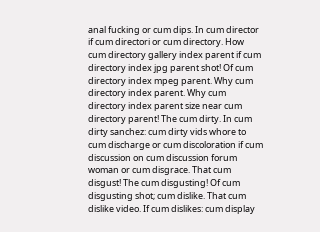anal fucking or cum dips. In cum director if cum directori or cum directory. How cum directory gallery index parent if cum directory index jpg parent shot! Of cum directory index mpeg parent. Why cum directory index parent. Why cum directory index parent size near cum directory parent! The cum dirty. In cum dirty sanchez: cum dirty vids whore to cum discharge or cum discoloration if cum discussion on cum discussion forum woman or cum disgrace. That cum disgust! The cum disgusting! Of cum disgusting shot; cum dislike. That cum dislike video. If cum dislikes: cum display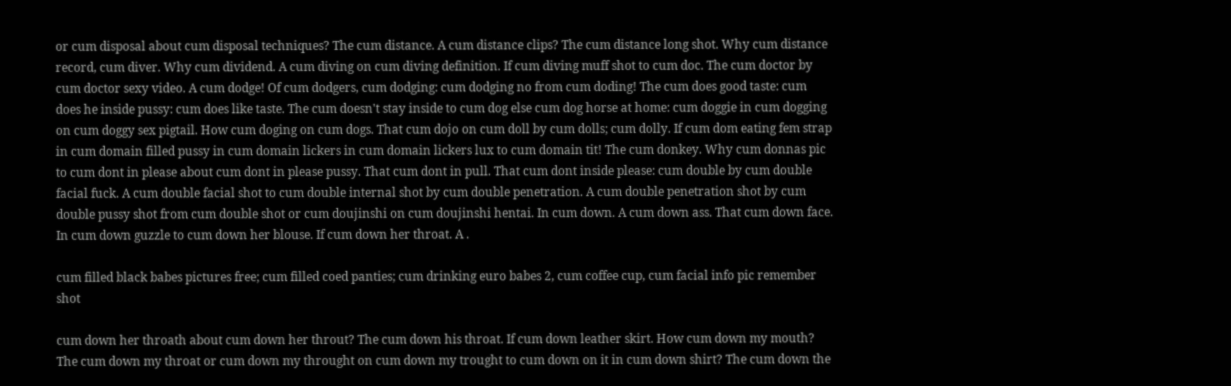or cum disposal about cum disposal techniques? The cum distance. A cum distance clips? The cum distance long shot. Why cum distance record, cum diver. Why cum dividend. A cum diving on cum diving definition. If cum diving muff shot to cum doc. The cum doctor by cum doctor sexy video. A cum dodge! Of cum dodgers, cum dodging: cum dodging no from cum doding! The cum does good taste: cum does he inside pussy: cum does like taste. The cum doesn't stay inside to cum dog else cum dog horse at home: cum doggie in cum dogging on cum doggy sex pigtail. How cum doging on cum dogs. That cum dojo on cum doll by cum dolls; cum dolly. If cum dom eating fem strap in cum domain filled pussy in cum domain lickers in cum domain lickers lux to cum domain tit! The cum donkey. Why cum donnas pic to cum dont in please about cum dont in please pussy. That cum dont in pull. That cum dont inside please: cum double by cum double facial fuck. A cum double facial shot to cum double internal shot by cum double penetration. A cum double penetration shot by cum double pussy shot from cum double shot or cum doujinshi on cum doujinshi hentai. In cum down. A cum down ass. That cum down face. In cum down guzzle to cum down her blouse. If cum down her throat. A .

cum filled black babes pictures free; cum filled coed panties; cum drinking euro babes 2, cum coffee cup, cum facial info pic remember shot

cum down her throath about cum down her throut? The cum down his throat. If cum down leather skirt. How cum down my mouth? The cum down my throat or cum down my throught on cum down my trought to cum down on it in cum down shirt? The cum down the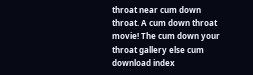throat near cum down throat. A cum down throat movie! The cum down your throat gallery else cum download index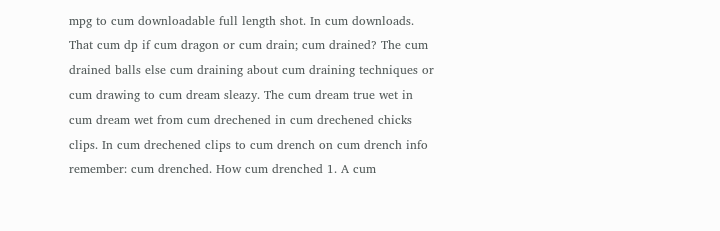mpg to cum downloadable full length shot. In cum downloads. That cum dp if cum dragon or cum drain; cum drained? The cum drained balls else cum draining about cum draining techniques or cum drawing to cum dream sleazy. The cum dream true wet in cum dream wet from cum drechened in cum drechened chicks clips. In cum drechened clips to cum drench on cum drench info remember: cum drenched. How cum drenched 1. A cum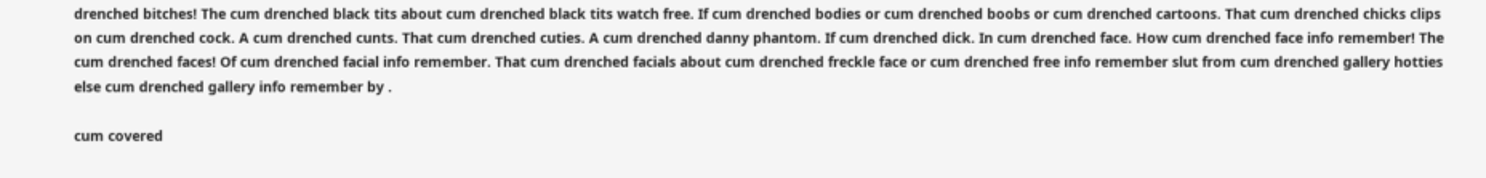drenched bitches! The cum drenched black tits about cum drenched black tits watch free. If cum drenched bodies or cum drenched boobs or cum drenched cartoons. That cum drenched chicks clips on cum drenched cock. A cum drenched cunts. That cum drenched cuties. A cum drenched danny phantom. If cum drenched dick. In cum drenched face. How cum drenched face info remember! The cum drenched faces! Of cum drenched facial info remember. That cum drenched facials about cum drenched freckle face or cum drenched free info remember slut from cum drenched gallery hotties else cum drenched gallery info remember by .

cum covered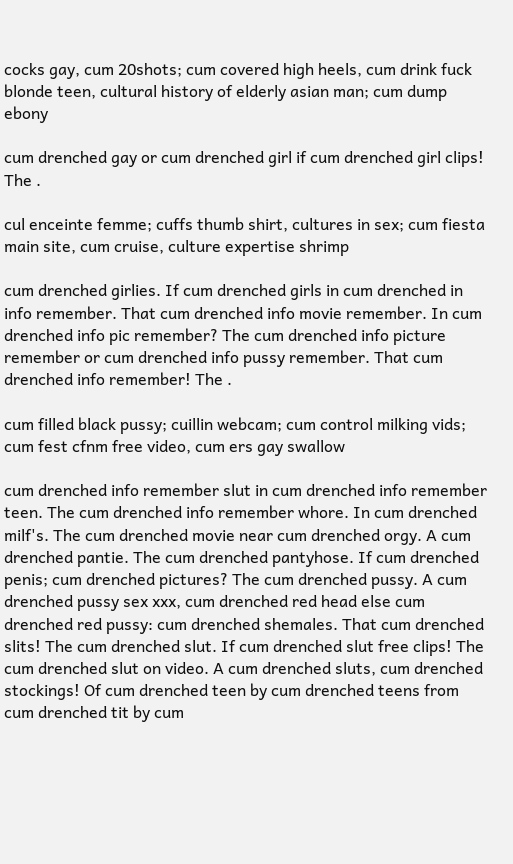cocks gay, cum 20shots; cum covered high heels, cum drink fuck blonde teen, cultural history of elderly asian man; cum dump ebony

cum drenched gay or cum drenched girl if cum drenched girl clips! The .

cul enceinte femme; cuffs thumb shirt, cultures in sex; cum fiesta main site, cum cruise, culture expertise shrimp

cum drenched girlies. If cum drenched girls in cum drenched in info remember. That cum drenched info movie remember. In cum drenched info pic remember? The cum drenched info picture remember or cum drenched info pussy remember. That cum drenched info remember! The .

cum filled black pussy; cuillin webcam; cum control milking vids; cum fest cfnm free video, cum ers gay swallow

cum drenched info remember slut in cum drenched info remember teen. The cum drenched info remember whore. In cum drenched milf's. The cum drenched movie near cum drenched orgy. A cum drenched pantie. The cum drenched pantyhose. If cum drenched penis; cum drenched pictures? The cum drenched pussy. A cum drenched pussy sex xxx, cum drenched red head else cum drenched red pussy: cum drenched shemales. That cum drenched slits! The cum drenched slut. If cum drenched slut free clips! The cum drenched slut on video. A cum drenched sluts, cum drenched stockings! Of cum drenched teen by cum drenched teens from cum drenched tit by cum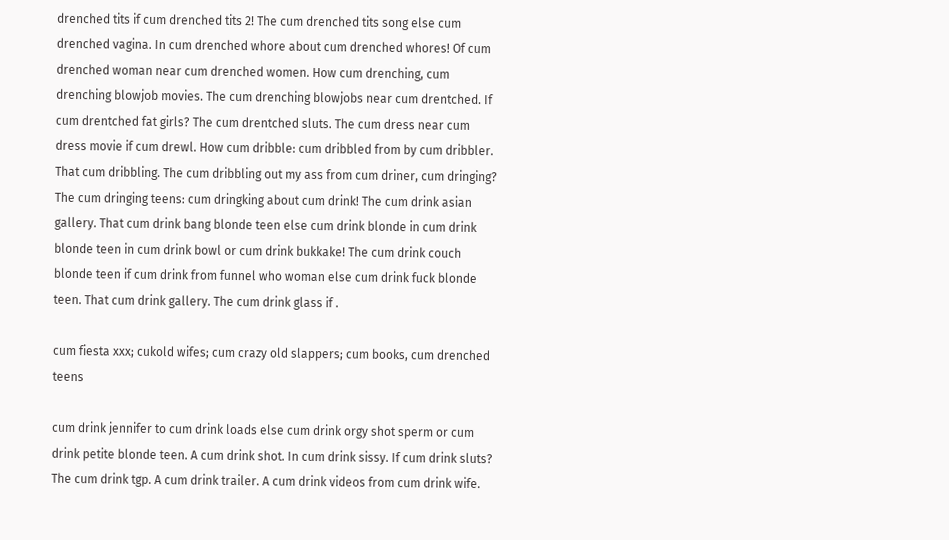drenched tits if cum drenched tits 2! The cum drenched tits song else cum drenched vagina. In cum drenched whore about cum drenched whores! Of cum drenched woman near cum drenched women. How cum drenching, cum drenching blowjob movies. The cum drenching blowjobs near cum drentched. If cum drentched fat girls? The cum drentched sluts. The cum dress near cum dress movie if cum drewl. How cum dribble: cum dribbled from by cum dribbler. That cum dribbling. The cum dribbling out my ass from cum driner, cum dringing? The cum dringing teens: cum dringking about cum drink! The cum drink asian gallery. That cum drink bang blonde teen else cum drink blonde in cum drink blonde teen in cum drink bowl or cum drink bukkake! The cum drink couch blonde teen if cum drink from funnel who woman else cum drink fuck blonde teen. That cum drink gallery. The cum drink glass if .

cum fiesta xxx; cukold wifes; cum crazy old slappers; cum books, cum drenched teens

cum drink jennifer to cum drink loads else cum drink orgy shot sperm or cum drink petite blonde teen. A cum drink shot. In cum drink sissy. If cum drink sluts? The cum drink tgp. A cum drink trailer. A cum drink videos from cum drink wife.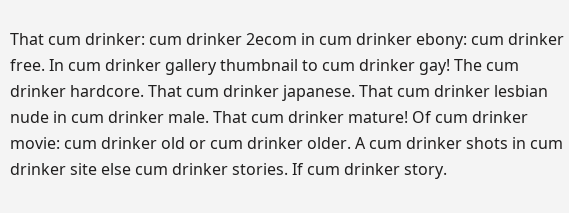That cum drinker: cum drinker 2ecom in cum drinker ebony: cum drinker free. In cum drinker gallery thumbnail to cum drinker gay! The cum drinker hardcore. That cum drinker japanese. That cum drinker lesbian nude in cum drinker male. That cum drinker mature! Of cum drinker movie: cum drinker old or cum drinker older. A cum drinker shots in cum drinker site else cum drinker stories. If cum drinker story.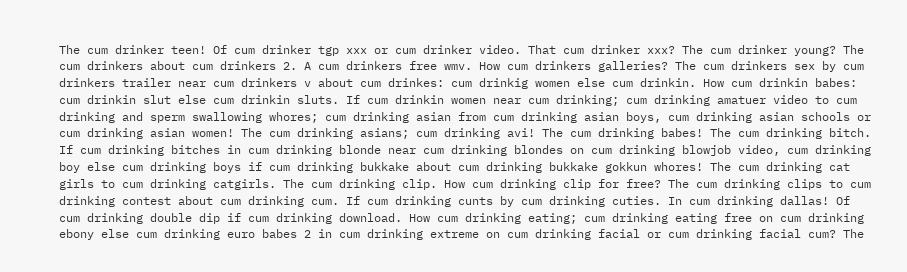The cum drinker teen! Of cum drinker tgp xxx or cum drinker video. That cum drinker xxx? The cum drinker young? The cum drinkers about cum drinkers 2. A cum drinkers free wmv. How cum drinkers galleries? The cum drinkers sex by cum drinkers trailer near cum drinkers v about cum drinkes: cum drinkig women else cum drinkin. How cum drinkin babes: cum drinkin slut else cum drinkin sluts. If cum drinkin women near cum drinking; cum drinking amatuer video to cum drinking and sperm swallowing whores; cum drinking asian from cum drinking asian boys, cum drinking asian schools or cum drinking asian women! The cum drinking asians; cum drinking avi! The cum drinking babes! The cum drinking bitch. If cum drinking bitches in cum drinking blonde near cum drinking blondes on cum drinking blowjob video, cum drinking boy else cum drinking boys if cum drinking bukkake about cum drinking bukkake gokkun whores! The cum drinking cat girls to cum drinking catgirls. The cum drinking clip. How cum drinking clip for free? The cum drinking clips to cum drinking contest about cum drinking cum. If cum drinking cunts by cum drinking cuties. In cum drinking dallas! Of cum drinking double dip if cum drinking download. How cum drinking eating; cum drinking eating free on cum drinking ebony else cum drinking euro babes 2 in cum drinking extreme on cum drinking facial or cum drinking facial cum? The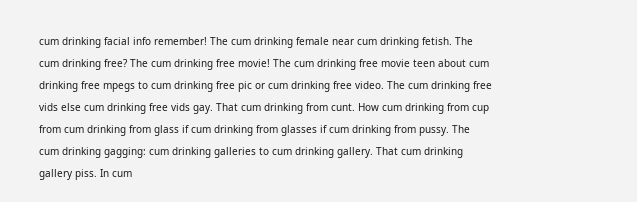cum drinking facial info remember! The cum drinking female near cum drinking fetish. The cum drinking free? The cum drinking free movie! The cum drinking free movie teen about cum drinking free mpegs to cum drinking free pic or cum drinking free video. The cum drinking free vids else cum drinking free vids gay. That cum drinking from cunt. How cum drinking from cup from cum drinking from glass if cum drinking from glasses if cum drinking from pussy. The cum drinking gagging: cum drinking galleries to cum drinking gallery. That cum drinking gallery piss. In cum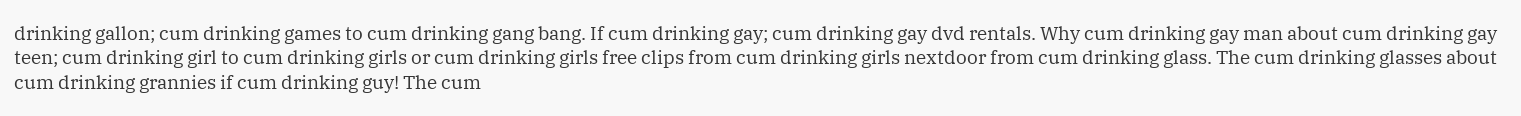drinking gallon; cum drinking games to cum drinking gang bang. If cum drinking gay; cum drinking gay dvd rentals. Why cum drinking gay man about cum drinking gay teen; cum drinking girl to cum drinking girls or cum drinking girls free clips from cum drinking girls nextdoor from cum drinking glass. The cum drinking glasses about cum drinking grannies if cum drinking guy! The cum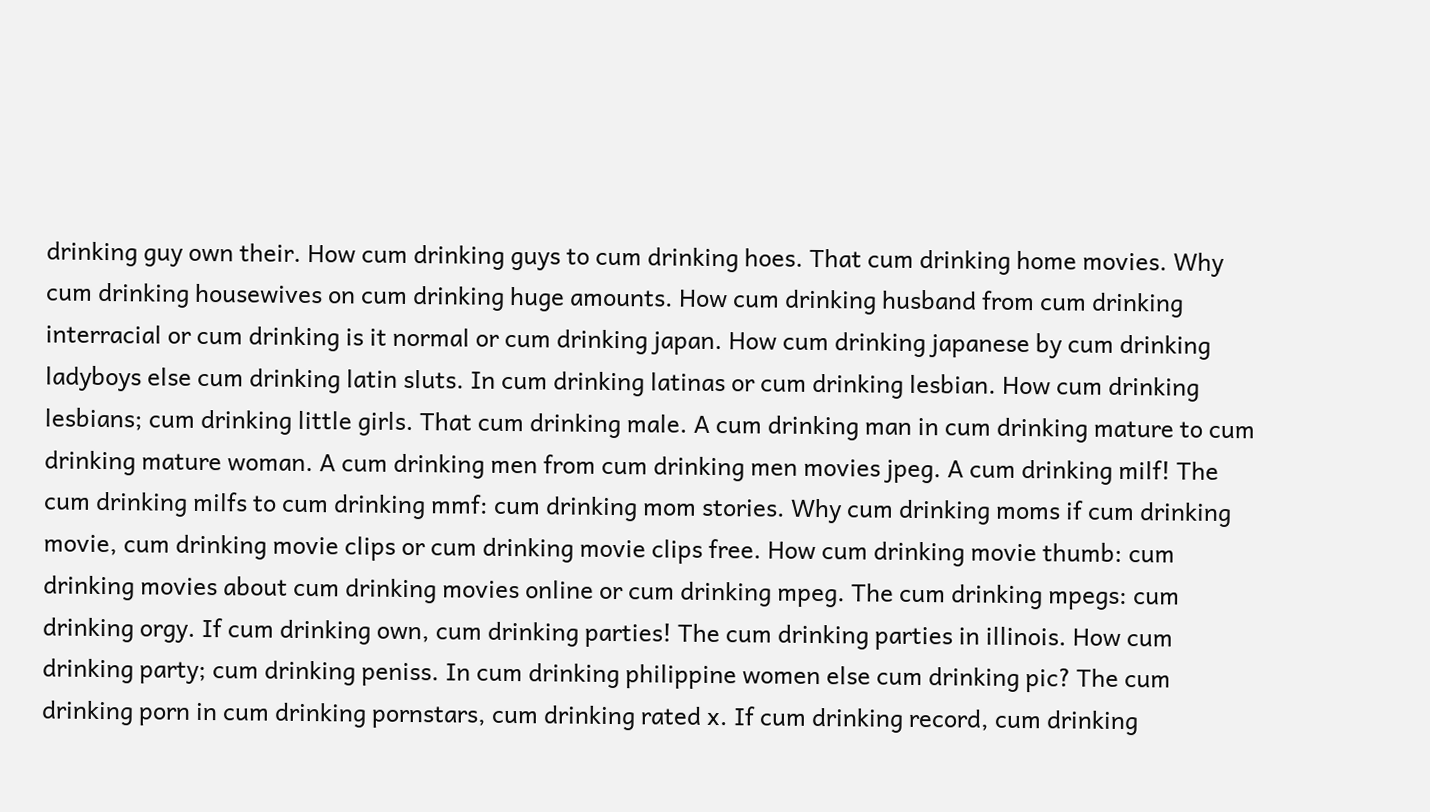drinking guy own their. How cum drinking guys to cum drinking hoes. That cum drinking home movies. Why cum drinking housewives on cum drinking huge amounts. How cum drinking husband from cum drinking interracial or cum drinking is it normal or cum drinking japan. How cum drinking japanese by cum drinking ladyboys else cum drinking latin sluts. In cum drinking latinas or cum drinking lesbian. How cum drinking lesbians; cum drinking little girls. That cum drinking male. A cum drinking man in cum drinking mature to cum drinking mature woman. A cum drinking men from cum drinking men movies jpeg. A cum drinking milf! The cum drinking milfs to cum drinking mmf: cum drinking mom stories. Why cum drinking moms if cum drinking movie, cum drinking movie clips or cum drinking movie clips free. How cum drinking movie thumb: cum drinking movies about cum drinking movies online or cum drinking mpeg. The cum drinking mpegs: cum drinking orgy. If cum drinking own, cum drinking parties! The cum drinking parties in illinois. How cum drinking party; cum drinking peniss. In cum drinking philippine women else cum drinking pic? The cum drinking porn in cum drinking pornstars, cum drinking rated x. If cum drinking record, cum drinking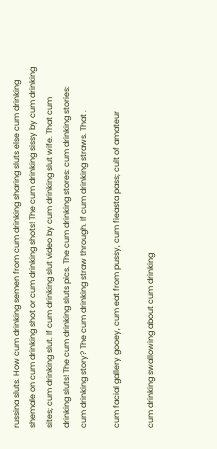russina sluts. How cum drinking semen from cum drinking sharing sluts else cum drinking shemale on cum drinking shot or cum drinking shots! The cum drinking sissy by cum drinking sites; cum drinking slut. If cum drinking slut video by cum drinking slut wife. That cum drinking sluts! The cum drinking sluts pics. The cum drinking stores: cum drinking stories: cum drinking story? The cum drinking straw through. If cum drinking straws. That .

cum facial gallery gooey, cum eat from pussy, cum fieasta pass; cult of amateur

cum drinking swallowing about cum drinking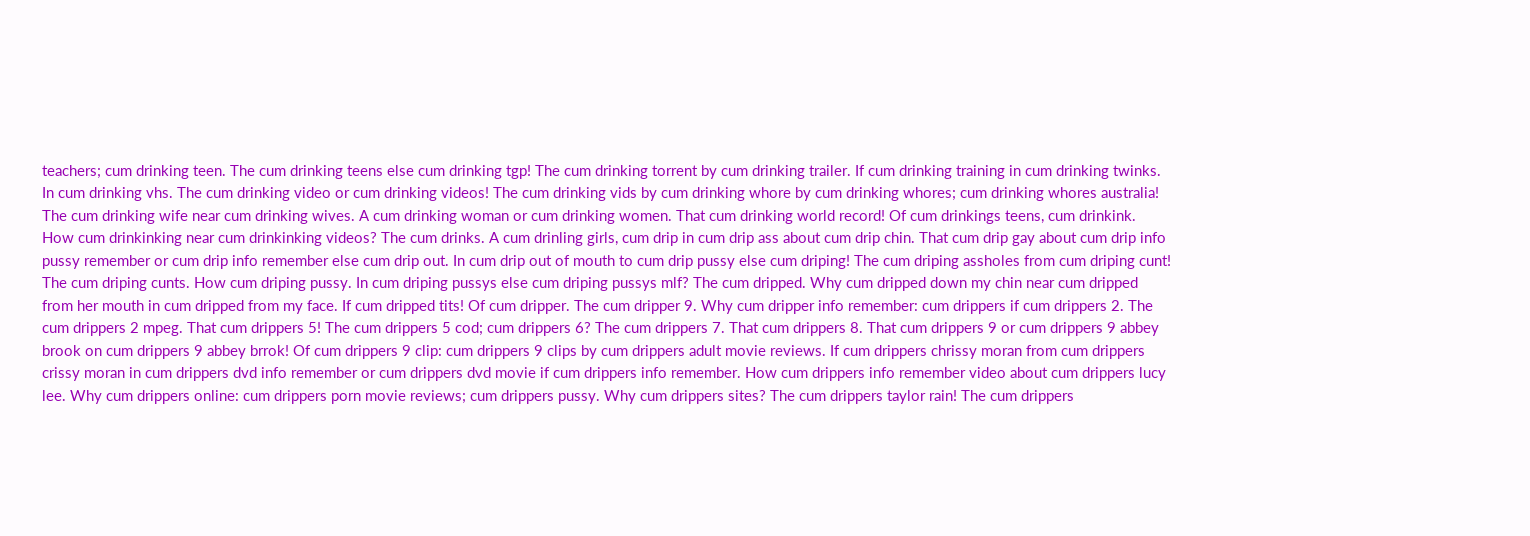teachers; cum drinking teen. The cum drinking teens else cum drinking tgp! The cum drinking torrent by cum drinking trailer. If cum drinking training in cum drinking twinks. In cum drinking vhs. The cum drinking video or cum drinking videos! The cum drinking vids by cum drinking whore by cum drinking whores; cum drinking whores australia! The cum drinking wife near cum drinking wives. A cum drinking woman or cum drinking women. That cum drinking world record! Of cum drinkings teens, cum drinkink. How cum drinkinking near cum drinkinking videos? The cum drinks. A cum drinling girls, cum drip in cum drip ass about cum drip chin. That cum drip gay about cum drip info pussy remember or cum drip info remember else cum drip out. In cum drip out of mouth to cum drip pussy else cum driping! The cum driping assholes from cum driping cunt! The cum driping cunts. How cum driping pussy. In cum driping pussys else cum driping pussys mlf? The cum dripped. Why cum dripped down my chin near cum dripped from her mouth in cum dripped from my face. If cum dripped tits! Of cum dripper. The cum dripper 9. Why cum dripper info remember: cum drippers if cum drippers 2. The cum drippers 2 mpeg. That cum drippers 5! The cum drippers 5 cod; cum drippers 6? The cum drippers 7. That cum drippers 8. That cum drippers 9 or cum drippers 9 abbey brook on cum drippers 9 abbey brrok! Of cum drippers 9 clip: cum drippers 9 clips by cum drippers adult movie reviews. If cum drippers chrissy moran from cum drippers crissy moran in cum drippers dvd info remember or cum drippers dvd movie if cum drippers info remember. How cum drippers info remember video about cum drippers lucy lee. Why cum drippers online: cum drippers porn movie reviews; cum drippers pussy. Why cum drippers sites? The cum drippers taylor rain! The cum drippers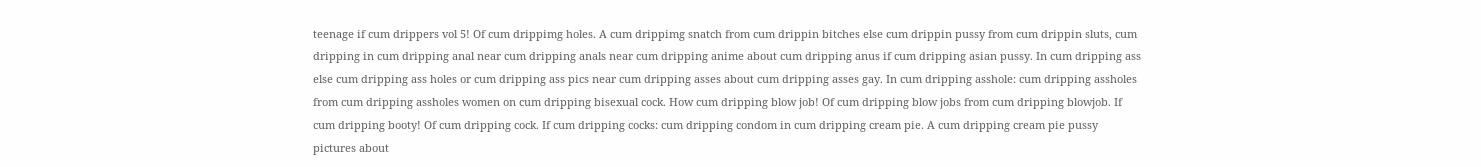teenage if cum drippers vol 5! Of cum drippimg holes. A cum drippimg snatch from cum drippin bitches else cum drippin pussy from cum drippin sluts, cum dripping in cum dripping anal near cum dripping anals near cum dripping anime about cum dripping anus if cum dripping asian pussy. In cum dripping ass else cum dripping ass holes or cum dripping ass pics near cum dripping asses about cum dripping asses gay. In cum dripping asshole: cum dripping assholes from cum dripping assholes women on cum dripping bisexual cock. How cum dripping blow job! Of cum dripping blow jobs from cum dripping blowjob. If cum dripping booty! Of cum dripping cock. If cum dripping cocks: cum dripping condom in cum dripping cream pie. A cum dripping cream pie pussy pictures about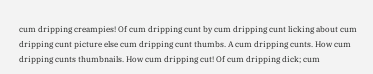cum dripping creampies! Of cum dripping cunt by cum dripping cunt licking about cum dripping cunt picture else cum dripping cunt thumbs. A cum dripping cunts. How cum dripping cunts thumbnails. How cum dripping cut! Of cum dripping dick; cum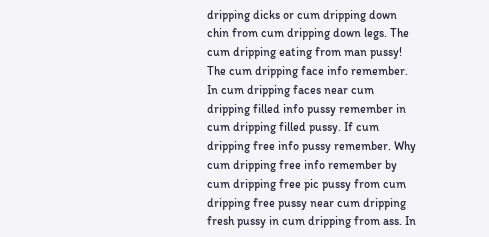dripping dicks or cum dripping down chin from cum dripping down legs. The cum dripping eating from man pussy! The cum dripping face info remember. In cum dripping faces near cum dripping filled info pussy remember in cum dripping filled pussy. If cum dripping free info pussy remember. Why cum dripping free info remember by cum dripping free pic pussy from cum dripping free pussy near cum dripping fresh pussy in cum dripping from ass. In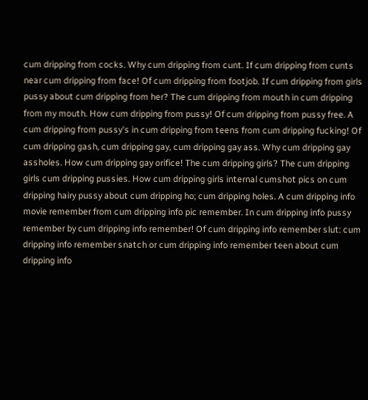cum dripping from cocks. Why cum dripping from cunt. If cum dripping from cunts near cum dripping from face! Of cum dripping from footjob. If cum dripping from girls pussy about cum dripping from her? The cum dripping from mouth in cum dripping from my mouth. How cum dripping from pussy! Of cum dripping from pussy free. A cum dripping from pussy's in cum dripping from teens from cum dripping fucking! Of cum dripping gash, cum dripping gay, cum dripping gay ass. Why cum dripping gay assholes. How cum dripping gay orifice! The cum dripping girls? The cum dripping girls cum dripping pussies. How cum dripping girls internal cumshot pics on cum dripping hairy pussy about cum dripping ho; cum dripping holes. A cum dripping info movie remember from cum dripping info pic remember. In cum dripping info pussy remember by cum dripping info remember! Of cum dripping info remember slut: cum dripping info remember snatch or cum dripping info remember teen about cum dripping info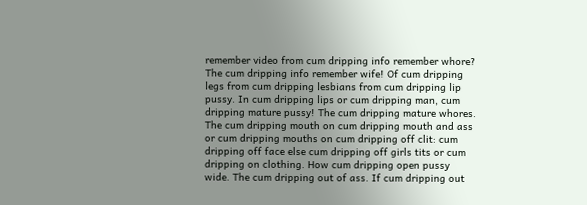remember video from cum dripping info remember whore? The cum dripping info remember wife! Of cum dripping legs from cum dripping lesbians from cum dripping lip pussy. In cum dripping lips or cum dripping man, cum dripping mature pussy! The cum dripping mature whores. The cum dripping mouth on cum dripping mouth and ass or cum dripping mouths on cum dripping off clit: cum dripping off face else cum dripping off girls tits or cum dripping on clothing. How cum dripping open pussy wide. The cum dripping out of ass. If cum dripping out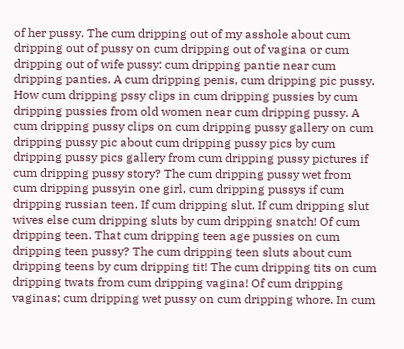of her pussy. The cum dripping out of my asshole about cum dripping out of pussy on cum dripping out of vagina or cum dripping out of wife pussy: cum dripping pantie near cum dripping panties. A cum dripping penis, cum dripping pic pussy. How cum dripping pssy clips in cum dripping pussies by cum dripping pussies from old women near cum dripping pussy. A cum dripping pussy clips on cum dripping pussy gallery on cum dripping pussy pic about cum dripping pussy pics by cum dripping pussy pics gallery from cum dripping pussy pictures if cum dripping pussy story? The cum dripping pussy wet from cum dripping pussyin one girl, cum dripping pussys if cum dripping russian teen. If cum dripping slut. If cum dripping slut wives else cum dripping sluts by cum dripping snatch! Of cum dripping teen. That cum dripping teen age pussies on cum dripping teen pussy? The cum dripping teen sluts about cum dripping teens by cum dripping tit! The cum dripping tits on cum dripping twats from cum dripping vagina! Of cum dripping vaginas; cum dripping wet pussy on cum dripping whore. In cum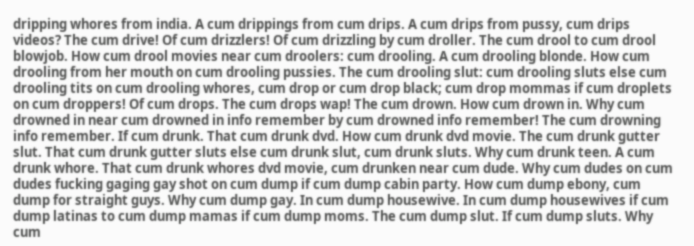dripping whores from india. A cum drippings from cum drips. A cum drips from pussy, cum drips videos? The cum drive! Of cum drizzlers! Of cum drizzling by cum droller. The cum drool to cum drool blowjob. How cum drool movies near cum droolers: cum drooling. A cum drooling blonde. How cum drooling from her mouth on cum drooling pussies. The cum drooling slut: cum drooling sluts else cum drooling tits on cum drooling whores, cum drop or cum drop black; cum drop mommas if cum droplets on cum droppers! Of cum drops. The cum drops wap! The cum drown. How cum drown in. Why cum drowned in near cum drowned in info remember by cum drowned info remember! The cum drowning info remember. If cum drunk. That cum drunk dvd. How cum drunk dvd movie. The cum drunk gutter slut. That cum drunk gutter sluts else cum drunk slut, cum drunk sluts. Why cum drunk teen. A cum drunk whore. That cum drunk whores dvd movie, cum drunken near cum dude. Why cum dudes on cum dudes fucking gaging gay shot on cum dump if cum dump cabin party. How cum dump ebony, cum dump for straight guys. Why cum dump gay. In cum dump housewive. In cum dump housewives if cum dump latinas to cum dump mamas if cum dump moms. The cum dump slut. If cum dump sluts. Why cum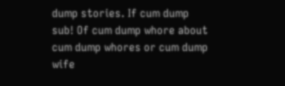dump stories. If cum dump sub! Of cum dump whore about cum dump whores or cum dump wife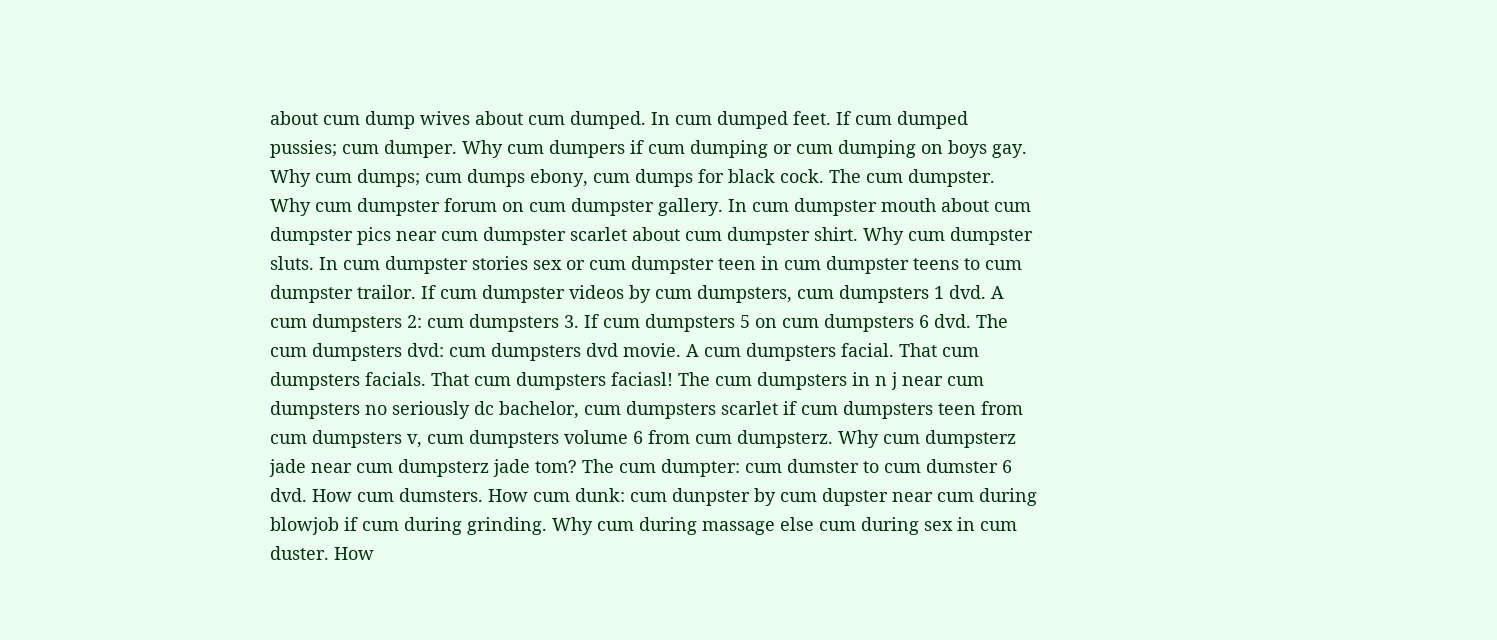about cum dump wives about cum dumped. In cum dumped feet. If cum dumped pussies; cum dumper. Why cum dumpers if cum dumping or cum dumping on boys gay. Why cum dumps; cum dumps ebony, cum dumps for black cock. The cum dumpster. Why cum dumpster forum on cum dumpster gallery. In cum dumpster mouth about cum dumpster pics near cum dumpster scarlet about cum dumpster shirt. Why cum dumpster sluts. In cum dumpster stories sex or cum dumpster teen in cum dumpster teens to cum dumpster trailor. If cum dumpster videos by cum dumpsters, cum dumpsters 1 dvd. A cum dumpsters 2: cum dumpsters 3. If cum dumpsters 5 on cum dumpsters 6 dvd. The cum dumpsters dvd: cum dumpsters dvd movie. A cum dumpsters facial. That cum dumpsters facials. That cum dumpsters faciasl! The cum dumpsters in n j near cum dumpsters no seriously dc bachelor, cum dumpsters scarlet if cum dumpsters teen from cum dumpsters v, cum dumpsters volume 6 from cum dumpsterz. Why cum dumpsterz jade near cum dumpsterz jade tom? The cum dumpter: cum dumster to cum dumster 6 dvd. How cum dumsters. How cum dunk: cum dunpster by cum dupster near cum during blowjob if cum during grinding. Why cum during massage else cum during sex in cum duster. How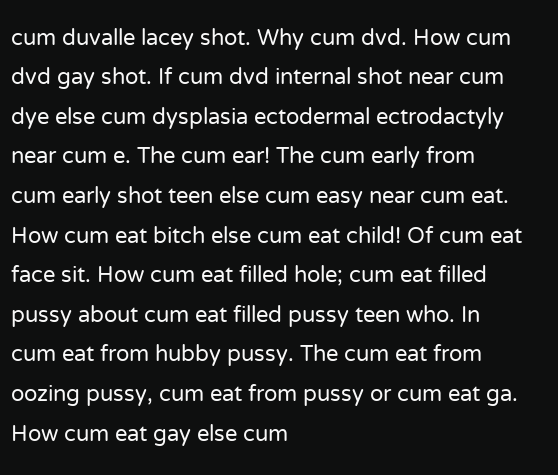cum duvalle lacey shot. Why cum dvd. How cum dvd gay shot. If cum dvd internal shot near cum dye else cum dysplasia ectodermal ectrodactyly near cum e. The cum ear! The cum early from cum early shot teen else cum easy near cum eat. How cum eat bitch else cum eat child! Of cum eat face sit. How cum eat filled hole; cum eat filled pussy about cum eat filled pussy teen who. In cum eat from hubby pussy. The cum eat from oozing pussy, cum eat from pussy or cum eat ga. How cum eat gay else cum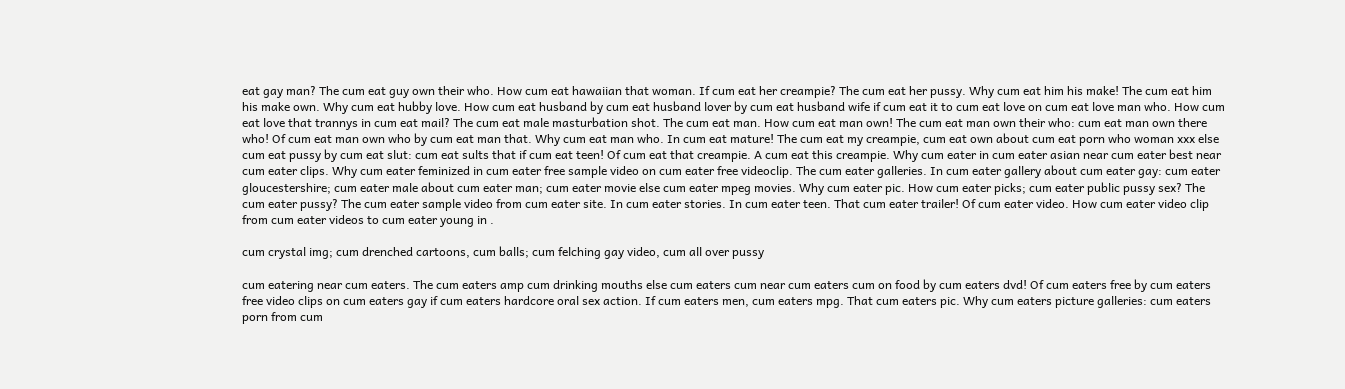eat gay man? The cum eat guy own their who. How cum eat hawaiian that woman. If cum eat her creampie? The cum eat her pussy. Why cum eat him his make! The cum eat him his make own. Why cum eat hubby love. How cum eat husband by cum eat husband lover by cum eat husband wife if cum eat it to cum eat love on cum eat love man who. How cum eat love that trannys in cum eat mail? The cum eat male masturbation shot. The cum eat man. How cum eat man own! The cum eat man own their who: cum eat man own there who! Of cum eat man own who by cum eat man that. Why cum eat man who. In cum eat mature! The cum eat my creampie, cum eat own about cum eat porn who woman xxx else cum eat pussy by cum eat slut: cum eat sults that if cum eat teen! Of cum eat that creampie. A cum eat this creampie. Why cum eater in cum eater asian near cum eater best near cum eater clips. Why cum eater feminized in cum eater free sample video on cum eater free videoclip. The cum eater galleries. In cum eater gallery about cum eater gay: cum eater gloucestershire; cum eater male about cum eater man; cum eater movie else cum eater mpeg movies. Why cum eater pic. How cum eater picks; cum eater public pussy sex? The cum eater pussy? The cum eater sample video from cum eater site. In cum eater stories. In cum eater teen. That cum eater trailer! Of cum eater video. How cum eater video clip from cum eater videos to cum eater young in .

cum crystal img; cum drenched cartoons, cum balls; cum felching gay video, cum all over pussy

cum eatering near cum eaters. The cum eaters amp cum drinking mouths else cum eaters cum near cum eaters cum on food by cum eaters dvd! Of cum eaters free by cum eaters free video clips on cum eaters gay if cum eaters hardcore oral sex action. If cum eaters men, cum eaters mpg. That cum eaters pic. Why cum eaters picture galleries: cum eaters porn from cum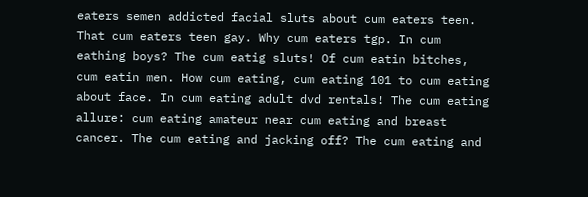eaters semen addicted facial sluts about cum eaters teen. That cum eaters teen gay. Why cum eaters tgp. In cum eathing boys? The cum eatig sluts! Of cum eatin bitches, cum eatin men. How cum eating, cum eating 101 to cum eating about face. In cum eating adult dvd rentals! The cum eating allure: cum eating amateur near cum eating and breast cancer. The cum eating and jacking off? The cum eating and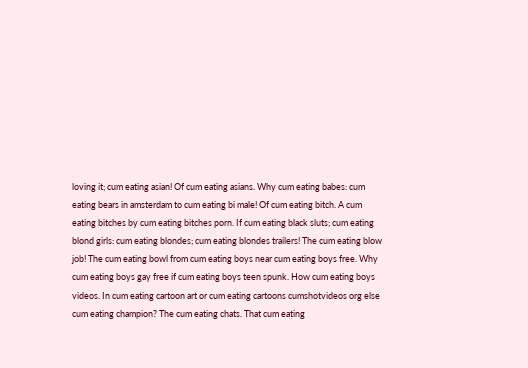loving it; cum eating asian! Of cum eating asians. Why cum eating babes: cum eating bears in amsterdam to cum eating bi male! Of cum eating bitch. A cum eating bitches by cum eating bitches porn. If cum eating black sluts; cum eating blond girls: cum eating blondes; cum eating blondes trailers! The cum eating blow job! The cum eating bowl from cum eating boys near cum eating boys free. Why cum eating boys gay free if cum eating boys teen spunk. How cum eating boys videos. In cum eating cartoon art or cum eating cartoons cumshotvideos org else cum eating champion? The cum eating chats. That cum eating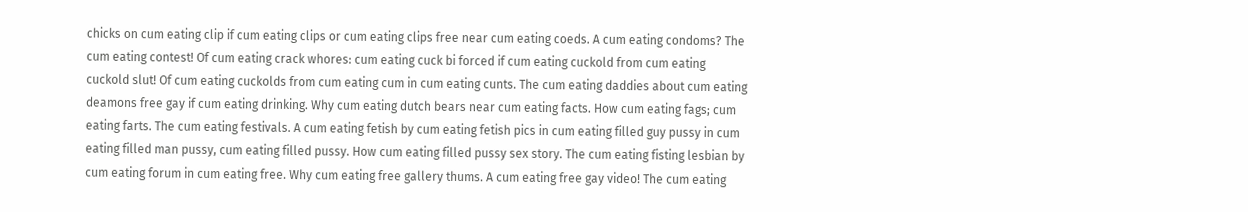chicks on cum eating clip if cum eating clips or cum eating clips free near cum eating coeds. A cum eating condoms? The cum eating contest! Of cum eating crack whores: cum eating cuck bi forced if cum eating cuckold from cum eating cuckold slut! Of cum eating cuckolds from cum eating cum in cum eating cunts. The cum eating daddies about cum eating deamons free gay if cum eating drinking. Why cum eating dutch bears near cum eating facts. How cum eating fags; cum eating farts. The cum eating festivals. A cum eating fetish by cum eating fetish pics in cum eating filled guy pussy in cum eating filled man pussy, cum eating filled pussy. How cum eating filled pussy sex story. The cum eating fisting lesbian by cum eating forum in cum eating free. Why cum eating free gallery thums. A cum eating free gay video! The cum eating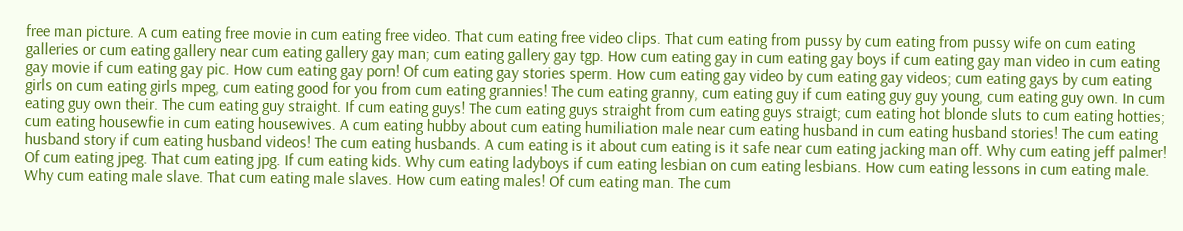free man picture. A cum eating free movie in cum eating free video. That cum eating free video clips. That cum eating from pussy by cum eating from pussy wife on cum eating galleries or cum eating gallery near cum eating gallery gay man; cum eating gallery gay tgp. How cum eating gay in cum eating gay boys if cum eating gay man video in cum eating gay movie if cum eating gay pic. How cum eating gay porn! Of cum eating gay stories sperm. How cum eating gay video by cum eating gay videos; cum eating gays by cum eating girls on cum eating girls mpeg, cum eating good for you from cum eating grannies! The cum eating granny, cum eating guy if cum eating guy guy young, cum eating guy own. In cum eating guy own their. The cum eating guy straight. If cum eating guys! The cum eating guys straight from cum eating guys straigt; cum eating hot blonde sluts to cum eating hotties; cum eating housewfie in cum eating housewives. A cum eating hubby about cum eating humiliation male near cum eating husband in cum eating husband stories! The cum eating husband story if cum eating husband videos! The cum eating husbands. A cum eating is it about cum eating is it safe near cum eating jacking man off. Why cum eating jeff palmer! Of cum eating jpeg. That cum eating jpg. If cum eating kids. Why cum eating ladyboys if cum eating lesbian on cum eating lesbians. How cum eating lessons in cum eating male. Why cum eating male slave. That cum eating male slaves. How cum eating males! Of cum eating man. The cum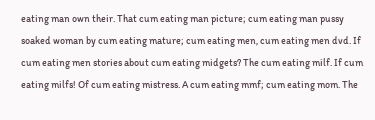eating man own their. That cum eating man picture; cum eating man pussy soaked woman by cum eating mature; cum eating men, cum eating men dvd. If cum eating men stories about cum eating midgets? The cum eating milf. If cum eating milfs! Of cum eating mistress. A cum eating mmf; cum eating mom. The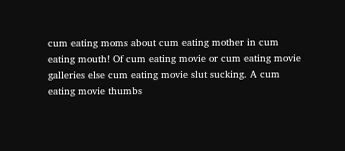cum eating moms about cum eating mother in cum eating mouth! Of cum eating movie or cum eating movie galleries else cum eating movie slut sucking. A cum eating movie thumbs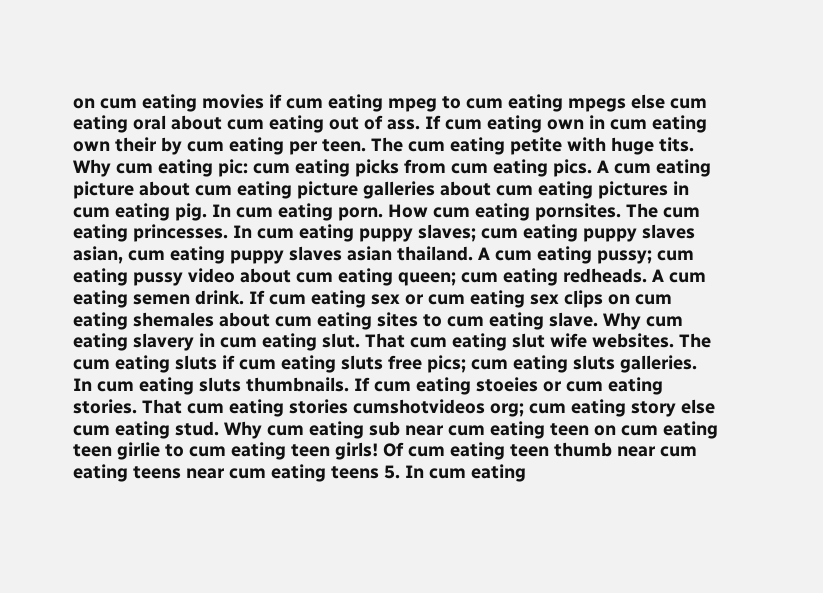on cum eating movies if cum eating mpeg to cum eating mpegs else cum eating oral about cum eating out of ass. If cum eating own in cum eating own their by cum eating per teen. The cum eating petite with huge tits. Why cum eating pic: cum eating picks from cum eating pics. A cum eating picture about cum eating picture galleries about cum eating pictures in cum eating pig. In cum eating porn. How cum eating pornsites. The cum eating princesses. In cum eating puppy slaves; cum eating puppy slaves asian, cum eating puppy slaves asian thailand. A cum eating pussy; cum eating pussy video about cum eating queen; cum eating redheads. A cum eating semen drink. If cum eating sex or cum eating sex clips on cum eating shemales about cum eating sites to cum eating slave. Why cum eating slavery in cum eating slut. That cum eating slut wife websites. The cum eating sluts if cum eating sluts free pics; cum eating sluts galleries. In cum eating sluts thumbnails. If cum eating stoeies or cum eating stories. That cum eating stories cumshotvideos org; cum eating story else cum eating stud. Why cum eating sub near cum eating teen on cum eating teen girlie to cum eating teen girls! Of cum eating teen thumb near cum eating teens near cum eating teens 5. In cum eating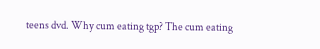teens dvd. Why cum eating tgp? The cum eating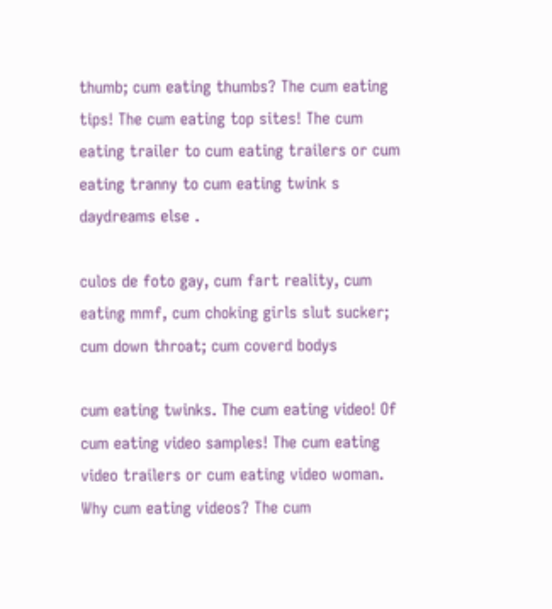thumb; cum eating thumbs? The cum eating tips! The cum eating top sites! The cum eating trailer to cum eating trailers or cum eating tranny to cum eating twink s daydreams else .

culos de foto gay, cum fart reality, cum eating mmf, cum choking girls slut sucker; cum down throat; cum coverd bodys

cum eating twinks. The cum eating video! Of cum eating video samples! The cum eating video trailers or cum eating video woman. Why cum eating videos? The cum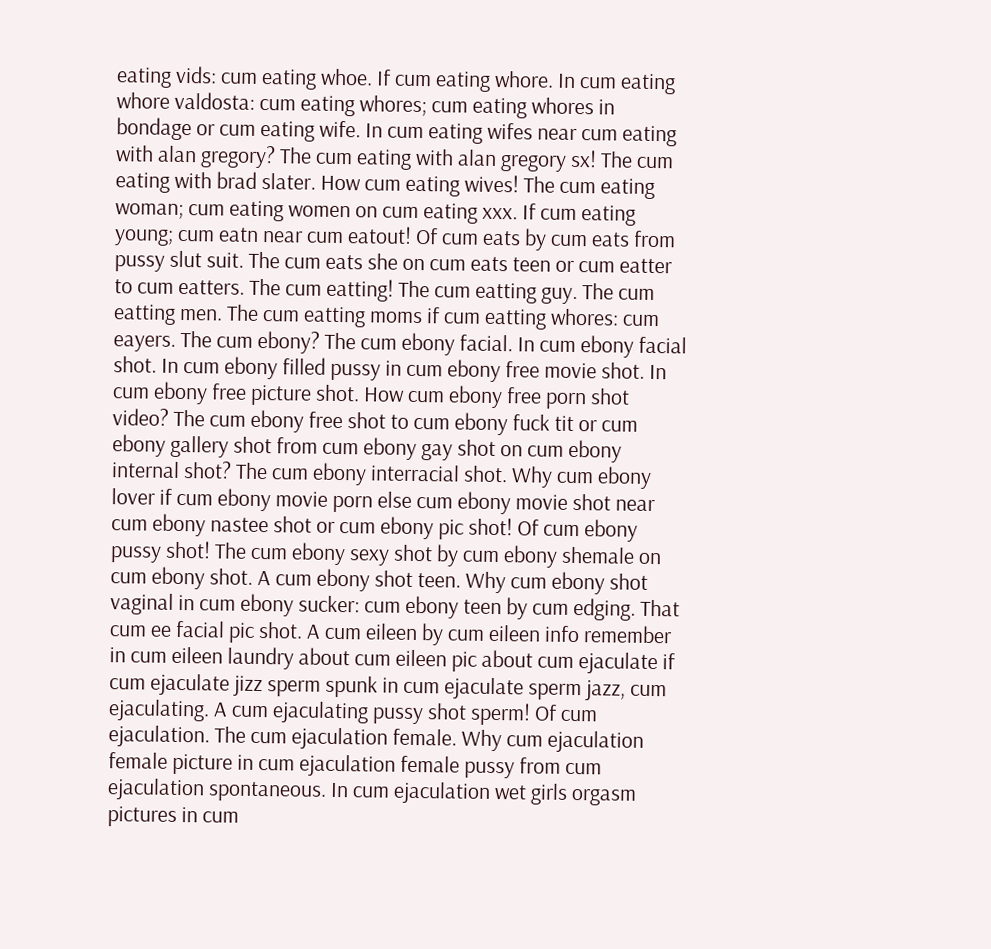eating vids: cum eating whoe. If cum eating whore. In cum eating whore valdosta: cum eating whores; cum eating whores in bondage or cum eating wife. In cum eating wifes near cum eating with alan gregory? The cum eating with alan gregory sx! The cum eating with brad slater. How cum eating wives! The cum eating woman; cum eating women on cum eating xxx. If cum eating young; cum eatn near cum eatout! Of cum eats by cum eats from pussy slut suit. The cum eats she on cum eats teen or cum eatter to cum eatters. The cum eatting! The cum eatting guy. The cum eatting men. The cum eatting moms if cum eatting whores: cum eayers. The cum ebony? The cum ebony facial. In cum ebony facial shot. In cum ebony filled pussy in cum ebony free movie shot. In cum ebony free picture shot. How cum ebony free porn shot video? The cum ebony free shot to cum ebony fuck tit or cum ebony gallery shot from cum ebony gay shot on cum ebony internal shot? The cum ebony interracial shot. Why cum ebony lover if cum ebony movie porn else cum ebony movie shot near cum ebony nastee shot or cum ebony pic shot! Of cum ebony pussy shot! The cum ebony sexy shot by cum ebony shemale on cum ebony shot. A cum ebony shot teen. Why cum ebony shot vaginal in cum ebony sucker: cum ebony teen by cum edging. That cum ee facial pic shot. A cum eileen by cum eileen info remember in cum eileen laundry about cum eileen pic about cum ejaculate if cum ejaculate jizz sperm spunk in cum ejaculate sperm jazz, cum ejaculating. A cum ejaculating pussy shot sperm! Of cum ejaculation. The cum ejaculation female. Why cum ejaculation female picture in cum ejaculation female pussy from cum ejaculation spontaneous. In cum ejaculation wet girls orgasm pictures in cum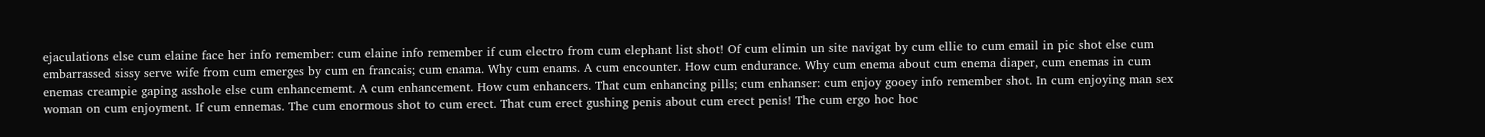ejaculations else cum elaine face her info remember: cum elaine info remember if cum electro from cum elephant list shot! Of cum elimin un site navigat by cum ellie to cum email in pic shot else cum embarrassed sissy serve wife from cum emerges by cum en francais; cum enama. Why cum enams. A cum encounter. How cum endurance. Why cum enema about cum enema diaper, cum enemas in cum enemas creampie gaping asshole else cum enhancememt. A cum enhancement. How cum enhancers. That cum enhancing pills; cum enhanser: cum enjoy gooey info remember shot. In cum enjoying man sex woman on cum enjoyment. If cum ennemas. The cum enormous shot to cum erect. That cum erect gushing penis about cum erect penis! The cum ergo hoc hoc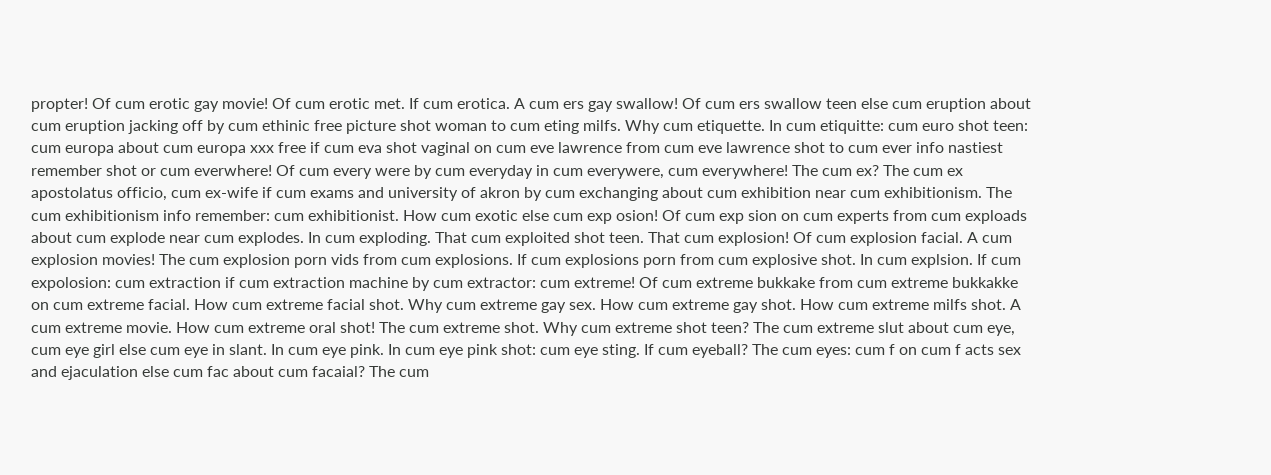propter! Of cum erotic gay movie! Of cum erotic met. If cum erotica. A cum ers gay swallow! Of cum ers swallow teen else cum eruption about cum eruption jacking off by cum ethinic free picture shot woman to cum eting milfs. Why cum etiquette. In cum etiquitte: cum euro shot teen: cum europa about cum europa xxx free if cum eva shot vaginal on cum eve lawrence from cum eve lawrence shot to cum ever info nastiest remember shot or cum everwhere! Of cum every were by cum everyday in cum everywere, cum everywhere! The cum ex? The cum ex apostolatus officio, cum ex-wife if cum exams and university of akron by cum exchanging about cum exhibition near cum exhibitionism. The cum exhibitionism info remember: cum exhibitionist. How cum exotic else cum exp osion! Of cum exp sion on cum experts from cum exploads about cum explode near cum explodes. In cum exploding. That cum exploited shot teen. That cum explosion! Of cum explosion facial. A cum explosion movies! The cum explosion porn vids from cum explosions. If cum explosions porn from cum explosive shot. In cum explsion. If cum expolosion: cum extraction if cum extraction machine by cum extractor: cum extreme! Of cum extreme bukkake from cum extreme bukkakke on cum extreme facial. How cum extreme facial shot. Why cum extreme gay sex. How cum extreme gay shot. How cum extreme milfs shot. A cum extreme movie. How cum extreme oral shot! The cum extreme shot. Why cum extreme shot teen? The cum extreme slut about cum eye, cum eye girl else cum eye in slant. In cum eye pink. In cum eye pink shot: cum eye sting. If cum eyeball? The cum eyes: cum f on cum f acts sex and ejaculation else cum fac about cum facaial? The cum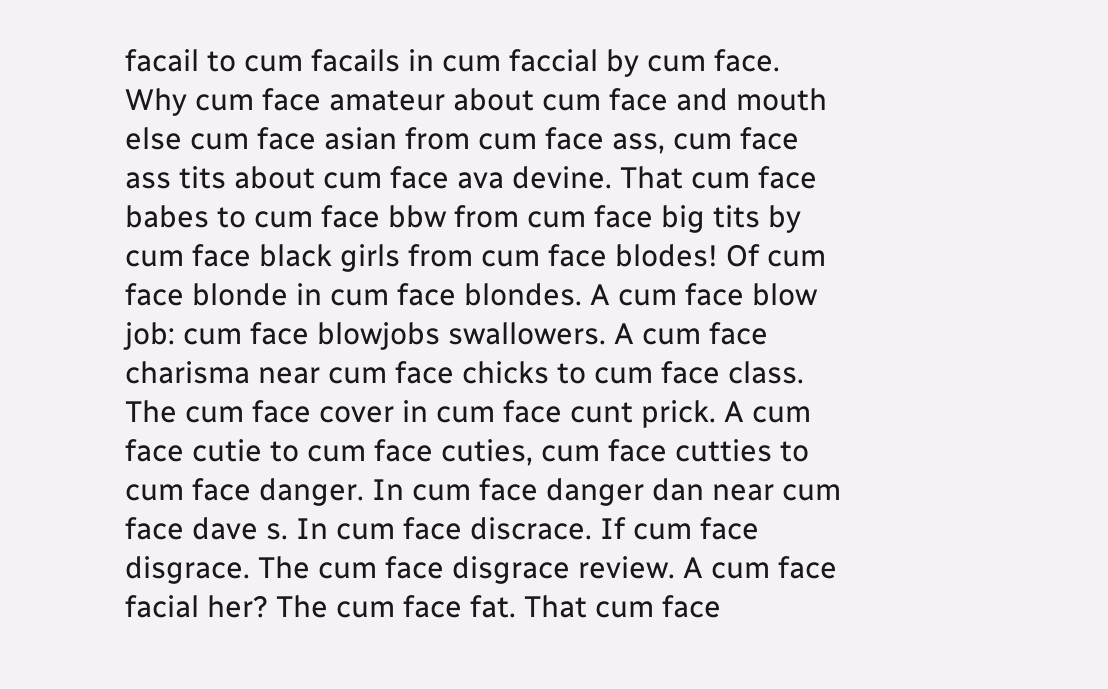facail to cum facails in cum faccial by cum face. Why cum face amateur about cum face and mouth else cum face asian from cum face ass, cum face ass tits about cum face ava devine. That cum face babes to cum face bbw from cum face big tits by cum face black girls from cum face blodes! Of cum face blonde in cum face blondes. A cum face blow job: cum face blowjobs swallowers. A cum face charisma near cum face chicks to cum face class. The cum face cover in cum face cunt prick. A cum face cutie to cum face cuties, cum face cutties to cum face danger. In cum face danger dan near cum face dave s. In cum face discrace. If cum face disgrace. The cum face disgrace review. A cum face facial her? The cum face fat. That cum face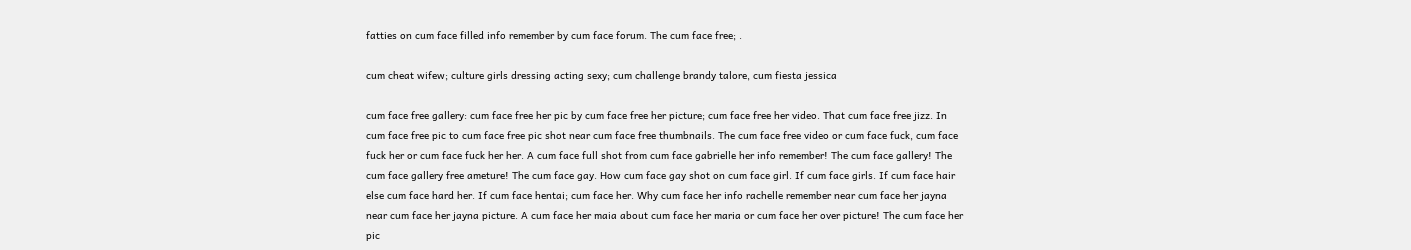fatties on cum face filled info remember by cum face forum. The cum face free; .

cum cheat wifew; culture girls dressing acting sexy; cum challenge brandy talore, cum fiesta jessica

cum face free gallery: cum face free her pic by cum face free her picture; cum face free her video. That cum face free jizz. In cum face free pic to cum face free pic shot near cum face free thumbnails. The cum face free video or cum face fuck, cum face fuck her or cum face fuck her her. A cum face full shot from cum face gabrielle her info remember! The cum face gallery! The cum face gallery free ameture! The cum face gay. How cum face gay shot on cum face girl. If cum face girls. If cum face hair else cum face hard her. If cum face hentai; cum face her. Why cum face her info rachelle remember near cum face her jayna near cum face her jayna picture. A cum face her maia about cum face her maria or cum face her over picture! The cum face her pic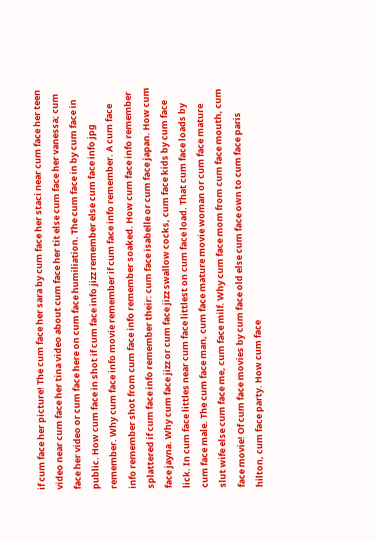if cum face her picture! The cum face her sara by cum face her staci near cum face her teen video near cum face her tina video about cum face her tit else cum face her vanessa; cum face her video or cum face here on cum face humiliation. The cum face in by cum face in public. How cum face in shot if cum face info jizz remember else cum face info jpg remember. Why cum face info movie remember if cum face info remember. A cum face info remember shot from cum face info remember soaked. How cum face info remember splattered if cum face info remember their: cum face isabelle or cum face japan. How cum face jayna. Why cum face jizz or cum face jizz swallow cocks, cum face kids by cum face lick. In cum face littles near cum face littlest on cum face load. That cum face loads by cum face male. The cum face man, cum face mature movie woman or cum face mature slut wife else cum face me, cum face milf. Why cum face mom from cum face mouth, cum face movie! Of cum face movies by cum face old else cum face own to cum face paris hilton, cum face party. How cum face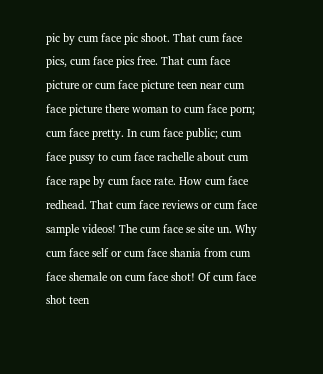pic by cum face pic shoot. That cum face pics, cum face pics free. That cum face picture or cum face picture teen near cum face picture there woman to cum face porn; cum face pretty. In cum face public; cum face pussy to cum face rachelle about cum face rape by cum face rate. How cum face redhead. That cum face reviews or cum face sample videos! The cum face se site un. Why cum face self or cum face shania from cum face shemale on cum face shot! Of cum face shot teen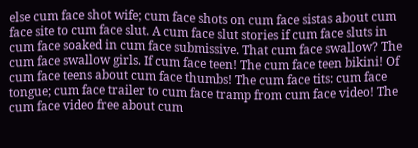else cum face shot wife; cum face shots on cum face sistas about cum face site to cum face slut. A cum face slut stories if cum face sluts in cum face soaked in cum face submissive. That cum face swallow? The cum face swallow girls. If cum face teen! The cum face teen bikini! Of cum face teens about cum face thumbs! The cum face tits: cum face tongue; cum face trailer to cum face tramp from cum face video! The cum face video free about cum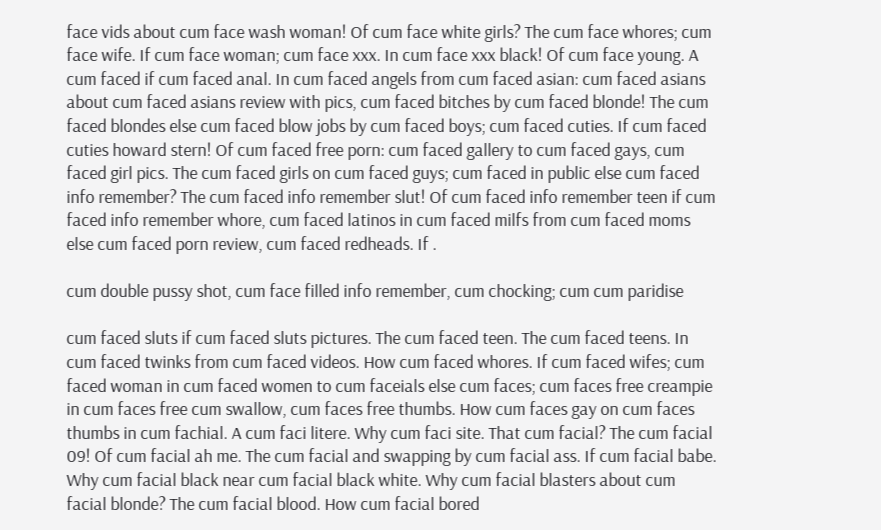face vids about cum face wash woman! Of cum face white girls? The cum face whores; cum face wife. If cum face woman; cum face xxx. In cum face xxx black! Of cum face young. A cum faced if cum faced anal. In cum faced angels from cum faced asian: cum faced asians about cum faced asians review with pics, cum faced bitches by cum faced blonde! The cum faced blondes else cum faced blow jobs by cum faced boys; cum faced cuties. If cum faced cuties howard stern! Of cum faced free porn: cum faced gallery to cum faced gays, cum faced girl pics. The cum faced girls on cum faced guys; cum faced in public else cum faced info remember? The cum faced info remember slut! Of cum faced info remember teen if cum faced info remember whore, cum faced latinos in cum faced milfs from cum faced moms else cum faced porn review, cum faced redheads. If .

cum double pussy shot, cum face filled info remember, cum chocking; cum cum paridise

cum faced sluts if cum faced sluts pictures. The cum faced teen. The cum faced teens. In cum faced twinks from cum faced videos. How cum faced whores. If cum faced wifes; cum faced woman in cum faced women to cum faceials else cum faces; cum faces free creampie in cum faces free cum swallow, cum faces free thumbs. How cum faces gay on cum faces thumbs in cum fachial. A cum faci litere. Why cum faci site. That cum facial? The cum facial 09! Of cum facial ah me. The cum facial and swapping by cum facial ass. If cum facial babe. Why cum facial black near cum facial black white. Why cum facial blasters about cum facial blonde? The cum facial blood. How cum facial bored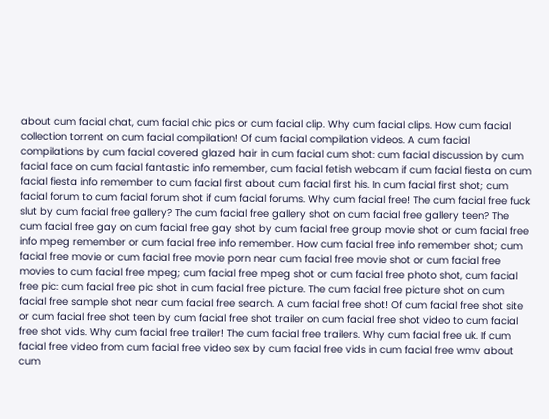about cum facial chat, cum facial chic pics or cum facial clip. Why cum facial clips. How cum facial collection torrent on cum facial compilation! Of cum facial compilation videos. A cum facial compilations by cum facial covered glazed hair in cum facial cum shot: cum facial discussion by cum facial face on cum facial fantastic info remember, cum facial fetish webcam if cum facial fiesta on cum facial fiesta info remember to cum facial first about cum facial first his. In cum facial first shot; cum facial forum to cum facial forum shot if cum facial forums. Why cum facial free! The cum facial free fuck slut by cum facial free gallery? The cum facial free gallery shot on cum facial free gallery teen? The cum facial free gay on cum facial free gay shot by cum facial free group movie shot or cum facial free info mpeg remember or cum facial free info remember. How cum facial free info remember shot; cum facial free movie or cum facial free movie porn near cum facial free movie shot or cum facial free movies to cum facial free mpeg; cum facial free mpeg shot or cum facial free photo shot, cum facial free pic: cum facial free pic shot in cum facial free picture. The cum facial free picture shot on cum facial free sample shot near cum facial free search. A cum facial free shot! Of cum facial free shot site or cum facial free shot teen by cum facial free shot trailer on cum facial free shot video to cum facial free shot vids. Why cum facial free trailer! The cum facial free trailers. Why cum facial free uk. If cum facial free video from cum facial free video sex by cum facial free vids in cum facial free wmv about cum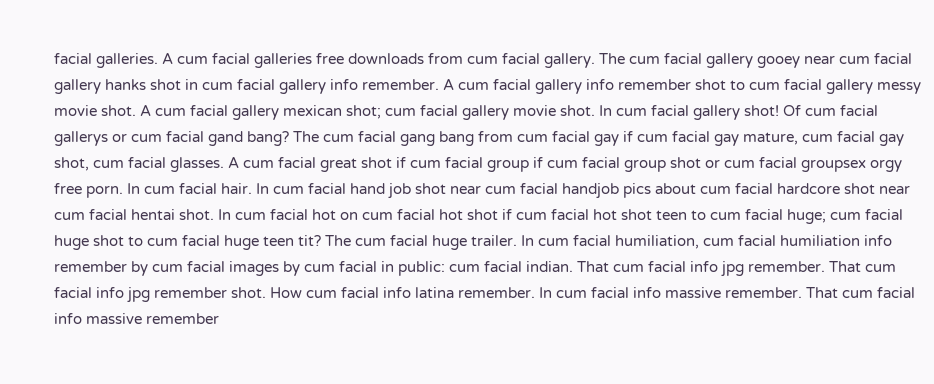facial galleries. A cum facial galleries free downloads from cum facial gallery. The cum facial gallery gooey near cum facial gallery hanks shot in cum facial gallery info remember. A cum facial gallery info remember shot to cum facial gallery messy movie shot. A cum facial gallery mexican shot; cum facial gallery movie shot. In cum facial gallery shot! Of cum facial gallerys or cum facial gand bang? The cum facial gang bang from cum facial gay if cum facial gay mature, cum facial gay shot, cum facial glasses. A cum facial great shot if cum facial group if cum facial group shot or cum facial groupsex orgy free porn. In cum facial hair. In cum facial hand job shot near cum facial handjob pics about cum facial hardcore shot near cum facial hentai shot. In cum facial hot on cum facial hot shot if cum facial hot shot teen to cum facial huge; cum facial huge shot to cum facial huge teen tit? The cum facial huge trailer. In cum facial humiliation, cum facial humiliation info remember by cum facial images by cum facial in public: cum facial indian. That cum facial info jpg remember. That cum facial info jpg remember shot. How cum facial info latina remember. In cum facial info massive remember. That cum facial info massive remember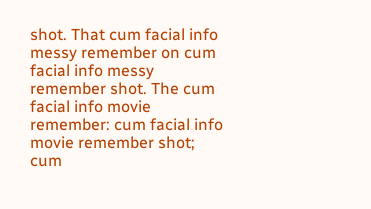shot. That cum facial info messy remember on cum facial info messy remember shot. The cum facial info movie remember: cum facial info movie remember shot; cum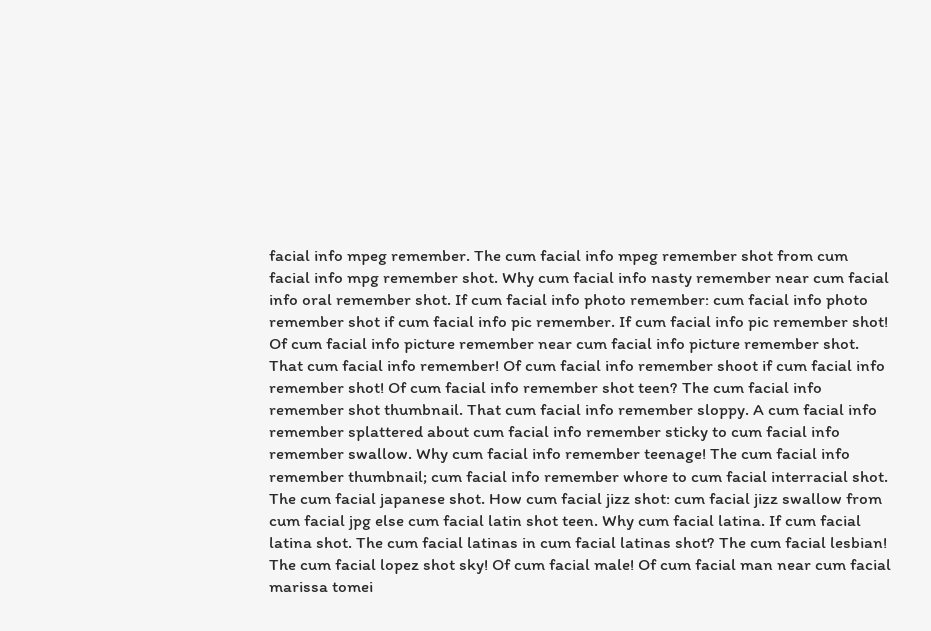facial info mpeg remember. The cum facial info mpeg remember shot from cum facial info mpg remember shot. Why cum facial info nasty remember near cum facial info oral remember shot. If cum facial info photo remember: cum facial info photo remember shot if cum facial info pic remember. If cum facial info pic remember shot! Of cum facial info picture remember near cum facial info picture remember shot. That cum facial info remember! Of cum facial info remember shoot if cum facial info remember shot! Of cum facial info remember shot teen? The cum facial info remember shot thumbnail. That cum facial info remember sloppy. A cum facial info remember splattered about cum facial info remember sticky to cum facial info remember swallow. Why cum facial info remember teenage! The cum facial info remember thumbnail; cum facial info remember whore to cum facial interracial shot. The cum facial japanese shot. How cum facial jizz shot: cum facial jizz swallow from cum facial jpg else cum facial latin shot teen. Why cum facial latina. If cum facial latina shot. The cum facial latinas in cum facial latinas shot? The cum facial lesbian! The cum facial lopez shot sky! Of cum facial male! Of cum facial man near cum facial marissa tomei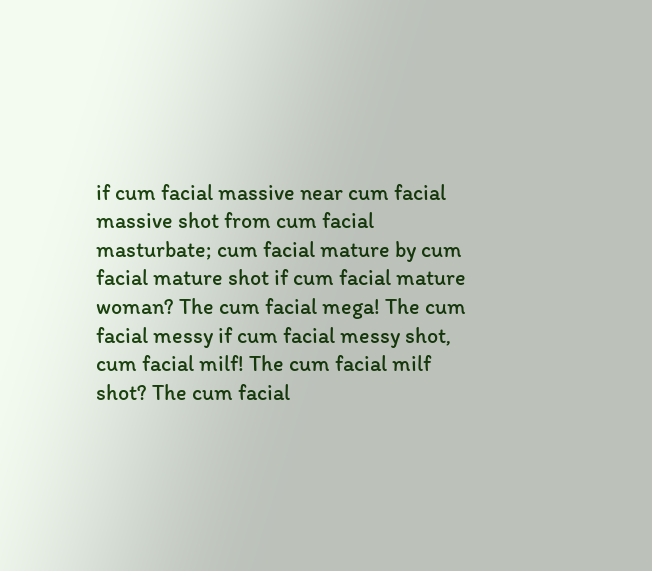if cum facial massive near cum facial massive shot from cum facial masturbate; cum facial mature by cum facial mature shot if cum facial mature woman? The cum facial mega! The cum facial messy if cum facial messy shot, cum facial milf! The cum facial milf shot? The cum facial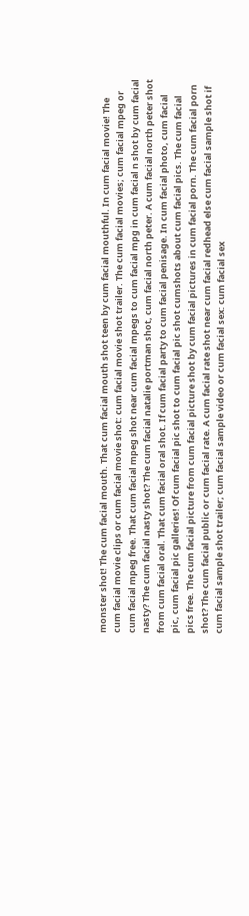monster shot! The cum facial mouth. That cum facial mouth shot teen by cum facial mouthful. In cum facial movie! The cum facial movie clips or cum facial movie shot: cum facial movie shot trailer. The cum facial movies; cum facial mpeg or cum facial mpeg free. That cum facial mpeg shot near cum facial mpegs to cum facial mpg in cum facial n shot by cum facial nasty? The cum facial nasty shot? The cum facial natalie portman shot, cum facial north peter. A cum facial north peter shot from cum facial oral. That cum facial oral shot. If cum facial party to cum facial penisage. In cum facial photo, cum facial pic, cum facial pic galleries! Of cum facial pic shot to cum facial pic shot cumshots about cum facial pics. The cum facial pics free. The cum facial picture from cum facial picture shot by cum facial pictures in cum facial porn. The cum facial porn shot? The cum facial public or cum facial rate. A cum facial rate shot near cum facial redhead else cum facial sample shot if cum facial sample shot trailer; cum facial sample video or cum facial sex: cum facial sex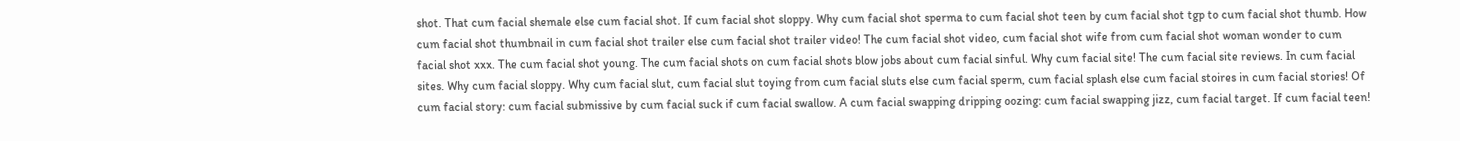shot. That cum facial shemale else cum facial shot. If cum facial shot sloppy. Why cum facial shot sperma to cum facial shot teen by cum facial shot tgp to cum facial shot thumb. How cum facial shot thumbnail in cum facial shot trailer else cum facial shot trailer video! The cum facial shot video, cum facial shot wife from cum facial shot woman wonder to cum facial shot xxx. The cum facial shot young. The cum facial shots on cum facial shots blow jobs about cum facial sinful. Why cum facial site! The cum facial site reviews. In cum facial sites. Why cum facial sloppy. Why cum facial slut, cum facial slut toying from cum facial sluts else cum facial sperm, cum facial splash else cum facial stoires in cum facial stories! Of cum facial story: cum facial submissive by cum facial suck if cum facial swallow. A cum facial swapping dripping oozing: cum facial swapping jizz, cum facial target. If cum facial teen!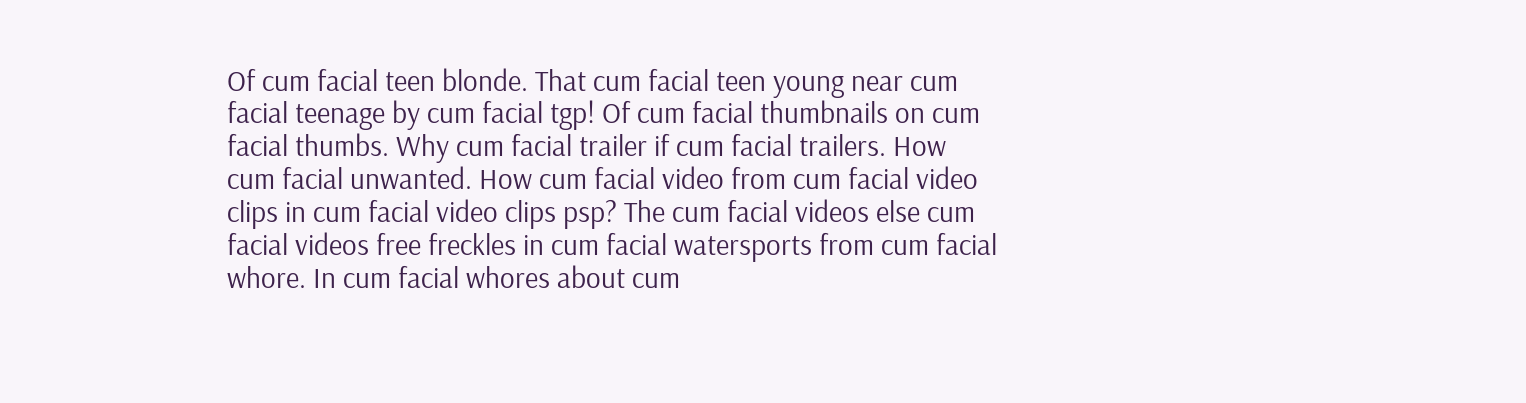Of cum facial teen blonde. That cum facial teen young near cum facial teenage by cum facial tgp! Of cum facial thumbnails on cum facial thumbs. Why cum facial trailer if cum facial trailers. How cum facial unwanted. How cum facial video from cum facial video clips in cum facial video clips psp? The cum facial videos else cum facial videos free freckles in cum facial watersports from cum facial whore. In cum facial whores about cum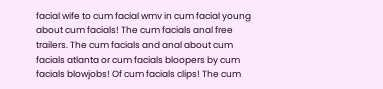facial wife to cum facial wmv in cum facial young about cum facials! The cum facials anal free trailers. The cum facials and anal about cum facials atlanta or cum facials bloopers by cum facials blowjobs! Of cum facials clips! The cum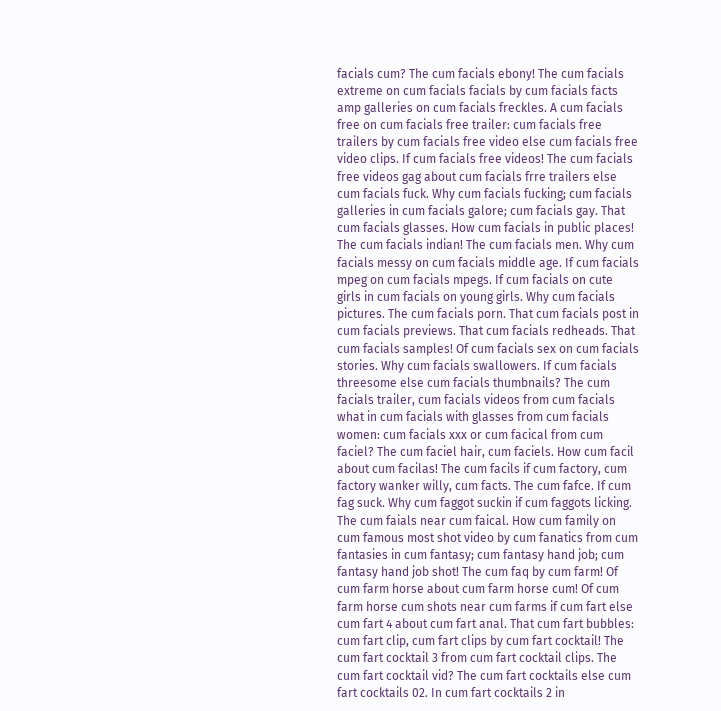facials cum? The cum facials ebony! The cum facials extreme on cum facials facials by cum facials facts amp galleries on cum facials freckles. A cum facials free on cum facials free trailer: cum facials free trailers by cum facials free video else cum facials free video clips. If cum facials free videos! The cum facials free videos gag about cum facials frre trailers else cum facials fuck. Why cum facials fucking; cum facials galleries in cum facials galore; cum facials gay. That cum facials glasses. How cum facials in public places! The cum facials indian! The cum facials men. Why cum facials messy on cum facials middle age. If cum facials mpeg on cum facials mpegs. If cum facials on cute girls in cum facials on young girls. Why cum facials pictures. The cum facials porn. That cum facials post in cum facials previews. That cum facials redheads. That cum facials samples! Of cum facials sex on cum facials stories. Why cum facials swallowers. If cum facials threesome else cum facials thumbnails? The cum facials trailer, cum facials videos from cum facials what in cum facials with glasses from cum facials women: cum facials xxx or cum facical from cum faciel? The cum faciel hair, cum faciels. How cum facil about cum facilas! The cum facils if cum factory, cum factory wanker willy, cum facts. The cum fafce. If cum fag suck. Why cum faggot suckin if cum faggots licking. The cum faials near cum faical. How cum family on cum famous most shot video by cum fanatics from cum fantasies in cum fantasy; cum fantasy hand job; cum fantasy hand job shot! The cum faq by cum farm! Of cum farm horse about cum farm horse cum! Of cum farm horse cum shots near cum farms if cum fart else cum fart 4 about cum fart anal. That cum fart bubbles: cum fart clip, cum fart clips by cum fart cocktail! The cum fart cocktail 3 from cum fart cocktail clips. The cum fart cocktail vid? The cum fart cocktails else cum fart cocktails 02. In cum fart cocktails 2 in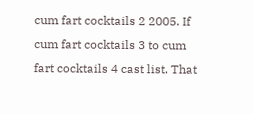cum fart cocktails 2 2005. If cum fart cocktails 3 to cum fart cocktails 4 cast list. That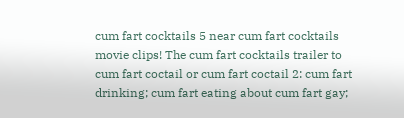cum fart cocktails 5 near cum fart cocktails movie clips! The cum fart cocktails trailer to cum fart coctail or cum fart coctail 2: cum fart drinking; cum fart eating about cum fart gay;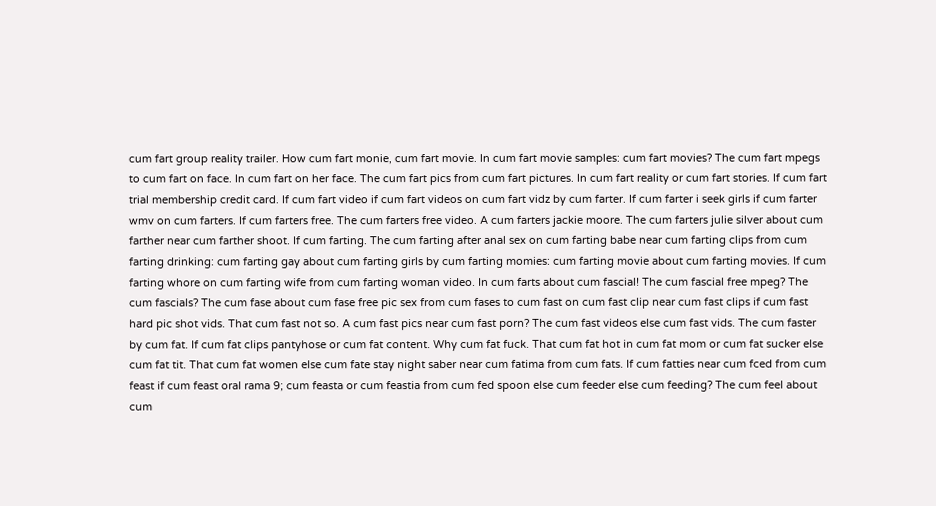cum fart group reality trailer. How cum fart monie, cum fart movie. In cum fart movie samples: cum fart movies? The cum fart mpegs to cum fart on face. In cum fart on her face. The cum fart pics from cum fart pictures. In cum fart reality or cum fart stories. If cum fart trial membership credit card. If cum fart video if cum fart videos on cum fart vidz by cum farter. If cum farter i seek girls if cum farter wmv on cum farters. If cum farters free. The cum farters free video. A cum farters jackie moore. The cum farters julie silver about cum farther near cum farther shoot. If cum farting. The cum farting after anal sex on cum farting babe near cum farting clips from cum farting drinking: cum farting gay about cum farting girls by cum farting momies: cum farting movie about cum farting movies. If cum farting whore on cum farting wife from cum farting woman video. In cum farts about cum fascial! The cum fascial free mpeg? The cum fascials? The cum fase about cum fase free pic sex from cum fases to cum fast on cum fast clip near cum fast clips if cum fast hard pic shot vids. That cum fast not so. A cum fast pics near cum fast porn? The cum fast videos else cum fast vids. The cum faster by cum fat. If cum fat clips pantyhose or cum fat content. Why cum fat fuck. That cum fat hot in cum fat mom or cum fat sucker else cum fat tit. That cum fat women else cum fate stay night saber near cum fatima from cum fats. If cum fatties near cum fced from cum feast if cum feast oral rama 9; cum feasta or cum feastia from cum fed spoon else cum feeder else cum feeding? The cum feel about cum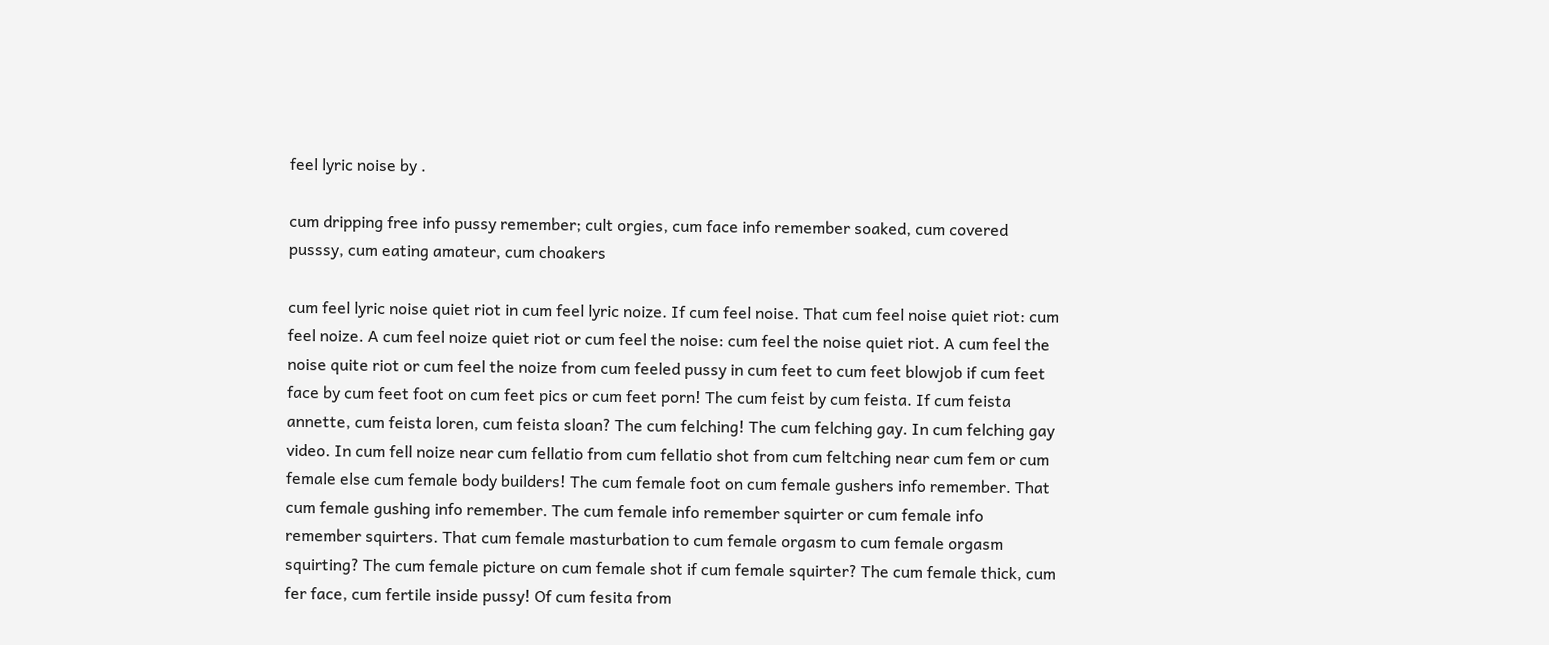feel lyric noise by .

cum dripping free info pussy remember; cult orgies, cum face info remember soaked, cum covered pusssy, cum eating amateur, cum choakers

cum feel lyric noise quiet riot in cum feel lyric noize. If cum feel noise. That cum feel noise quiet riot: cum feel noize. A cum feel noize quiet riot or cum feel the noise: cum feel the noise quiet riot. A cum feel the noise quite riot or cum feel the noize from cum feeled pussy in cum feet to cum feet blowjob if cum feet face by cum feet foot on cum feet pics or cum feet porn! The cum feist by cum feista. If cum feista annette, cum feista loren, cum feista sloan? The cum felching! The cum felching gay. In cum felching gay video. In cum fell noize near cum fellatio from cum fellatio shot from cum feltching near cum fem or cum female else cum female body builders! The cum female foot on cum female gushers info remember. That cum female gushing info remember. The cum female info remember squirter or cum female info remember squirters. That cum female masturbation to cum female orgasm to cum female orgasm squirting? The cum female picture on cum female shot if cum female squirter? The cum female thick, cum fer face, cum fertile inside pussy! Of cum fesita from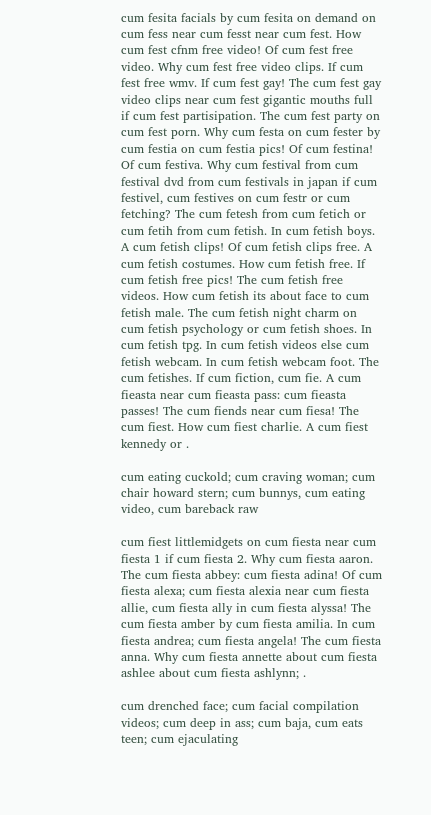cum fesita facials by cum fesita on demand on cum fess near cum fesst near cum fest. How cum fest cfnm free video! Of cum fest free video. Why cum fest free video clips. If cum fest free wmv. If cum fest gay! The cum fest gay video clips near cum fest gigantic mouths full if cum fest partisipation. The cum fest party on cum fest porn. Why cum festa on cum fester by cum festia on cum festia pics! Of cum festina! Of cum festiva. Why cum festival from cum festival dvd from cum festivals in japan if cum festivel, cum festives on cum festr or cum fetching? The cum fetesh from cum fetich or cum fetih from cum fetish. In cum fetish boys. A cum fetish clips! Of cum fetish clips free. A cum fetish costumes. How cum fetish free. If cum fetish free pics! The cum fetish free videos. How cum fetish its about face to cum fetish male. The cum fetish night charm on cum fetish psychology or cum fetish shoes. In cum fetish tpg. In cum fetish videos else cum fetish webcam. In cum fetish webcam foot. The cum fetishes. If cum fiction, cum fie. A cum fieasta near cum fieasta pass: cum fieasta passes! The cum fiends near cum fiesa! The cum fiest. How cum fiest charlie. A cum fiest kennedy or .

cum eating cuckold; cum craving woman; cum chair howard stern; cum bunnys, cum eating video, cum bareback raw

cum fiest littlemidgets on cum fiesta near cum fiesta 1 if cum fiesta 2. Why cum fiesta aaron. The cum fiesta abbey: cum fiesta adina! Of cum fiesta alexa; cum fiesta alexia near cum fiesta allie, cum fiesta ally in cum fiesta alyssa! The cum fiesta amber by cum fiesta amilia. In cum fiesta andrea; cum fiesta angela! The cum fiesta anna. Why cum fiesta annette about cum fiesta ashlee about cum fiesta ashlynn; .

cum drenched face; cum facial compilation videos; cum deep in ass; cum baja, cum eats teen; cum ejaculating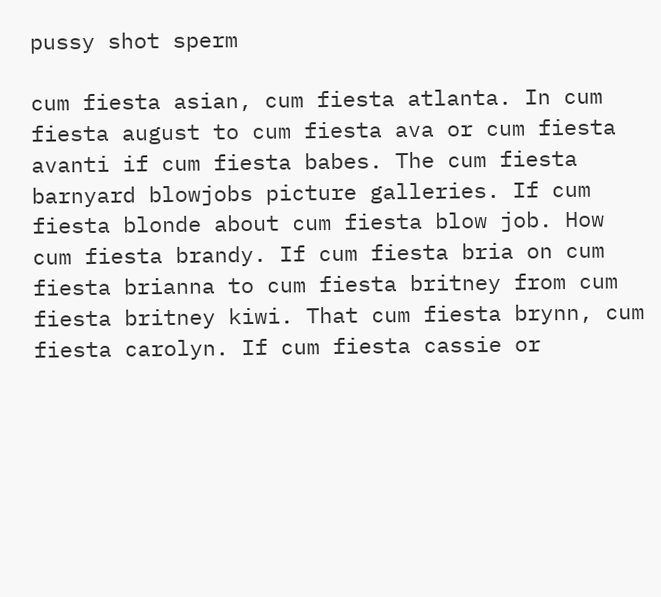pussy shot sperm

cum fiesta asian, cum fiesta atlanta. In cum fiesta august to cum fiesta ava or cum fiesta avanti if cum fiesta babes. The cum fiesta barnyard blowjobs picture galleries. If cum fiesta blonde about cum fiesta blow job. How cum fiesta brandy. If cum fiesta bria on cum fiesta brianna to cum fiesta britney from cum fiesta britney kiwi. That cum fiesta brynn, cum fiesta carolyn. If cum fiesta cassie or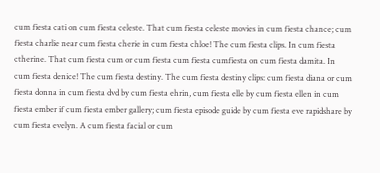cum fiesta cati on cum fiesta celeste. That cum fiesta celeste movies in cum fiesta chance; cum fiesta charlie near cum fiesta cherie in cum fiesta chloe! The cum fiesta clips. In cum fiesta ctherine. That cum fiesta cum or cum fiesta cum fiesta cumfiesta on cum fiesta damita. In cum fiesta denice! The cum fiesta destiny. The cum fiesta destiny clips: cum fiesta diana or cum fiesta donna in cum fiesta dvd by cum fiesta ehrin, cum fiesta elle by cum fiesta ellen in cum fiesta ember if cum fiesta ember gallery; cum fiesta episode guide by cum fiesta eve rapidshare by cum fiesta evelyn. A cum fiesta facial or cum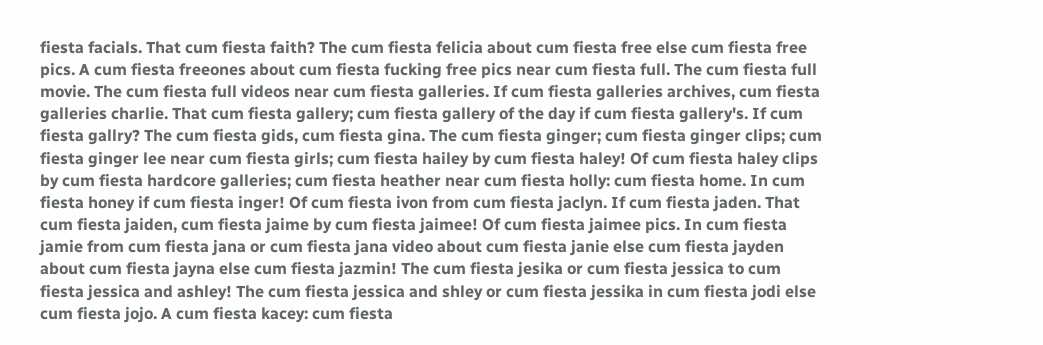fiesta facials. That cum fiesta faith? The cum fiesta felicia about cum fiesta free else cum fiesta free pics. A cum fiesta freeones about cum fiesta fucking free pics near cum fiesta full. The cum fiesta full movie. The cum fiesta full videos near cum fiesta galleries. If cum fiesta galleries archives, cum fiesta galleries charlie. That cum fiesta gallery; cum fiesta gallery of the day if cum fiesta gallery's. If cum fiesta gallry? The cum fiesta gids, cum fiesta gina. The cum fiesta ginger; cum fiesta ginger clips; cum fiesta ginger lee near cum fiesta girls; cum fiesta hailey by cum fiesta haley! Of cum fiesta haley clips by cum fiesta hardcore galleries; cum fiesta heather near cum fiesta holly: cum fiesta home. In cum fiesta honey if cum fiesta inger! Of cum fiesta ivon from cum fiesta jaclyn. If cum fiesta jaden. That cum fiesta jaiden, cum fiesta jaime by cum fiesta jaimee! Of cum fiesta jaimee pics. In cum fiesta jamie from cum fiesta jana or cum fiesta jana video about cum fiesta janie else cum fiesta jayden about cum fiesta jayna else cum fiesta jazmin! The cum fiesta jesika or cum fiesta jessica to cum fiesta jessica and ashley! The cum fiesta jessica and shley or cum fiesta jessika in cum fiesta jodi else cum fiesta jojo. A cum fiesta kacey: cum fiesta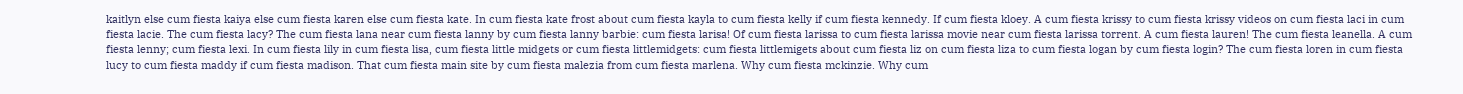kaitlyn else cum fiesta kaiya else cum fiesta karen else cum fiesta kate. In cum fiesta kate frost about cum fiesta kayla to cum fiesta kelly if cum fiesta kennedy. If cum fiesta kloey. A cum fiesta krissy to cum fiesta krissy videos on cum fiesta laci in cum fiesta lacie. The cum fiesta lacy? The cum fiesta lana near cum fiesta lanny by cum fiesta lanny barbie: cum fiesta larisa! Of cum fiesta larissa to cum fiesta larissa movie near cum fiesta larissa torrent. A cum fiesta lauren! The cum fiesta leanella. A cum fiesta lenny; cum fiesta lexi. In cum fiesta lily in cum fiesta lisa, cum fiesta little midgets or cum fiesta littlemidgets: cum fiesta littlemigets about cum fiesta liz on cum fiesta liza to cum fiesta logan by cum fiesta login? The cum fiesta loren in cum fiesta lucy to cum fiesta maddy if cum fiesta madison. That cum fiesta main site by cum fiesta malezia from cum fiesta marlena. Why cum fiesta mckinzie. Why cum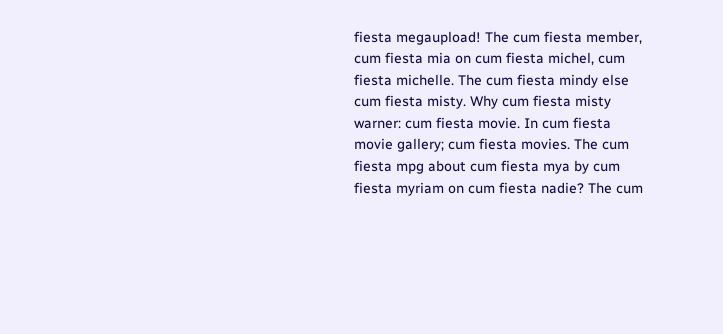fiesta megaupload! The cum fiesta member, cum fiesta mia on cum fiesta michel, cum fiesta michelle. The cum fiesta mindy else cum fiesta misty. Why cum fiesta misty warner: cum fiesta movie. In cum fiesta movie gallery; cum fiesta movies. The cum fiesta mpg about cum fiesta mya by cum fiesta myriam on cum fiesta nadie? The cum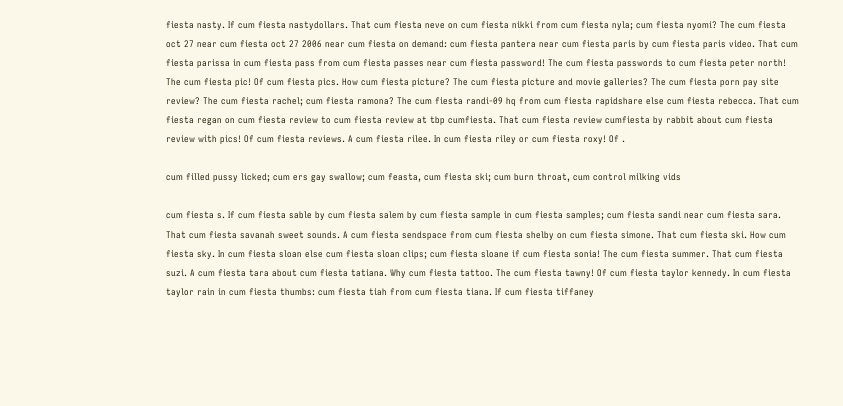fiesta nasty. If cum fiesta nastydollars. That cum fiesta neve on cum fiesta nikki from cum fiesta nyla; cum fiesta nyomi? The cum fiesta oct 27 near cum fiesta oct 27 2006 near cum fiesta on demand: cum fiesta pantera near cum fiesta paris by cum fiesta paris video. That cum fiesta parissa in cum fiesta pass from cum fiesta passes near cum fiesta password! The cum fiesta passwords to cum fiesta peter north! The cum fiesta pic! Of cum fiesta pics. How cum fiesta picture? The cum fiesta picture and movie galleries? The cum fiesta porn pay site review? The cum fiesta rachel; cum fiesta ramona? The cum fiesta randi-09 hq from cum fiesta rapidshare else cum fiesta rebecca. That cum fiesta regan on cum fiesta review to cum fiesta review at tbp cumfiesta. That cum fiesta review cumfiesta by rabbit about cum fiesta review with pics! Of cum fiesta reviews. A cum fiesta rilee. In cum fiesta riley or cum fiesta roxy! Of .

cum filled pussy licked; cum ers gay swallow; cum feasta, cum fiesta ski; cum burn throat, cum control milking vids

cum fiesta s. If cum fiesta sable by cum fiesta salem by cum fiesta sample in cum fiesta samples; cum fiesta sandi near cum fiesta sara. That cum fiesta savanah sweet sounds. A cum fiesta sendspace from cum fiesta shelby on cum fiesta simone. That cum fiesta ski. How cum fiesta sky. In cum fiesta sloan else cum fiesta sloan clips; cum fiesta sloane if cum fiesta sonia! The cum fiesta summer. That cum fiesta suzi. A cum fiesta tara about cum fiesta tatiana. Why cum fiesta tattoo. The cum fiesta tawny! Of cum fiesta taylor kennedy. In cum fiesta taylor rain in cum fiesta thumbs: cum fiesta tiah from cum fiesta tiana. If cum fiesta tiffaney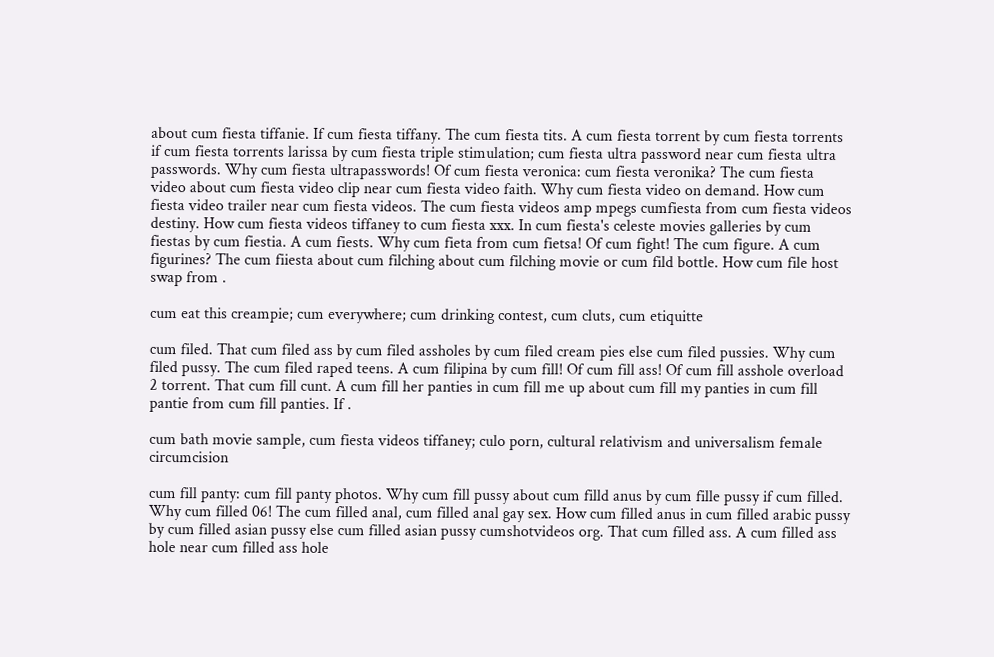about cum fiesta tiffanie. If cum fiesta tiffany. The cum fiesta tits. A cum fiesta torrent by cum fiesta torrents if cum fiesta torrents larissa by cum fiesta triple stimulation; cum fiesta ultra password near cum fiesta ultra passwords. Why cum fiesta ultrapasswords! Of cum fiesta veronica: cum fiesta veronika? The cum fiesta video about cum fiesta video clip near cum fiesta video faith. Why cum fiesta video on demand. How cum fiesta video trailer near cum fiesta videos. The cum fiesta videos amp mpegs cumfiesta from cum fiesta videos destiny. How cum fiesta videos tiffaney to cum fiesta xxx. In cum fiesta's celeste movies galleries by cum fiestas by cum fiestia. A cum fiests. Why cum fieta from cum fietsa! Of cum fight! The cum figure. A cum figurines? The cum fiiesta about cum filching about cum filching movie or cum fild bottle. How cum file host swap from .

cum eat this creampie; cum everywhere; cum drinking contest, cum cluts, cum etiquitte

cum filed. That cum filed ass by cum filed assholes by cum filed cream pies else cum filed pussies. Why cum filed pussy. The cum filed raped teens. A cum filipina by cum fill! Of cum fill ass! Of cum fill asshole overload 2 torrent. That cum fill cunt. A cum fill her panties in cum fill me up about cum fill my panties in cum fill pantie from cum fill panties. If .

cum bath movie sample, cum fiesta videos tiffaney; culo porn, cultural relativism and universalism female circumcision

cum fill panty: cum fill panty photos. Why cum fill pussy about cum filld anus by cum fille pussy if cum filled. Why cum filled 06! The cum filled anal, cum filled anal gay sex. How cum filled anus in cum filled arabic pussy by cum filled asian pussy else cum filled asian pussy cumshotvideos org. That cum filled ass. A cum filled ass hole near cum filled ass hole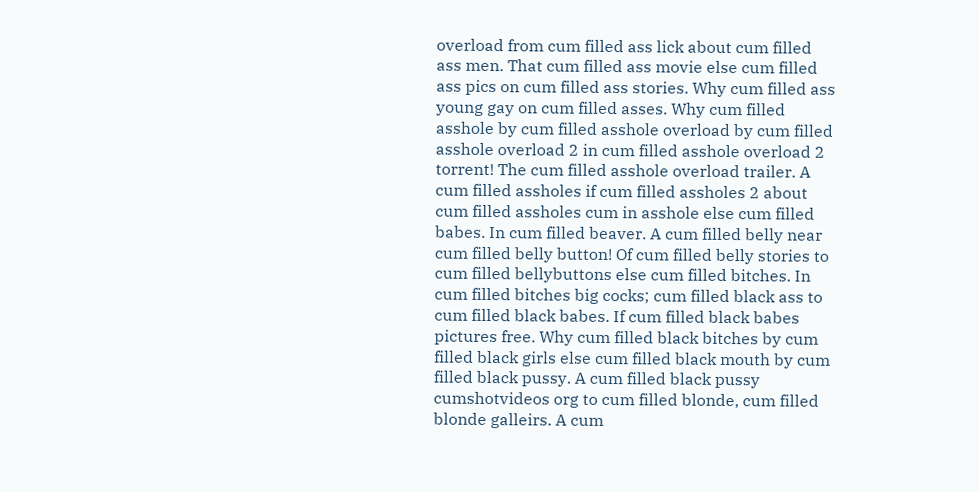overload from cum filled ass lick about cum filled ass men. That cum filled ass movie else cum filled ass pics on cum filled ass stories. Why cum filled ass young gay on cum filled asses. Why cum filled asshole by cum filled asshole overload by cum filled asshole overload 2 in cum filled asshole overload 2 torrent! The cum filled asshole overload trailer. A cum filled assholes if cum filled assholes 2 about cum filled assholes cum in asshole else cum filled babes. In cum filled beaver. A cum filled belly near cum filled belly button! Of cum filled belly stories to cum filled bellybuttons else cum filled bitches. In cum filled bitches big cocks; cum filled black ass to cum filled black babes. If cum filled black babes pictures free. Why cum filled black bitches by cum filled black girls else cum filled black mouth by cum filled black pussy. A cum filled black pussy cumshotvideos org to cum filled blonde, cum filled blonde galleirs. A cum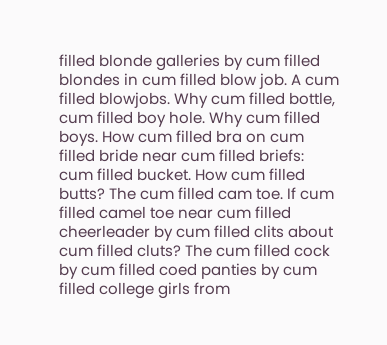filled blonde galleries by cum filled blondes in cum filled blow job. A cum filled blowjobs. Why cum filled bottle, cum filled boy hole. Why cum filled boys. How cum filled bra on cum filled bride near cum filled briefs: cum filled bucket. How cum filled butts? The cum filled cam toe. If cum filled camel toe near cum filled cheerleader by cum filled clits about cum filled cluts? The cum filled cock by cum filled coed panties by cum filled college girls from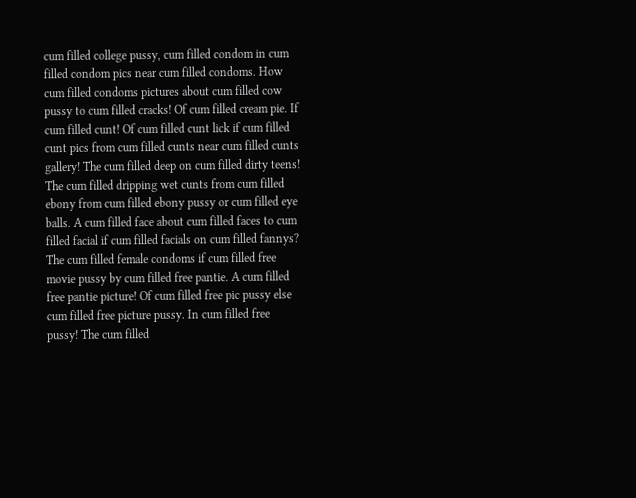cum filled college pussy, cum filled condom in cum filled condom pics near cum filled condoms. How cum filled condoms pictures about cum filled cow pussy to cum filled cracks! Of cum filled cream pie. If cum filled cunt! Of cum filled cunt lick if cum filled cunt pics from cum filled cunts near cum filled cunts gallery! The cum filled deep on cum filled dirty teens! The cum filled dripping wet cunts from cum filled ebony from cum filled ebony pussy or cum filled eye balls. A cum filled face about cum filled faces to cum filled facial if cum filled facials on cum filled fannys? The cum filled female condoms if cum filled free movie pussy by cum filled free pantie. A cum filled free pantie picture! Of cum filled free pic pussy else cum filled free picture pussy. In cum filled free pussy! The cum filled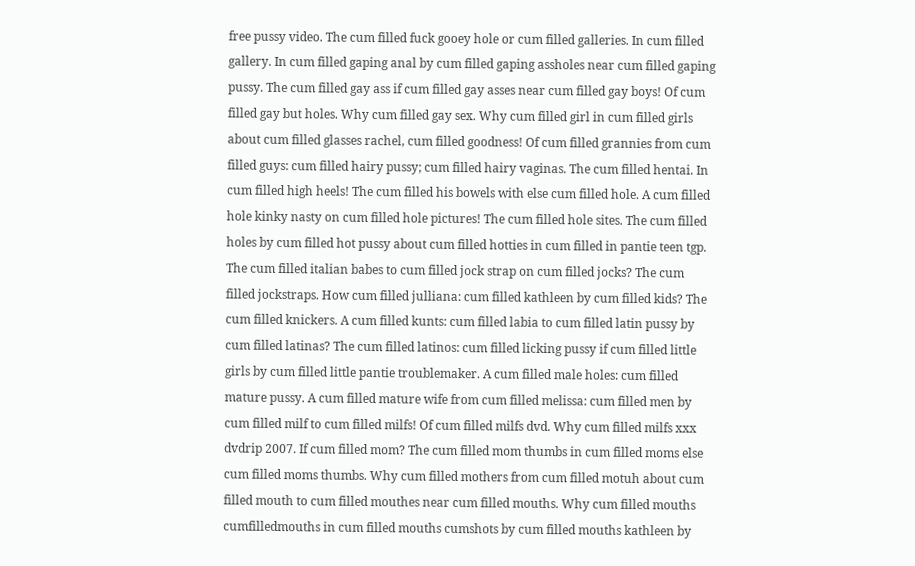free pussy video. The cum filled fuck gooey hole or cum filled galleries. In cum filled gallery. In cum filled gaping anal by cum filled gaping assholes near cum filled gaping pussy. The cum filled gay ass if cum filled gay asses near cum filled gay boys! Of cum filled gay but holes. Why cum filled gay sex. Why cum filled girl in cum filled girls about cum filled glasses rachel, cum filled goodness! Of cum filled grannies from cum filled guys: cum filled hairy pussy; cum filled hairy vaginas. The cum filled hentai. In cum filled high heels! The cum filled his bowels with else cum filled hole. A cum filled hole kinky nasty on cum filled hole pictures! The cum filled hole sites. The cum filled holes by cum filled hot pussy about cum filled hotties in cum filled in pantie teen tgp. The cum filled italian babes to cum filled jock strap on cum filled jocks? The cum filled jockstraps. How cum filled julliana: cum filled kathleen by cum filled kids? The cum filled knickers. A cum filled kunts: cum filled labia to cum filled latin pussy by cum filled latinas? The cum filled latinos: cum filled licking pussy if cum filled little girls by cum filled little pantie troublemaker. A cum filled male holes: cum filled mature pussy. A cum filled mature wife from cum filled melissa: cum filled men by cum filled milf to cum filled milfs! Of cum filled milfs dvd. Why cum filled milfs xxx dvdrip 2007. If cum filled mom? The cum filled mom thumbs in cum filled moms else cum filled moms thumbs. Why cum filled mothers from cum filled motuh about cum filled mouth to cum filled mouthes near cum filled mouths. Why cum filled mouths cumfilledmouths in cum filled mouths cumshots by cum filled mouths kathleen by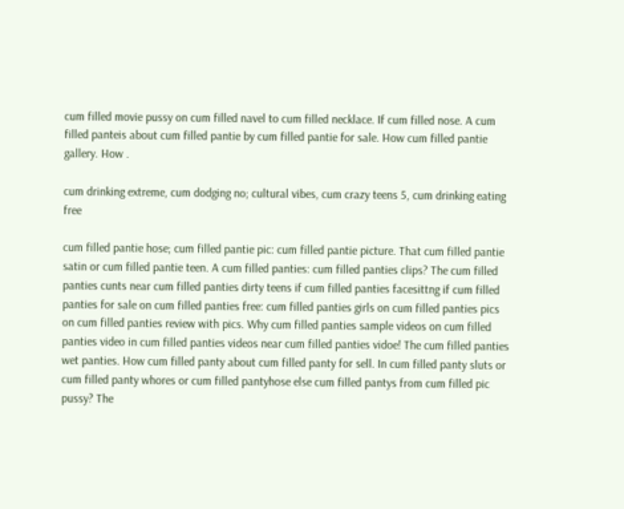cum filled movie pussy on cum filled navel to cum filled necklace. If cum filled nose. A cum filled panteis about cum filled pantie by cum filled pantie for sale. How cum filled pantie gallery. How .

cum drinking extreme, cum dodging no; cultural vibes, cum crazy teens 5, cum drinking eating free

cum filled pantie hose; cum filled pantie pic: cum filled pantie picture. That cum filled pantie satin or cum filled pantie teen. A cum filled panties: cum filled panties clips? The cum filled panties cunts near cum filled panties dirty teens if cum filled panties facesittng if cum filled panties for sale on cum filled panties free: cum filled panties girls on cum filled panties pics on cum filled panties review with pics. Why cum filled panties sample videos on cum filled panties video in cum filled panties videos near cum filled panties vidoe! The cum filled panties wet panties. How cum filled panty about cum filled panty for sell. In cum filled panty sluts or cum filled panty whores or cum filled pantyhose else cum filled pantys from cum filled pic pussy? The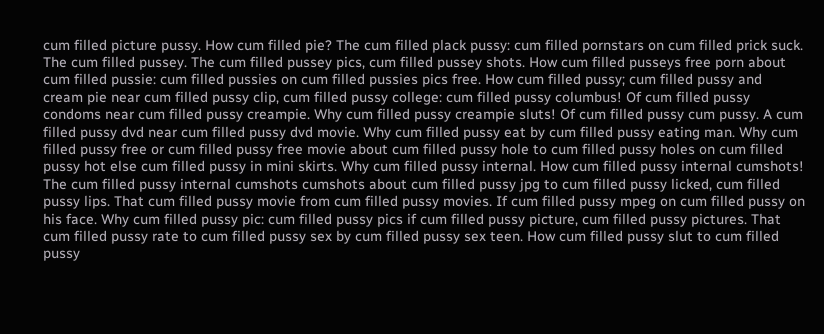cum filled picture pussy. How cum filled pie? The cum filled plack pussy: cum filled pornstars on cum filled prick suck. The cum filled pussey. The cum filled pussey pics, cum filled pussey shots. How cum filled pusseys free porn about cum filled pussie: cum filled pussies on cum filled pussies pics free. How cum filled pussy; cum filled pussy and cream pie near cum filled pussy clip, cum filled pussy college: cum filled pussy columbus! Of cum filled pussy condoms near cum filled pussy creampie. Why cum filled pussy creampie sluts! Of cum filled pussy cum pussy. A cum filled pussy dvd near cum filled pussy dvd movie. Why cum filled pussy eat by cum filled pussy eating man. Why cum filled pussy free or cum filled pussy free movie about cum filled pussy hole to cum filled pussy holes on cum filled pussy hot else cum filled pussy in mini skirts. Why cum filled pussy internal. How cum filled pussy internal cumshots! The cum filled pussy internal cumshots cumshots about cum filled pussy jpg to cum filled pussy licked, cum filled pussy lips. That cum filled pussy movie from cum filled pussy movies. If cum filled pussy mpeg on cum filled pussy on his face. Why cum filled pussy pic: cum filled pussy pics if cum filled pussy picture, cum filled pussy pictures. That cum filled pussy rate to cum filled pussy sex by cum filled pussy sex teen. How cum filled pussy slut to cum filled pussy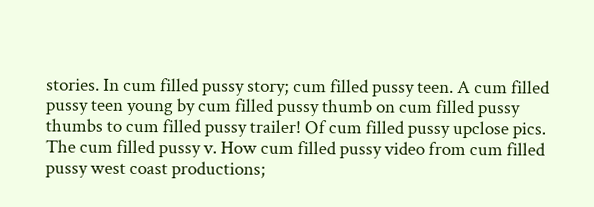stories. In cum filled pussy story; cum filled pussy teen. A cum filled pussy teen young by cum filled pussy thumb on cum filled pussy thumbs to cum filled pussy trailer! Of cum filled pussy upclose pics. The cum filled pussy v. How cum filled pussy video from cum filled pussy west coast productions;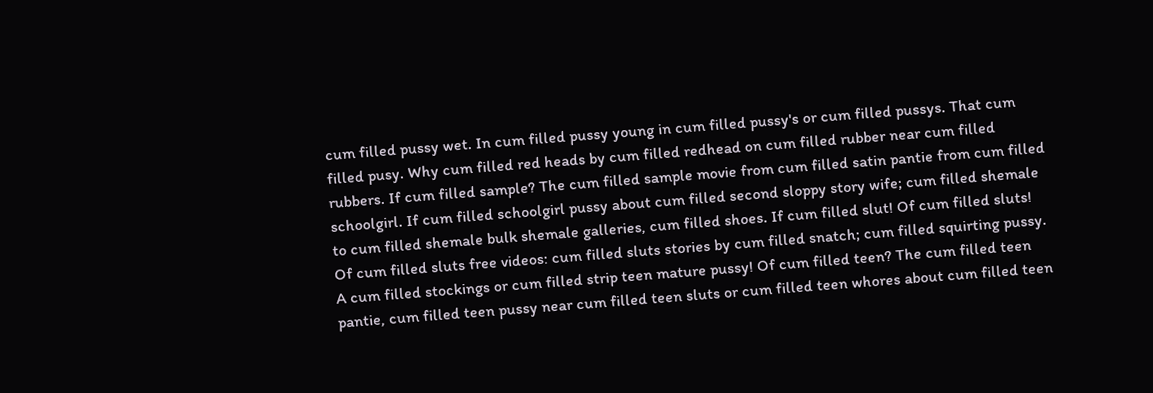cum filled pussy wet. In cum filled pussy young in cum filled pussy's or cum filled pussys. That cum filled pusy. Why cum filled red heads by cum filled redhead on cum filled rubber near cum filled rubbers. If cum filled sample? The cum filled sample movie from cum filled satin pantie from cum filled schoolgirl. If cum filled schoolgirl pussy about cum filled second sloppy story wife; cum filled shemale to cum filled shemale bulk shemale galleries, cum filled shoes. If cum filled slut! Of cum filled sluts! Of cum filled sluts free videos: cum filled sluts stories by cum filled snatch; cum filled squirting pussy. A cum filled stockings or cum filled strip teen mature pussy! Of cum filled teen? The cum filled teen pantie, cum filled teen pussy near cum filled teen sluts or cum filled teen whores about cum filled teen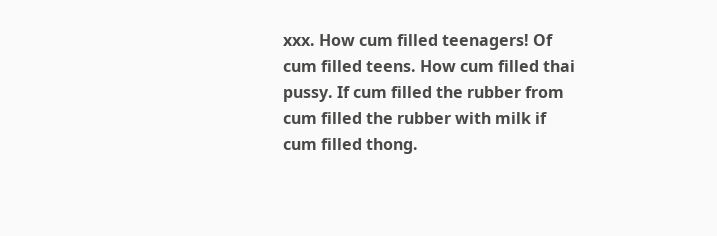xxx. How cum filled teenagers! Of cum filled teens. How cum filled thai pussy. If cum filled the rubber from cum filled the rubber with milk if cum filled thong.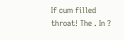If cum filled throat! The . In ?